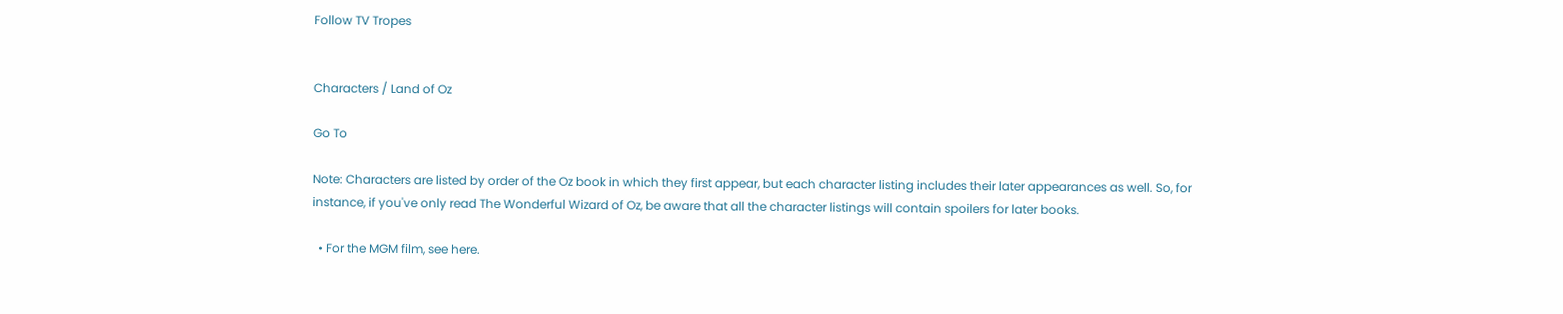Follow TV Tropes


Characters / Land of Oz

Go To

Note: Characters are listed by order of the Oz book in which they first appear, but each character listing includes their later appearances as well. So, for instance, if you've only read The Wonderful Wizard of Oz, be aware that all the character listings will contain spoilers for later books.

  • For the MGM film, see here.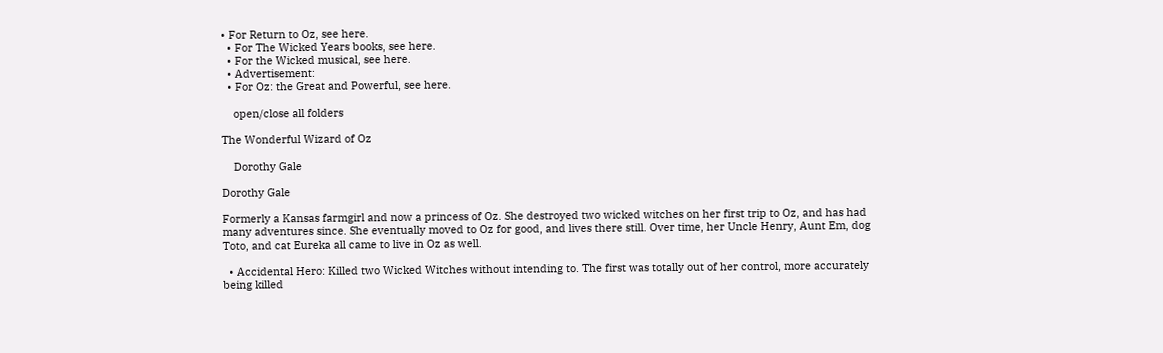• For Return to Oz, see here.
  • For The Wicked Years books, see here.
  • For the Wicked musical, see here.
  • Advertisement:
  • For Oz: the Great and Powerful, see here.

    open/close all folders

The Wonderful Wizard of Oz

    Dorothy Gale

Dorothy Gale

Formerly a Kansas farmgirl and now a princess of Oz. She destroyed two wicked witches on her first trip to Oz, and has had many adventures since. She eventually moved to Oz for good, and lives there still. Over time, her Uncle Henry, Aunt Em, dog Toto, and cat Eureka all came to live in Oz as well.

  • Accidental Hero: Killed two Wicked Witches without intending to. The first was totally out of her control, more accurately being killed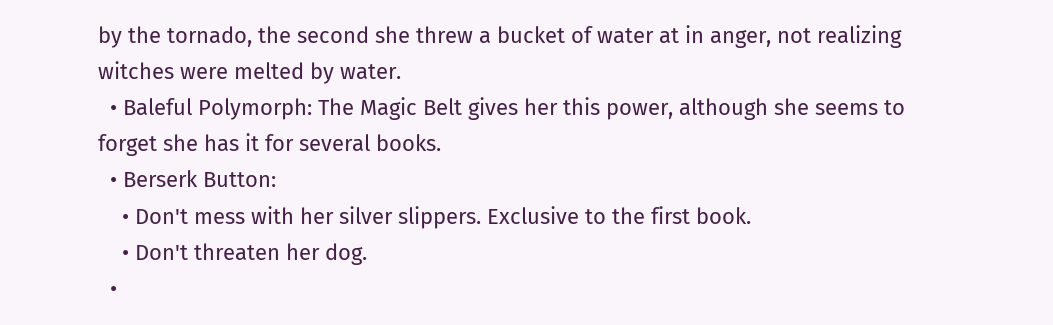by the tornado, the second she threw a bucket of water at in anger, not realizing witches were melted by water.
  • Baleful Polymorph: The Magic Belt gives her this power, although she seems to forget she has it for several books.
  • Berserk Button:
    • Don't mess with her silver slippers. Exclusive to the first book.
    • Don't threaten her dog.
  •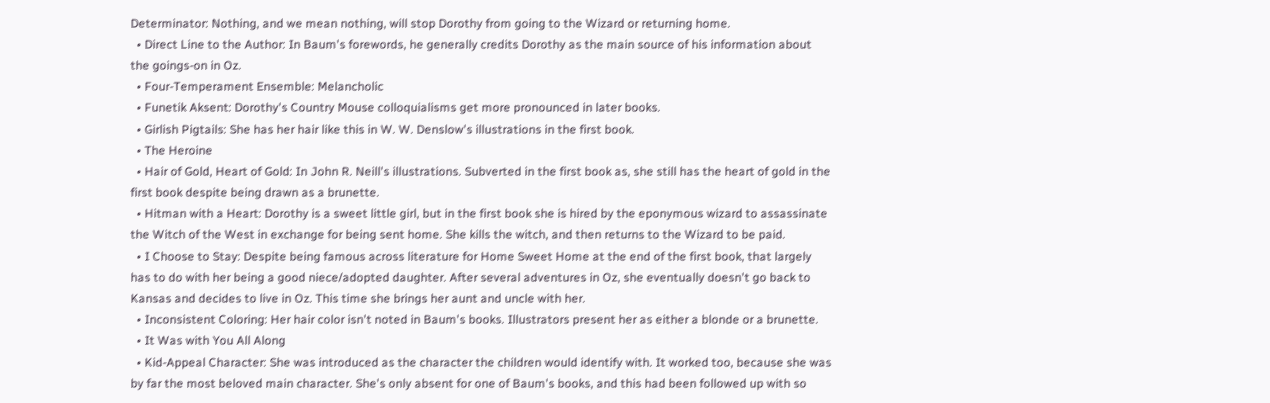Determinator: Nothing, and we mean nothing, will stop Dorothy from going to the Wizard or returning home.
  • Direct Line to the Author: In Baum's forewords, he generally credits Dorothy as the main source of his information about the goings-on in Oz.
  • Four-Temperament Ensemble: Melancholic
  • Funetik Aksent: Dorothy's Country Mouse colloquialisms get more pronounced in later books.
  • Girlish Pigtails: She has her hair like this in W. W. Denslow's illustrations in the first book.
  • The Heroine
  • Hair of Gold, Heart of Gold: In John R. Neill's illustrations. Subverted in the first book as, she still has the heart of gold in the first book despite being drawn as a brunette.
  • Hitman with a Heart: Dorothy is a sweet little girl, but in the first book she is hired by the eponymous wizard to assassinate the Witch of the West in exchange for being sent home. She kills the witch, and then returns to the Wizard to be paid.
  • I Choose to Stay: Despite being famous across literature for Home Sweet Home at the end of the first book, that largely has to do with her being a good niece/adopted daughter. After several adventures in Oz, she eventually doesn't go back to Kansas and decides to live in Oz. This time she brings her aunt and uncle with her.
  • Inconsistent Coloring: Her hair color isn't noted in Baum's books. Illustrators present her as either a blonde or a brunette.
  • It Was with You All Along
  • Kid-Appeal Character: She was introduced as the character the children would identify with. It worked too, because she was by far the most beloved main character. She's only absent for one of Baum's books, and this had been followed up with so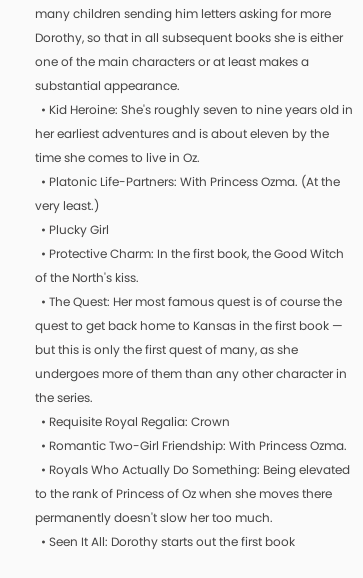many children sending him letters asking for more Dorothy, so that in all subsequent books she is either one of the main characters or at least makes a substantial appearance.
  • Kid Heroine: She's roughly seven to nine years old in her earliest adventures and is about eleven by the time she comes to live in Oz.
  • Platonic Life-Partners: With Princess Ozma. (At the very least.)
  • Plucky Girl
  • Protective Charm: In the first book, the Good Witch of the North's kiss.
  • The Quest: Her most famous quest is of course the quest to get back home to Kansas in the first book — but this is only the first quest of many, as she undergoes more of them than any other character in the series.
  • Requisite Royal Regalia: Crown
  • Romantic Two-Girl Friendship: With Princess Ozma.
  • Royals Who Actually Do Something: Being elevated to the rank of Princess of Oz when she moves there permanently doesn't slow her too much.
  • Seen It All: Dorothy starts out the first book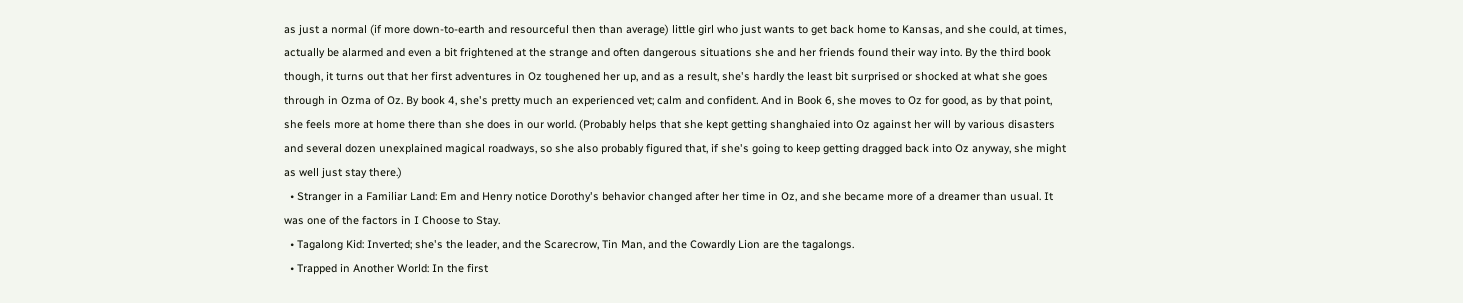as just a normal (if more down-to-earth and resourceful then than average) little girl who just wants to get back home to Kansas, and she could, at times, actually be alarmed and even a bit frightened at the strange and often dangerous situations she and her friends found their way into. By the third book though, it turns out that her first adventures in Oz toughened her up, and as a result, she's hardly the least bit surprised or shocked at what she goes through in Ozma of Oz. By book 4, she's pretty much an experienced vet; calm and confident. And in Book 6, she moves to Oz for good, as by that point, she feels more at home there than she does in our world. (Probably helps that she kept getting shanghaied into Oz against her will by various disasters and several dozen unexplained magical roadways, so she also probably figured that, if she's going to keep getting dragged back into Oz anyway, she might as well just stay there.)
  • Stranger in a Familiar Land: Em and Henry notice Dorothy's behavior changed after her time in Oz, and she became more of a dreamer than usual. It was one of the factors in I Choose to Stay.
  • Tagalong Kid: Inverted; she's the leader, and the Scarecrow, Tin Man, and the Cowardly Lion are the tagalongs.
  • Trapped in Another World: In the first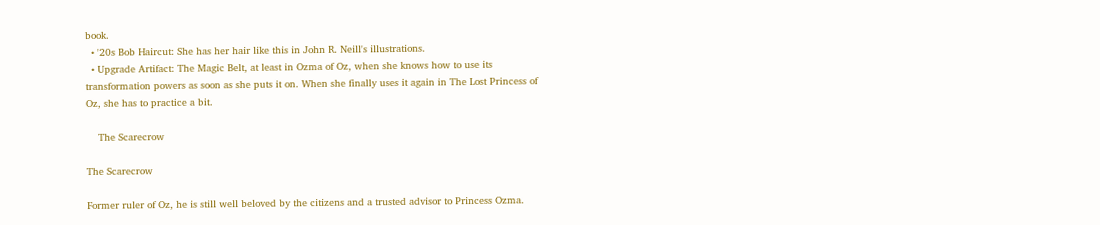book.
  • '20s Bob Haircut: She has her hair like this in John R. Neill's illustrations.
  • Upgrade Artifact: The Magic Belt, at least in Ozma of Oz, when she knows how to use its transformation powers as soon as she puts it on. When she finally uses it again in The Lost Princess of Oz, she has to practice a bit.

    The Scarecrow

The Scarecrow

Former ruler of Oz, he is still well beloved by the citizens and a trusted advisor to Princess Ozma.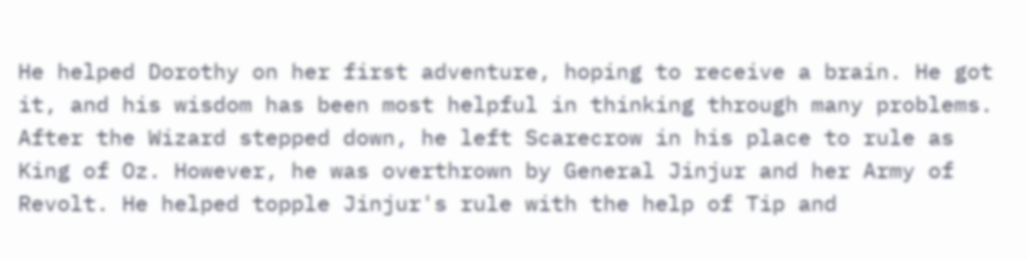He helped Dorothy on her first adventure, hoping to receive a brain. He got it, and his wisdom has been most helpful in thinking through many problems. After the Wizard stepped down, he left Scarecrow in his place to rule as King of Oz. However, he was overthrown by General Jinjur and her Army of Revolt. He helped topple Jinjur's rule with the help of Tip and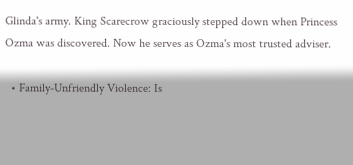Glinda's army. King Scarecrow graciously stepped down when Princess Ozma was discovered. Now he serves as Ozma's most trusted adviser.

  • Family-Unfriendly Violence: Is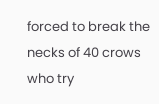forced to break the necks of 40 crows who try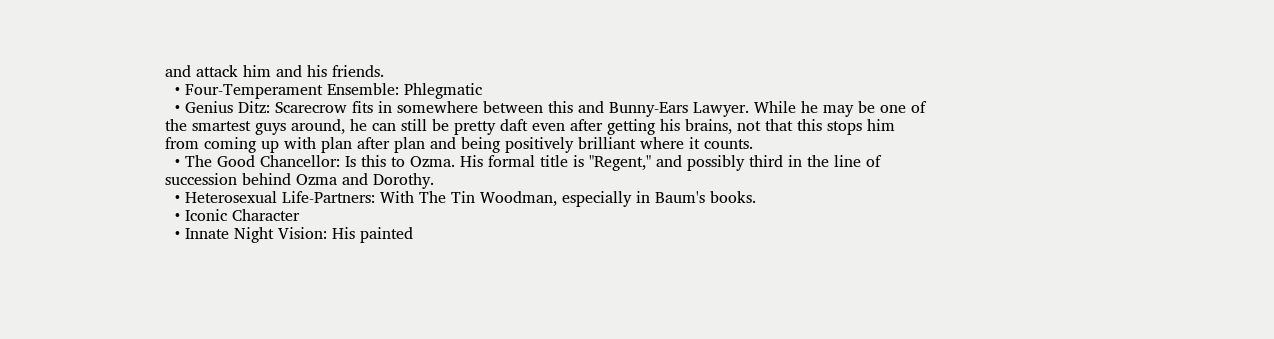and attack him and his friends.
  • Four-Temperament Ensemble: Phlegmatic
  • Genius Ditz: Scarecrow fits in somewhere between this and Bunny-Ears Lawyer. While he may be one of the smartest guys around, he can still be pretty daft even after getting his brains, not that this stops him from coming up with plan after plan and being positively brilliant where it counts.
  • The Good Chancellor: Is this to Ozma. His formal title is "Regent," and possibly third in the line of succession behind Ozma and Dorothy.
  • Heterosexual Life-Partners: With The Tin Woodman, especially in Baum's books.
  • Iconic Character
  • Innate Night Vision: His painted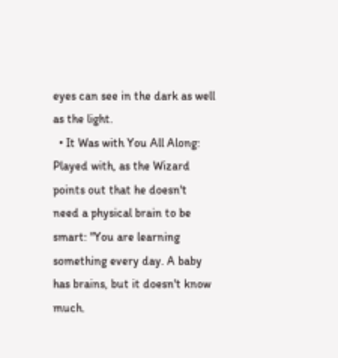eyes can see in the dark as well as the light.
  • It Was with You All Along: Played with, as the Wizard points out that he doesn't need a physical brain to be smart: "You are learning something every day. A baby has brains, but it doesn't know much.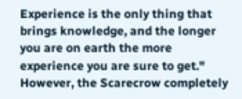Experience is the only thing that brings knowledge, and the longer you are on earth the more experience you are sure to get." However, the Scarecrow completely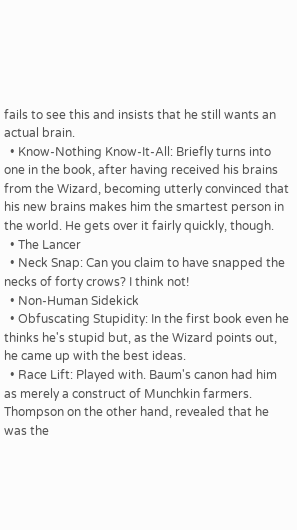fails to see this and insists that he still wants an actual brain.
  • Know-Nothing Know-It-All: Briefly turns into one in the book, after having received his brains from the Wizard, becoming utterly convinced that his new brains makes him the smartest person in the world. He gets over it fairly quickly, though.
  • The Lancer
  • Neck Snap: Can you claim to have snapped the necks of forty crows? I think not!
  • Non-Human Sidekick
  • Obfuscating Stupidity: In the first book even he thinks he's stupid but, as the Wizard points out, he came up with the best ideas.
  • Race Lift: Played with. Baum's canon had him as merely a construct of Munchkin farmers. Thompson on the other hand, revealed that he was the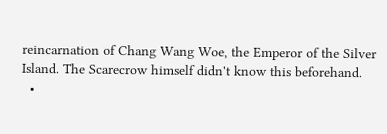reincarnation of Chang Wang Woe, the Emperor of the Silver Island. The Scarecrow himself didn't know this beforehand.
  •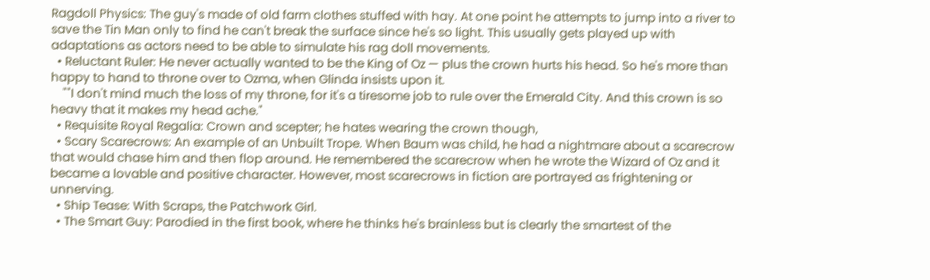Ragdoll Physics: The guy's made of old farm clothes stuffed with hay. At one point he attempts to jump into a river to save the Tin Man only to find he can't break the surface since he's so light. This usually gets played up with adaptations as actors need to be able to simulate his rag doll movements.
  • Reluctant Ruler: He never actually wanted to be the King of Oz — plus the crown hurts his head. So he's more than happy to hand to throne over to Ozma, when Glinda insists upon it.
    ""I don't mind much the loss of my throne, for it's a tiresome job to rule over the Emerald City. And this crown is so heavy that it makes my head ache."
  • Requisite Royal Regalia: Crown and scepter; he hates wearing the crown though,
  • Scary Scarecrows: An example of an Unbuilt Trope. When Baum was child, he had a nightmare about a scarecrow that would chase him and then flop around. He remembered the scarecrow when he wrote the Wizard of Oz and it became a lovable and positive character. However, most scarecrows in fiction are portrayed as frightening or unnerving.
  • Ship Tease: With Scraps, the Patchwork Girl.
  • The Smart Guy: Parodied in the first book, where he thinks he's brainless but is clearly the smartest of the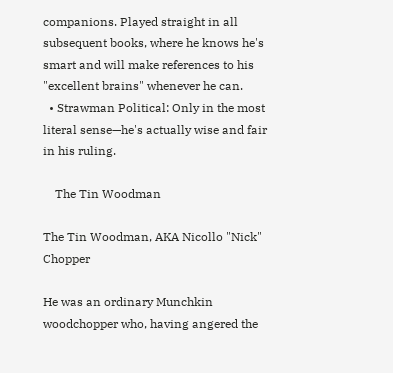companions. Played straight in all subsequent books, where he knows he's smart and will make references to his "excellent brains" whenever he can.
  • Strawman Political: Only in the most literal sense—he's actually wise and fair in his ruling.

    The Tin Woodman

The Tin Woodman, AKA Nicollo "Nick" Chopper

He was an ordinary Munchkin woodchopper who, having angered the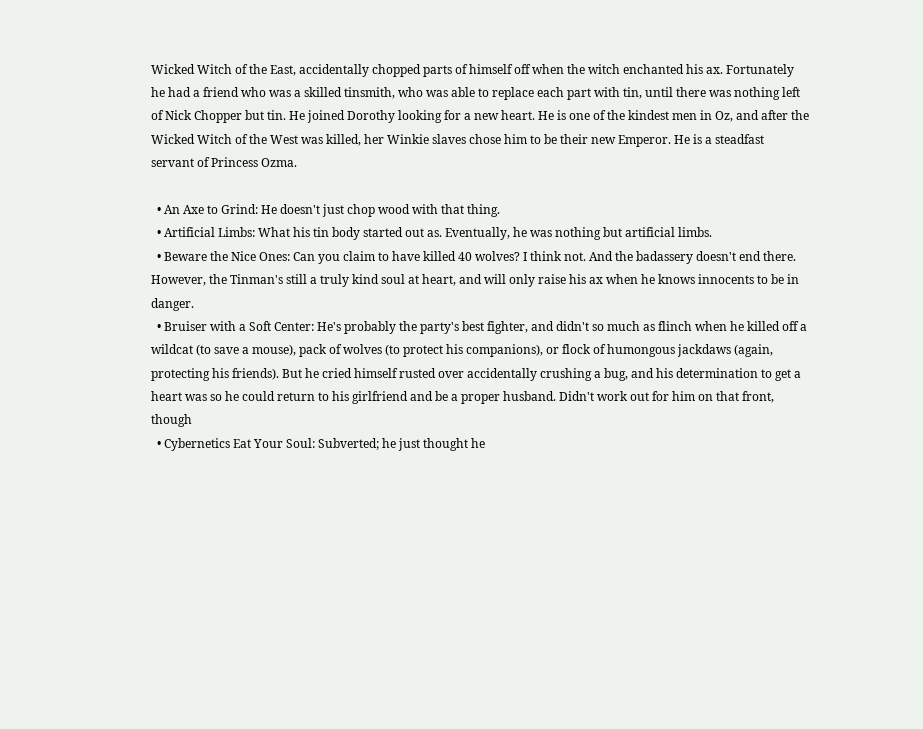Wicked Witch of the East, accidentally chopped parts of himself off when the witch enchanted his ax. Fortunately he had a friend who was a skilled tinsmith, who was able to replace each part with tin, until there was nothing left of Nick Chopper but tin. He joined Dorothy looking for a new heart. He is one of the kindest men in Oz, and after the Wicked Witch of the West was killed, her Winkie slaves chose him to be their new Emperor. He is a steadfast servant of Princess Ozma.

  • An Axe to Grind: He doesn't just chop wood with that thing.
  • Artificial Limbs: What his tin body started out as. Eventually, he was nothing but artificial limbs.
  • Beware the Nice Ones: Can you claim to have killed 40 wolves? I think not. And the badassery doesn't end there. However, the Tinman's still a truly kind soul at heart, and will only raise his ax when he knows innocents to be in danger.
  • Bruiser with a Soft Center: He's probably the party's best fighter, and didn't so much as flinch when he killed off a wildcat (to save a mouse), pack of wolves (to protect his companions), or flock of humongous jackdaws (again, protecting his friends). But he cried himself rusted over accidentally crushing a bug, and his determination to get a heart was so he could return to his girlfriend and be a proper husband. Didn't work out for him on that front, though
  • Cybernetics Eat Your Soul: Subverted; he just thought he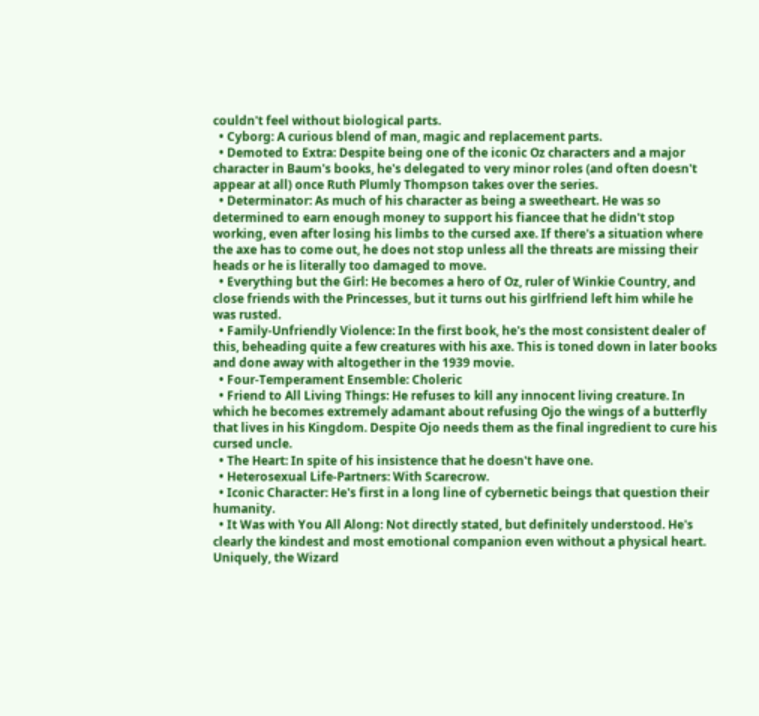couldn't feel without biological parts.
  • Cyborg: A curious blend of man, magic and replacement parts.
  • Demoted to Extra: Despite being one of the iconic Oz characters and a major character in Baum's books, he's delegated to very minor roles (and often doesn't appear at all) once Ruth Plumly Thompson takes over the series.
  • Determinator: As much of his character as being a sweetheart. He was so determined to earn enough money to support his fiancee that he didn't stop working, even after losing his limbs to the cursed axe. If there's a situation where the axe has to come out, he does not stop unless all the threats are missing their heads or he is literally too damaged to move.
  • Everything but the Girl: He becomes a hero of Oz, ruler of Winkie Country, and close friends with the Princesses, but it turns out his girlfriend left him while he was rusted.
  • Family-Unfriendly Violence: In the first book, he's the most consistent dealer of this, beheading quite a few creatures with his axe. This is toned down in later books and done away with altogether in the 1939 movie.
  • Four-Temperament Ensemble: Choleric
  • Friend to All Living Things: He refuses to kill any innocent living creature. In which he becomes extremely adamant about refusing Ojo the wings of a butterfly that lives in his Kingdom. Despite Ojo needs them as the final ingredient to cure his cursed uncle.
  • The Heart: In spite of his insistence that he doesn't have one.
  • Heterosexual Life-Partners: With Scarecrow.
  • Iconic Character: He's first in a long line of cybernetic beings that question their humanity.
  • It Was with You All Along: Not directly stated, but definitely understood. He's clearly the kindest and most emotional companion even without a physical heart. Uniquely, the Wizard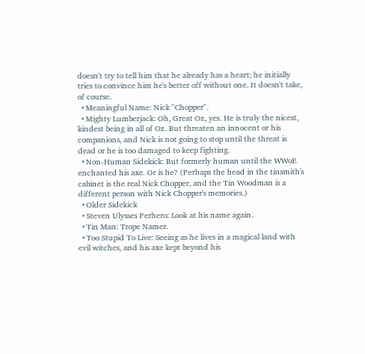doesn't try to tell him that he already has a heart; he initially tries to convince him he's better off without one. It doesn't take, of course.
  • Meaningful Name: Nick "Chopper".
  • Mighty Lumberjack: Oh, Great Oz, yes. He is truly the nicest, kindest being in all of Oz. But threaten an innocent or his companions, and Nick is not going to stop until the threat is dead or he is too damaged to keep fighting.
  • Non-Human Sidekick: But formerly human until the WWoE enchanted his axe. Or is he? (Perhaps the head in the tinsmith's cabinet is the real Nick Chopper, and the Tin Woodman is a different person with Nick Chopper's memories.)
  • Older Sidekick
  • Steven Ulysses Perhero: Look at his name again.
  • Tin Man: Trope Namer.
  • Too Stupid To Live: Seeing as he lives in a magical land with evil witches, and his axe kept beyond his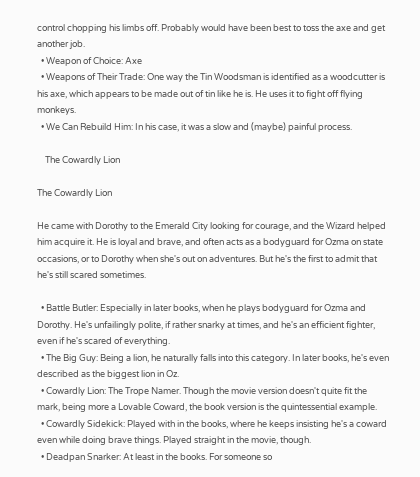control chopping his limbs off. Probably would have been best to toss the axe and get another job.
  • Weapon of Choice: Axe
  • Weapons of Their Trade: One way the Tin Woodsman is identified as a woodcutter is his axe, which appears to be made out of tin like he is. He uses it to fight off flying monkeys.
  • We Can Rebuild Him: In his case, it was a slow and (maybe) painful process.

    The Cowardly Lion

The Cowardly Lion

He came with Dorothy to the Emerald City looking for courage, and the Wizard helped him acquire it. He is loyal and brave, and often acts as a bodyguard for Ozma on state occasions, or to Dorothy when she's out on adventures. But he's the first to admit that he's still scared sometimes.

  • Battle Butler: Especially in later books, when he plays bodyguard for Ozma and Dorothy. He's unfailingly polite, if rather snarky at times, and he's an efficient fighter, even if he's scared of everything.
  • The Big Guy: Being a lion, he naturally falls into this category. In later books, he's even described as the biggest lion in Oz.
  • Cowardly Lion: The Trope Namer. Though the movie version doesn't quite fit the mark, being more a Lovable Coward, the book version is the quintessential example.
  • Cowardly Sidekick: Played with in the books, where he keeps insisting he's a coward even while doing brave things. Played straight in the movie, though.
  • Deadpan Snarker: At least in the books. For someone so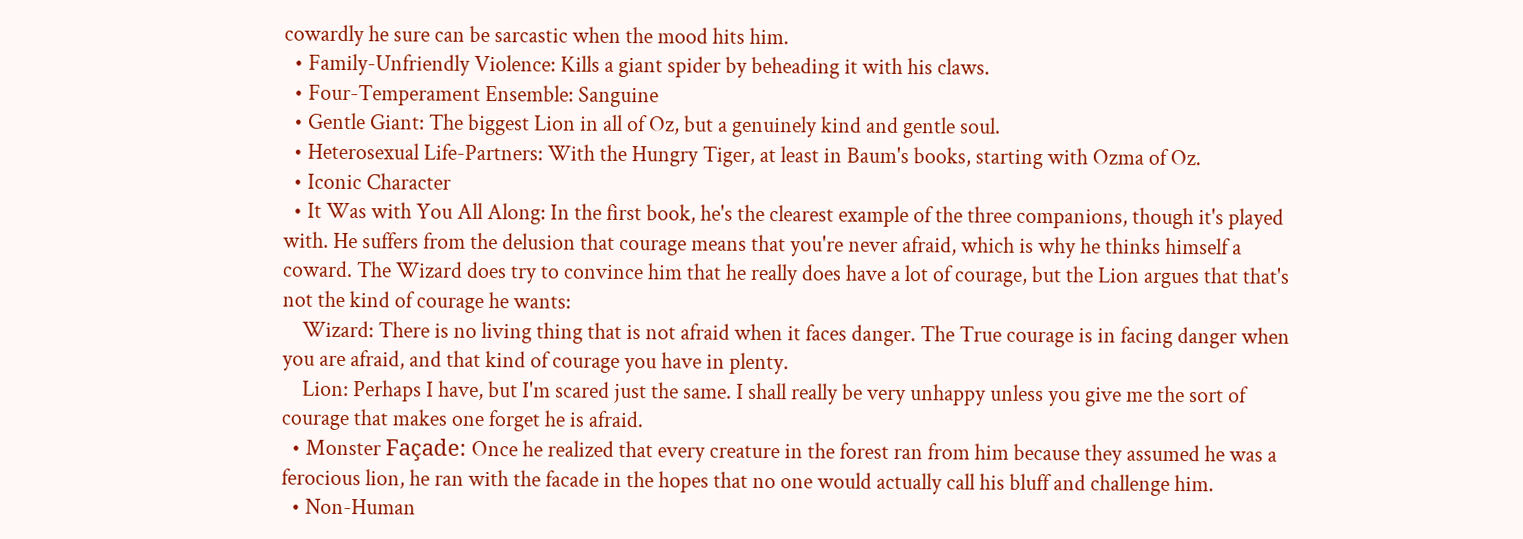cowardly he sure can be sarcastic when the mood hits him.
  • Family-Unfriendly Violence: Kills a giant spider by beheading it with his claws.
  • Four-Temperament Ensemble: Sanguine
  • Gentle Giant: The biggest Lion in all of Oz, but a genuinely kind and gentle soul.
  • Heterosexual Life-Partners: With the Hungry Tiger, at least in Baum's books, starting with Ozma of Oz.
  • Iconic Character
  • It Was with You All Along: In the first book, he's the clearest example of the three companions, though it's played with. He suffers from the delusion that courage means that you're never afraid, which is why he thinks himself a coward. The Wizard does try to convince him that he really does have a lot of courage, but the Lion argues that that's not the kind of courage he wants:
    Wizard: There is no living thing that is not afraid when it faces danger. The True courage is in facing danger when you are afraid, and that kind of courage you have in plenty.
    Lion: Perhaps I have, but I'm scared just the same. I shall really be very unhappy unless you give me the sort of courage that makes one forget he is afraid.
  • Monster Façade: Once he realized that every creature in the forest ran from him because they assumed he was a ferocious lion, he ran with the facade in the hopes that no one would actually call his bluff and challenge him.
  • Non-Human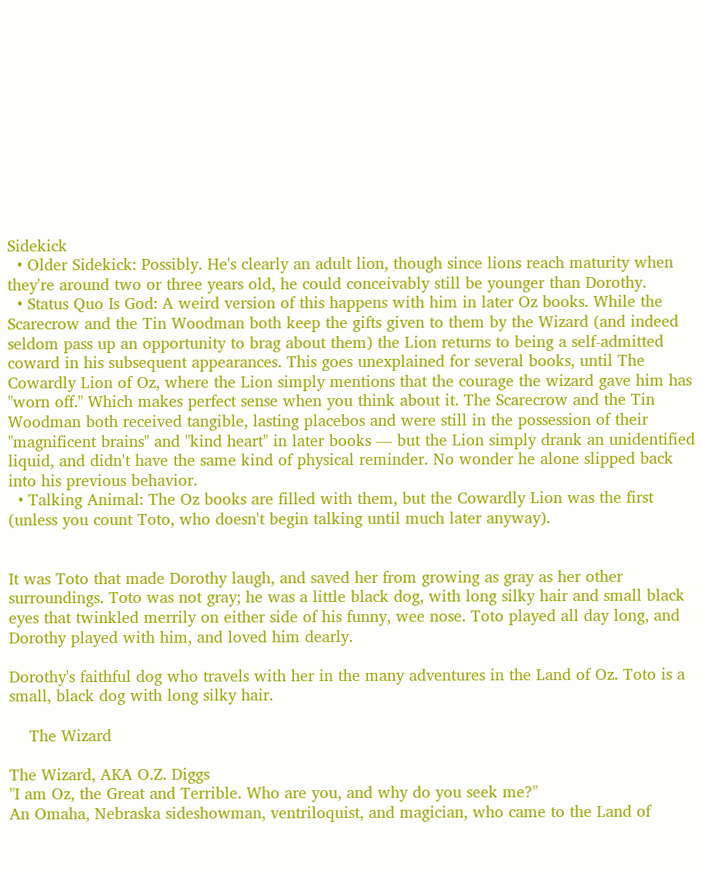Sidekick
  • Older Sidekick: Possibly. He's clearly an adult lion, though since lions reach maturity when they're around two or three years old, he could conceivably still be younger than Dorothy.
  • Status Quo Is God: A weird version of this happens with him in later Oz books. While the Scarecrow and the Tin Woodman both keep the gifts given to them by the Wizard (and indeed seldom pass up an opportunity to brag about them) the Lion returns to being a self-admitted coward in his subsequent appearances. This goes unexplained for several books, until The Cowardly Lion of Oz, where the Lion simply mentions that the courage the wizard gave him has "worn off." Which makes perfect sense when you think about it. The Scarecrow and the Tin Woodman both received tangible, lasting placebos and were still in the possession of their "magnificent brains" and "kind heart" in later books — but the Lion simply drank an unidentified liquid, and didn't have the same kind of physical reminder. No wonder he alone slipped back into his previous behavior.
  • Talking Animal: The Oz books are filled with them, but the Cowardly Lion was the first (unless you count Toto, who doesn't begin talking until much later anyway).


It was Toto that made Dorothy laugh, and saved her from growing as gray as her other surroundings. Toto was not gray; he was a little black dog, with long silky hair and small black eyes that twinkled merrily on either side of his funny, wee nose. Toto played all day long, and Dorothy played with him, and loved him dearly.

Dorothy's faithful dog who travels with her in the many adventures in the Land of Oz. Toto is a small, black dog with long silky hair.

    The Wizard

The Wizard, AKA O.Z. Diggs
"I am Oz, the Great and Terrible. Who are you, and why do you seek me?"
An Omaha, Nebraska sideshowman, ventriloquist, and magician, who came to the Land of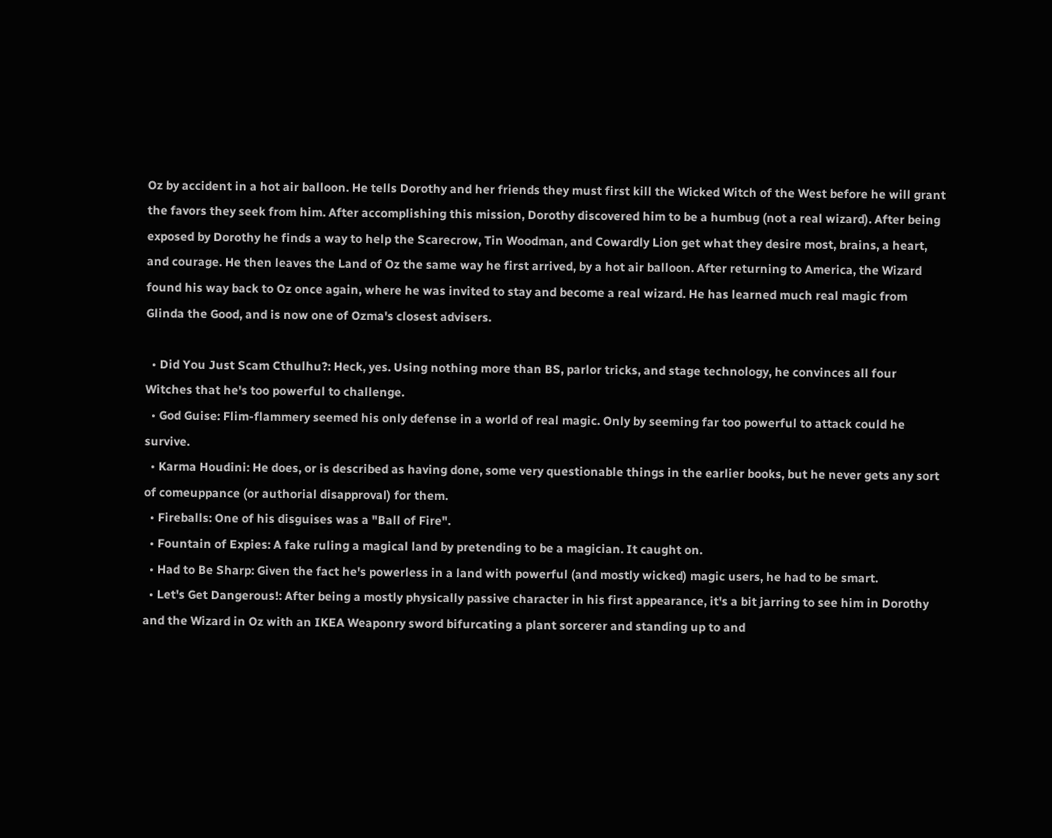Oz by accident in a hot air balloon. He tells Dorothy and her friends they must first kill the Wicked Witch of the West before he will grant the favors they seek from him. After accomplishing this mission, Dorothy discovered him to be a humbug (not a real wizard). After being exposed by Dorothy he finds a way to help the Scarecrow, Tin Woodman, and Cowardly Lion get what they desire most, brains, a heart, and courage. He then leaves the Land of Oz the same way he first arrived, by a hot air balloon. After returning to America, the Wizard found his way back to Oz once again, where he was invited to stay and become a real wizard. He has learned much real magic from Glinda the Good, and is now one of Ozma's closest advisers.

  • Did You Just Scam Cthulhu?: Heck, yes. Using nothing more than BS, parlor tricks, and stage technology, he convinces all four Witches that he's too powerful to challenge.
  • God Guise: Flim-flammery seemed his only defense in a world of real magic. Only by seeming far too powerful to attack could he survive.
  • Karma Houdini: He does, or is described as having done, some very questionable things in the earlier books, but he never gets any sort of comeuppance (or authorial disapproval) for them.
  • Fireballs: One of his disguises was a "Ball of Fire".
  • Fountain of Expies: A fake ruling a magical land by pretending to be a magician. It caught on.
  • Had to Be Sharp: Given the fact he's powerless in a land with powerful (and mostly wicked) magic users, he had to be smart.
  • Let's Get Dangerous!: After being a mostly physically passive character in his first appearance, it's a bit jarring to see him in Dorothy and the Wizard in Oz with an IKEA Weaponry sword bifurcating a plant sorcerer and standing up to and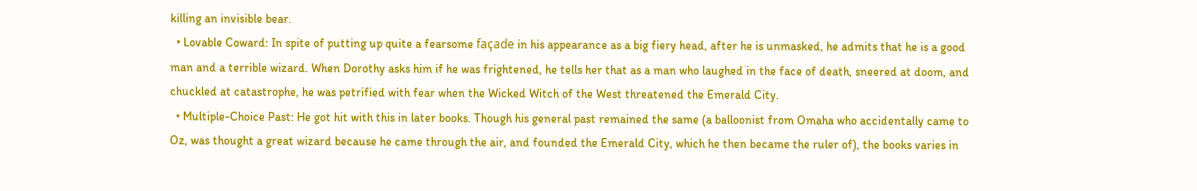killing an invisible bear.
  • Lovable Coward: In spite of putting up quite a fearsome façade in his appearance as a big fiery head, after he is unmasked, he admits that he is a good man and a terrible wizard. When Dorothy asks him if he was frightened, he tells her that as a man who laughed in the face of death, sneered at doom, and chuckled at catastrophe, he was petrified with fear when the Wicked Witch of the West threatened the Emerald City.
  • Multiple-Choice Past: He got hit with this in later books. Though his general past remained the same (a balloonist from Omaha who accidentally came to Oz, was thought a great wizard because he came through the air, and founded the Emerald City, which he then became the ruler of), the books varies in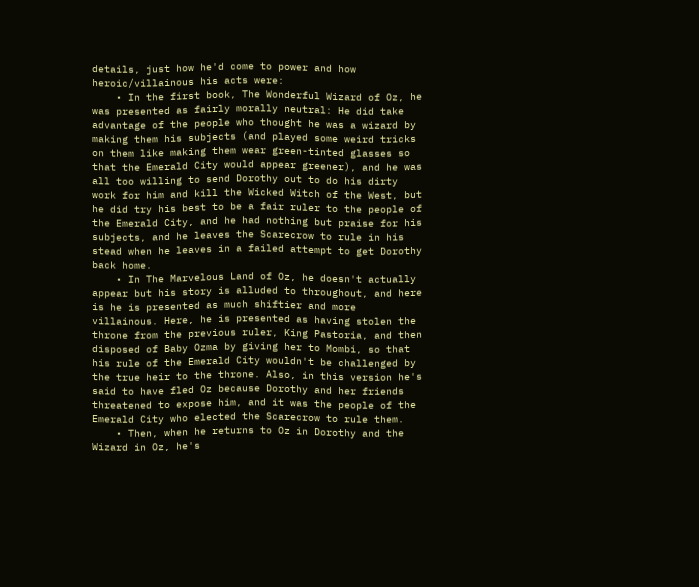details, just how he'd come to power and how heroic/villainous his acts were:
    • In the first book, The Wonderful Wizard of Oz, he was presented as fairly morally neutral: He did take advantage of the people who thought he was a wizard by making them his subjects (and played some weird tricks on them like making them wear green-tinted glasses so that the Emerald City would appear greener), and he was all too willing to send Dorothy out to do his dirty work for him and kill the Wicked Witch of the West, but he did try his best to be a fair ruler to the people of the Emerald City, and he had nothing but praise for his subjects, and he leaves the Scarecrow to rule in his stead when he leaves in a failed attempt to get Dorothy back home.
    • In The Marvelous Land of Oz, he doesn't actually appear but his story is alluded to throughout, and here is he is presented as much shiftier and more villainous. Here, he is presented as having stolen the throne from the previous ruler, King Pastoria, and then disposed of Baby Ozma by giving her to Mombi, so that his rule of the Emerald City wouldn't be challenged by the true heir to the throne. Also, in this version he's said to have fled Oz because Dorothy and her friends threatened to expose him, and it was the people of the Emerald City who elected the Scarecrow to rule them.
    • Then, when he returns to Oz in Dorothy and the Wizard in Oz, he's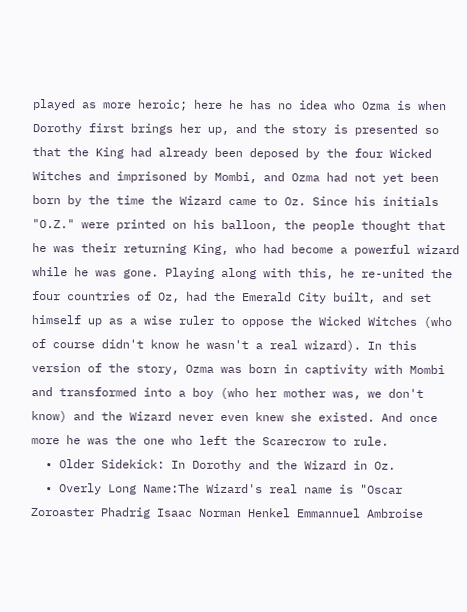played as more heroic; here he has no idea who Ozma is when Dorothy first brings her up, and the story is presented so that the King had already been deposed by the four Wicked Witches and imprisoned by Mombi, and Ozma had not yet been born by the time the Wizard came to Oz. Since his initials "O.Z." were printed on his balloon, the people thought that he was their returning King, who had become a powerful wizard while he was gone. Playing along with this, he re-united the four countries of Oz, had the Emerald City built, and set himself up as a wise ruler to oppose the Wicked Witches (who of course didn't know he wasn't a real wizard). In this version of the story, Ozma was born in captivity with Mombi and transformed into a boy (who her mother was, we don't know) and the Wizard never even knew she existed. And once more he was the one who left the Scarecrow to rule.
  • Older Sidekick: In Dorothy and the Wizard in Oz.
  • Overly Long Name:The Wizard's real name is "Oscar Zoroaster Phadrig Isaac Norman Henkel Emmannuel Ambroise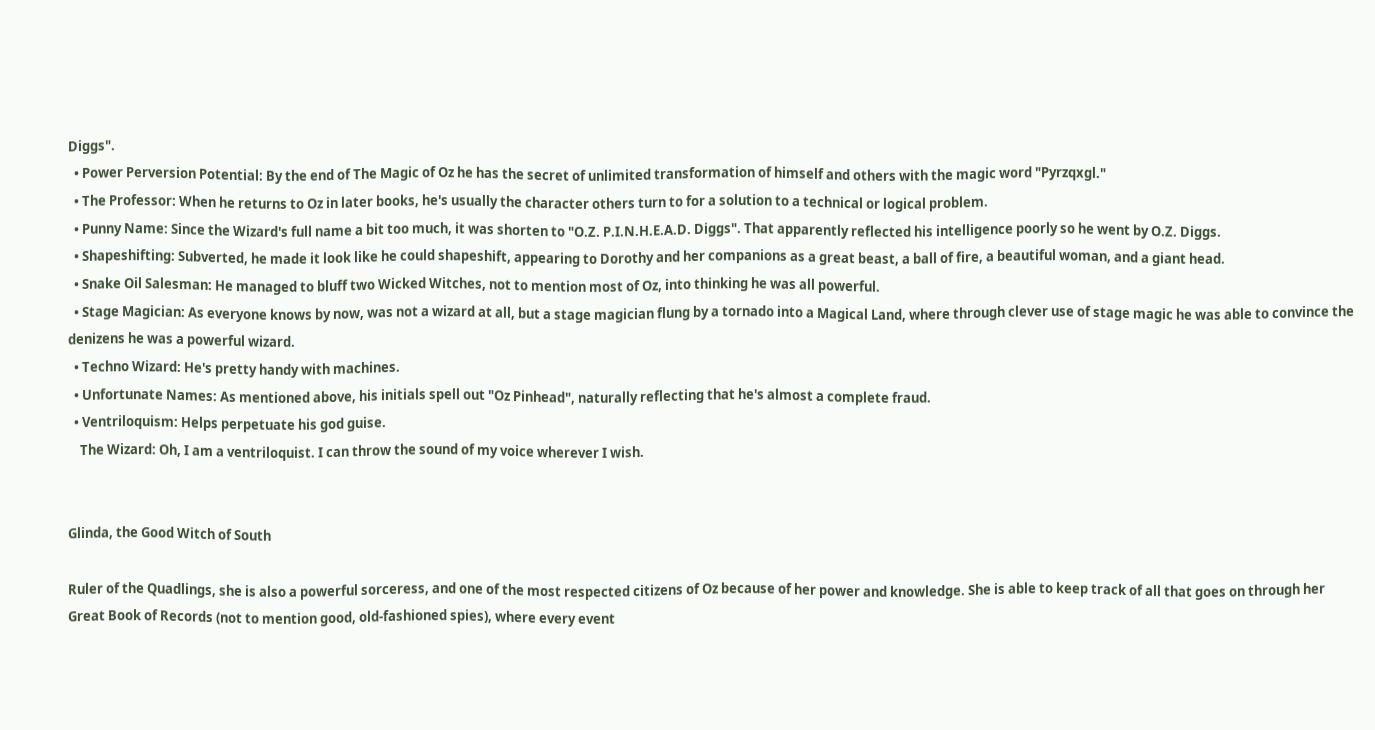Diggs".
  • Power Perversion Potential: By the end of The Magic of Oz he has the secret of unlimited transformation of himself and others with the magic word "Pyrzqxgl."
  • The Professor: When he returns to Oz in later books, he's usually the character others turn to for a solution to a technical or logical problem.
  • Punny Name: Since the Wizard's full name a bit too much, it was shorten to "O.Z. P.I.N.H.E.A.D. Diggs". That apparently reflected his intelligence poorly so he went by O.Z. Diggs.
  • Shapeshifting: Subverted, he made it look like he could shapeshift, appearing to Dorothy and her companions as a great beast, a ball of fire, a beautiful woman, and a giant head.
  • Snake Oil Salesman: He managed to bluff two Wicked Witches, not to mention most of Oz, into thinking he was all powerful.
  • Stage Magician: As everyone knows by now, was not a wizard at all, but a stage magician flung by a tornado into a Magical Land, where through clever use of stage magic he was able to convince the denizens he was a powerful wizard.
  • Techno Wizard: He's pretty handy with machines.
  • Unfortunate Names: As mentioned above, his initials spell out "Oz Pinhead", naturally reflecting that he's almost a complete fraud.
  • Ventriloquism: Helps perpetuate his god guise.
    The Wizard: Oh, I am a ventriloquist. I can throw the sound of my voice wherever I wish.


Glinda, the Good Witch of South

Ruler of the Quadlings, she is also a powerful sorceress, and one of the most respected citizens of Oz because of her power and knowledge. She is able to keep track of all that goes on through her Great Book of Records (not to mention good, old-fashioned spies), where every event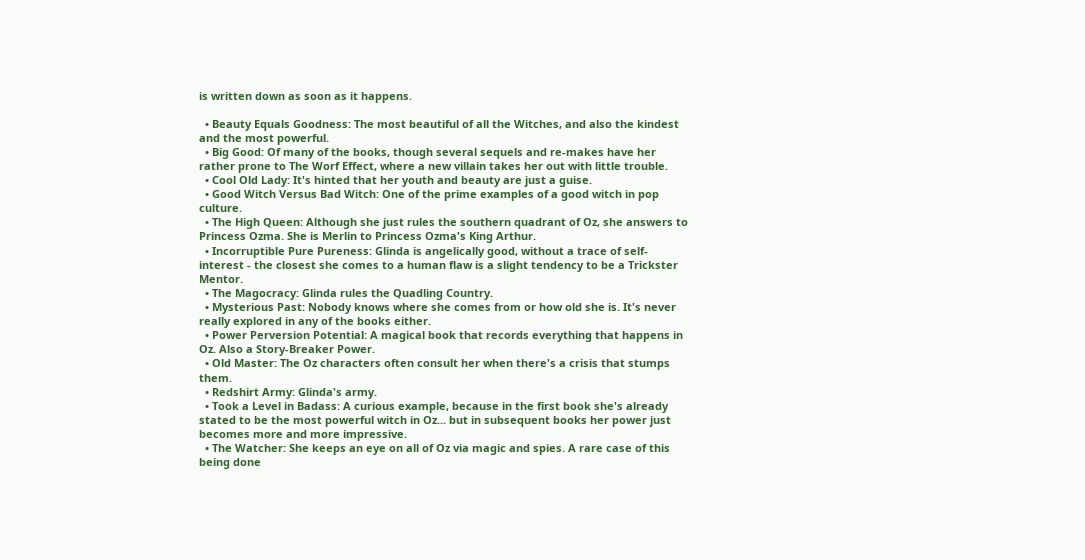is written down as soon as it happens.

  • Beauty Equals Goodness: The most beautiful of all the Witches, and also the kindest and the most powerful.
  • Big Good: Of many of the books, though several sequels and re-makes have her rather prone to The Worf Effect, where a new villain takes her out with little trouble.
  • Cool Old Lady: It's hinted that her youth and beauty are just a guise.
  • Good Witch Versus Bad Witch: One of the prime examples of a good witch in pop culture.
  • The High Queen: Although she just rules the southern quadrant of Oz, she answers to Princess Ozma. She is Merlin to Princess Ozma's King Arthur.
  • Incorruptible Pure Pureness: Glinda is angelically good, without a trace of self-interest - the closest she comes to a human flaw is a slight tendency to be a Trickster Mentor.
  • The Magocracy: Glinda rules the Quadling Country.
  • Mysterious Past: Nobody knows where she comes from or how old she is. It's never really explored in any of the books either.
  • Power Perversion Potential: A magical book that records everything that happens in Oz. Also a Story-Breaker Power.
  • Old Master: The Oz characters often consult her when there's a crisis that stumps them.
  • Redshirt Army: Glinda's army.
  • Took a Level in Badass: A curious example, because in the first book she's already stated to be the most powerful witch in Oz... but in subsequent books her power just becomes more and more impressive.
  • The Watcher: She keeps an eye on all of Oz via magic and spies. A rare case of this being done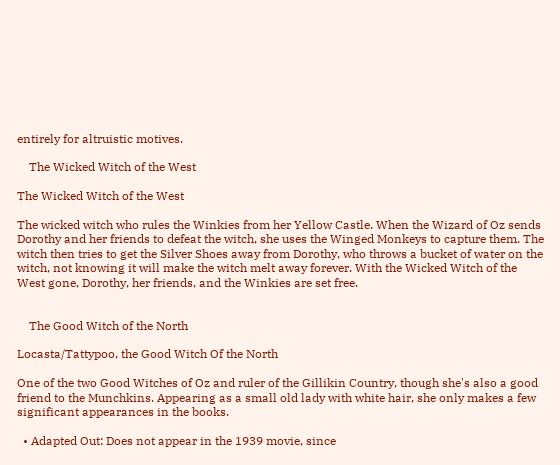entirely for altruistic motives.

    The Wicked Witch of the West

The Wicked Witch of the West

The wicked witch who rules the Winkies from her Yellow Castle. When the Wizard of Oz sends Dorothy and her friends to defeat the witch, she uses the Winged Monkeys to capture them. The witch then tries to get the Silver Shoes away from Dorothy, who throws a bucket of water on the witch, not knowing it will make the witch melt away forever. With the Wicked Witch of the West gone, Dorothy, her friends, and the Winkies are set free.


    The Good Witch of the North

Locasta/Tattypoo, the Good Witch Of the North

One of the two Good Witches of Oz and ruler of the Gillikin Country, though she's also a good friend to the Munchkins. Appearing as a small old lady with white hair, she only makes a few significant appearances in the books.

  • Adapted Out: Does not appear in the 1939 movie, since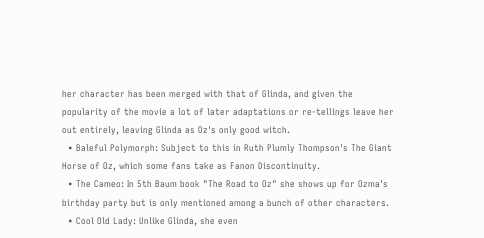her character has been merged with that of Glinda, and given the popularity of the movie a lot of later adaptations or re-tellings leave her out entirely, leaving Glinda as Oz's only good witch.
  • Baleful Polymorph: Subject to this in Ruth Plumly Thompson's The Giant Horse of Oz, which some fans take as Fanon Discontinuity.
  • The Cameo: In 5th Baum book "The Road to Oz" she shows up for Ozma's birthday party but is only mentioned among a bunch of other characters.
  • Cool Old Lady: Unlike Glinda, she even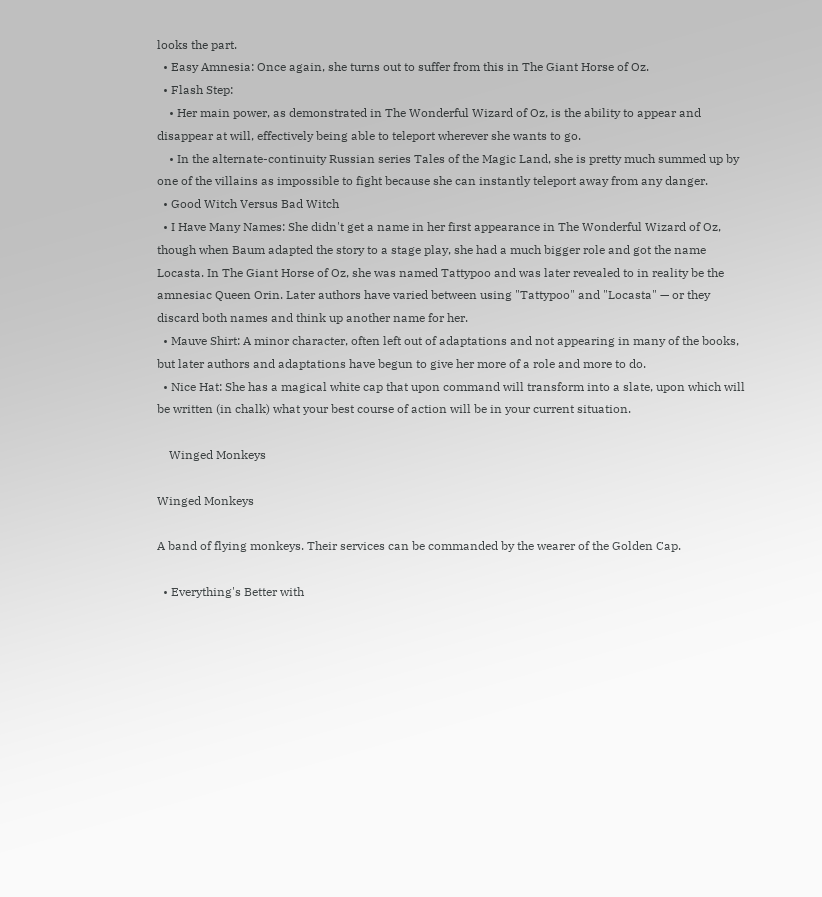looks the part.
  • Easy Amnesia: Once again, she turns out to suffer from this in The Giant Horse of Oz.
  • Flash Step:
    • Her main power, as demonstrated in The Wonderful Wizard of Oz, is the ability to appear and disappear at will, effectively being able to teleport wherever she wants to go.
    • In the alternate-continuity Russian series Tales of the Magic Land, she is pretty much summed up by one of the villains as impossible to fight because she can instantly teleport away from any danger.
  • Good Witch Versus Bad Witch
  • I Have Many Names: She didn't get a name in her first appearance in The Wonderful Wizard of Oz, though when Baum adapted the story to a stage play, she had a much bigger role and got the name Locasta. In The Giant Horse of Oz, she was named Tattypoo and was later revealed to in reality be the amnesiac Queen Orin. Later authors have varied between using "Tattypoo" and "Locasta" — or they discard both names and think up another name for her.
  • Mauve Shirt: A minor character, often left out of adaptations and not appearing in many of the books, but later authors and adaptations have begun to give her more of a role and more to do.
  • Nice Hat: She has a magical white cap that upon command will transform into a slate, upon which will be written (in chalk) what your best course of action will be in your current situation.

    Winged Monkeys

Winged Monkeys

A band of flying monkeys. Their services can be commanded by the wearer of the Golden Cap.

  • Everything's Better with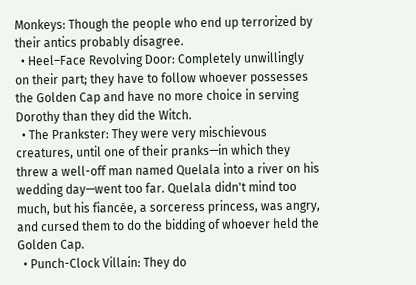Monkeys: Though the people who end up terrorized by their antics probably disagree.
  • Heel–Face Revolving Door: Completely unwillingly on their part; they have to follow whoever possesses the Golden Cap and have no more choice in serving Dorothy than they did the Witch.
  • The Prankster: They were very mischievous creatures, until one of their pranks—in which they threw a well-off man named Quelala into a river on his wedding day—went too far. Quelala didn't mind too much, but his fiancée, a sorceress princess, was angry, and cursed them to do the bidding of whoever held the Golden Cap.
  • Punch-Clock Villain: They do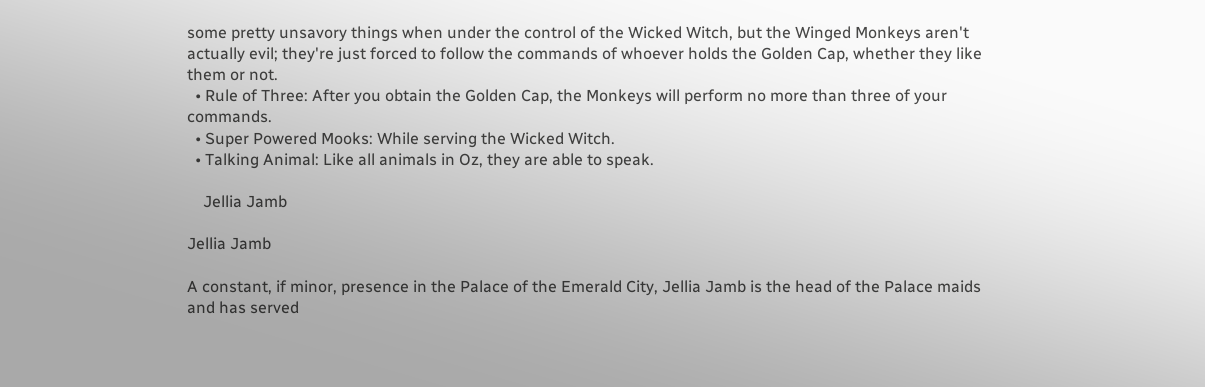some pretty unsavory things when under the control of the Wicked Witch, but the Winged Monkeys aren't actually evil; they're just forced to follow the commands of whoever holds the Golden Cap, whether they like them or not.
  • Rule of Three: After you obtain the Golden Cap, the Monkeys will perform no more than three of your commands.
  • Super Powered Mooks: While serving the Wicked Witch.
  • Talking Animal: Like all animals in Oz, they are able to speak.

    Jellia Jamb

Jellia Jamb

A constant, if minor, presence in the Palace of the Emerald City, Jellia Jamb is the head of the Palace maids and has served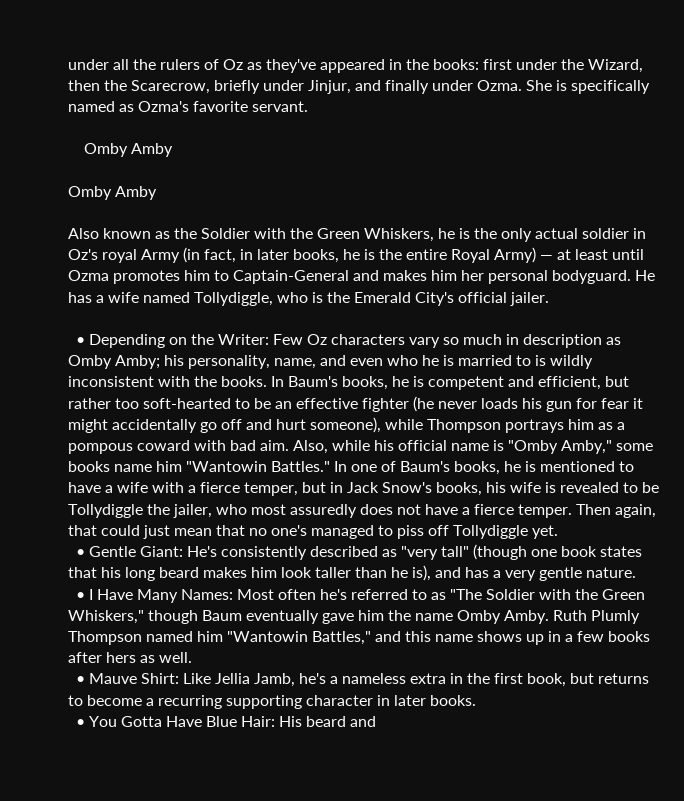under all the rulers of Oz as they've appeared in the books: first under the Wizard, then the Scarecrow, briefly under Jinjur, and finally under Ozma. She is specifically named as Ozma's favorite servant.

    Omby Amby

Omby Amby

Also known as the Soldier with the Green Whiskers, he is the only actual soldier in Oz's royal Army (in fact, in later books, he is the entire Royal Army) — at least until Ozma promotes him to Captain-General and makes him her personal bodyguard. He has a wife named Tollydiggle, who is the Emerald City's official jailer.

  • Depending on the Writer: Few Oz characters vary so much in description as Omby Amby; his personality, name, and even who he is married to is wildly inconsistent with the books. In Baum's books, he is competent and efficient, but rather too soft-hearted to be an effective fighter (he never loads his gun for fear it might accidentally go off and hurt someone), while Thompson portrays him as a pompous coward with bad aim. Also, while his official name is "Omby Amby," some books name him "Wantowin Battles." In one of Baum's books, he is mentioned to have a wife with a fierce temper, but in Jack Snow's books, his wife is revealed to be Tollydiggle the jailer, who most assuredly does not have a fierce temper. Then again, that could just mean that no one's managed to piss off Tollydiggle yet.
  • Gentle Giant: He's consistently described as "very tall" (though one book states that his long beard makes him look taller than he is), and has a very gentle nature.
  • I Have Many Names: Most often he's referred to as "The Soldier with the Green Whiskers," though Baum eventually gave him the name Omby Amby. Ruth Plumly Thompson named him "Wantowin Battles," and this name shows up in a few books after hers as well.
  • Mauve Shirt: Like Jellia Jamb, he's a nameless extra in the first book, but returns to become a recurring supporting character in later books.
  • You Gotta Have Blue Hair: His beard and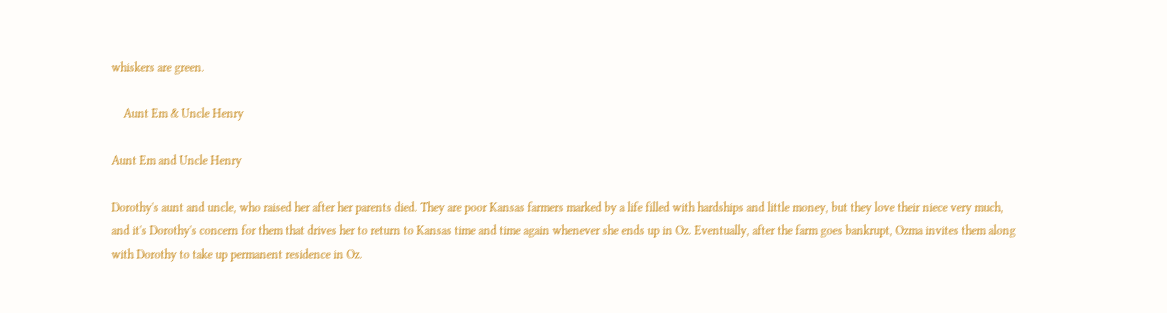whiskers are green.

    Aunt Em & Uncle Henry

Aunt Em and Uncle Henry

Dorothy's aunt and uncle, who raised her after her parents died. They are poor Kansas farmers marked by a life filled with hardships and little money, but they love their niece very much, and it's Dorothy's concern for them that drives her to return to Kansas time and time again whenever she ends up in Oz. Eventually, after the farm goes bankrupt, Ozma invites them along with Dorothy to take up permanent residence in Oz.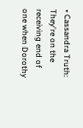• Cassandra Truth: They're on the receiving end of one when Dorothy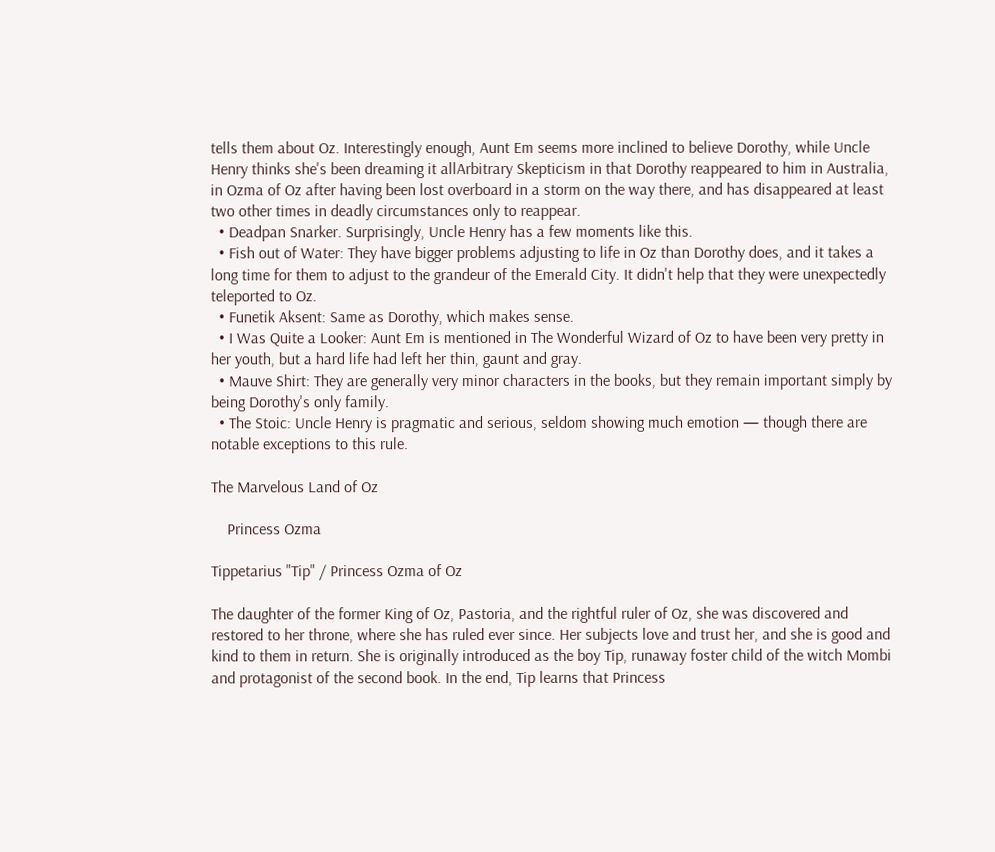tells them about Oz. Interestingly enough, Aunt Em seems more inclined to believe Dorothy, while Uncle Henry thinks she's been dreaming it allArbitrary Skepticism in that Dorothy reappeared to him in Australia, in Ozma of Oz after having been lost overboard in a storm on the way there, and has disappeared at least two other times in deadly circumstances only to reappear.
  • Deadpan Snarker. Surprisingly, Uncle Henry has a few moments like this.
  • Fish out of Water: They have bigger problems adjusting to life in Oz than Dorothy does, and it takes a long time for them to adjust to the grandeur of the Emerald City. It didn't help that they were unexpectedly teleported to Oz.
  • Funetik Aksent: Same as Dorothy, which makes sense.
  • I Was Quite a Looker: Aunt Em is mentioned in The Wonderful Wizard of Oz to have been very pretty in her youth, but a hard life had left her thin, gaunt and gray.
  • Mauve Shirt: They are generally very minor characters in the books, but they remain important simply by being Dorothy's only family.
  • The Stoic: Uncle Henry is pragmatic and serious, seldom showing much emotion — though there are notable exceptions to this rule.

The Marvelous Land of Oz

    Princess Ozma

Tippetarius "Tip" / Princess Ozma of Oz

The daughter of the former King of Oz, Pastoria, and the rightful ruler of Oz, she was discovered and restored to her throne, where she has ruled ever since. Her subjects love and trust her, and she is good and kind to them in return. She is originally introduced as the boy Tip, runaway foster child of the witch Mombi and protagonist of the second book. In the end, Tip learns that Princess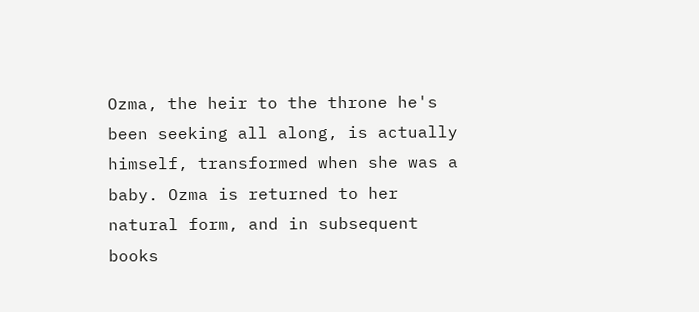Ozma, the heir to the throne he's been seeking all along, is actually himself, transformed when she was a baby. Ozma is returned to her natural form, and in subsequent books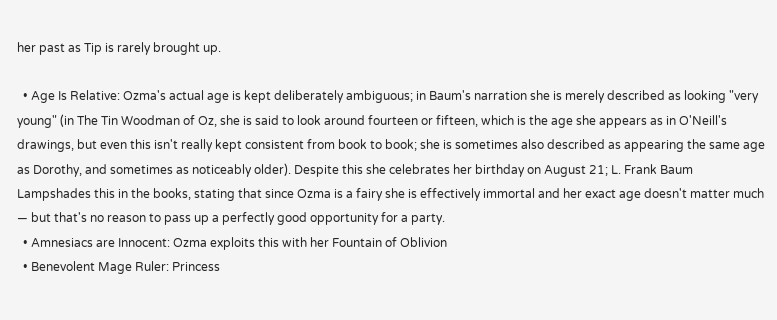her past as Tip is rarely brought up.

  • Age Is Relative: Ozma's actual age is kept deliberately ambiguous; in Baum's narration she is merely described as looking "very young" (in The Tin Woodman of Oz, she is said to look around fourteen or fifteen, which is the age she appears as in O'Neill's drawings, but even this isn't really kept consistent from book to book; she is sometimes also described as appearing the same age as Dorothy, and sometimes as noticeably older). Despite this she celebrates her birthday on August 21; L. Frank Baum Lampshades this in the books, stating that since Ozma is a fairy she is effectively immortal and her exact age doesn't matter much — but that's no reason to pass up a perfectly good opportunity for a party.
  • Amnesiacs are Innocent: Ozma exploits this with her Fountain of Oblivion
  • Benevolent Mage Ruler: Princess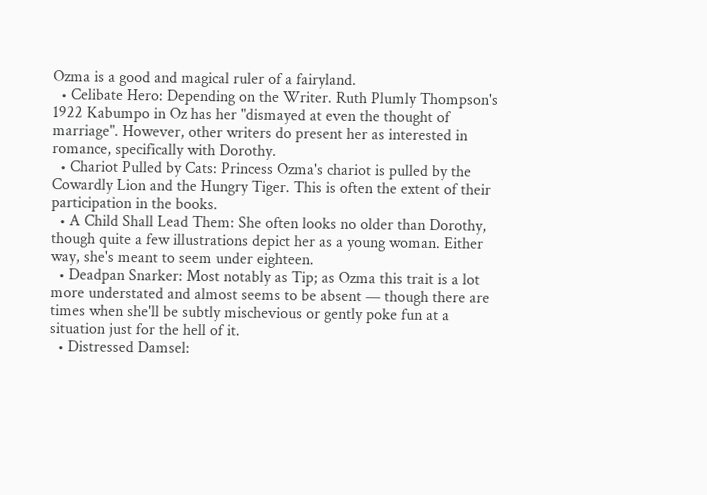Ozma is a good and magical ruler of a fairyland.
  • Celibate Hero: Depending on the Writer. Ruth Plumly Thompson's 1922 Kabumpo in Oz has her "dismayed at even the thought of marriage". However, other writers do present her as interested in romance, specifically with Dorothy.
  • Chariot Pulled by Cats: Princess Ozma's chariot is pulled by the Cowardly Lion and the Hungry Tiger. This is often the extent of their participation in the books.
  • A Child Shall Lead Them: She often looks no older than Dorothy, though quite a few illustrations depict her as a young woman. Either way, she's meant to seem under eighteen.
  • Deadpan Snarker: Most notably as Tip; as Ozma this trait is a lot more understated and almost seems to be absent — though there are times when she'll be subtly mischevious or gently poke fun at a situation just for the hell of it.
  • Distressed Damsel: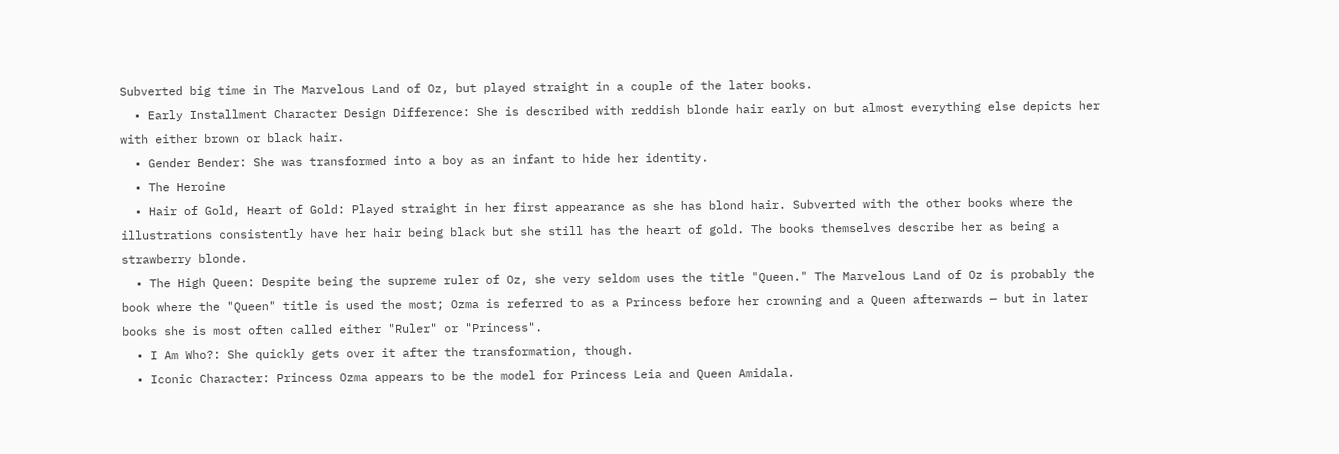Subverted big time in The Marvelous Land of Oz, but played straight in a couple of the later books.
  • Early Installment Character Design Difference: She is described with reddish blonde hair early on but almost everything else depicts her with either brown or black hair.
  • Gender Bender: She was transformed into a boy as an infant to hide her identity.
  • The Heroine
  • Hair of Gold, Heart of Gold: Played straight in her first appearance as she has blond hair. Subverted with the other books where the illustrations consistently have her hair being black but she still has the heart of gold. The books themselves describe her as being a strawberry blonde.
  • The High Queen: Despite being the supreme ruler of Oz, she very seldom uses the title "Queen." The Marvelous Land of Oz is probably the book where the "Queen" title is used the most; Ozma is referred to as a Princess before her crowning and a Queen afterwards — but in later books she is most often called either "Ruler" or "Princess".
  • I Am Who?: She quickly gets over it after the transformation, though.
  • Iconic Character: Princess Ozma appears to be the model for Princess Leia and Queen Amidala.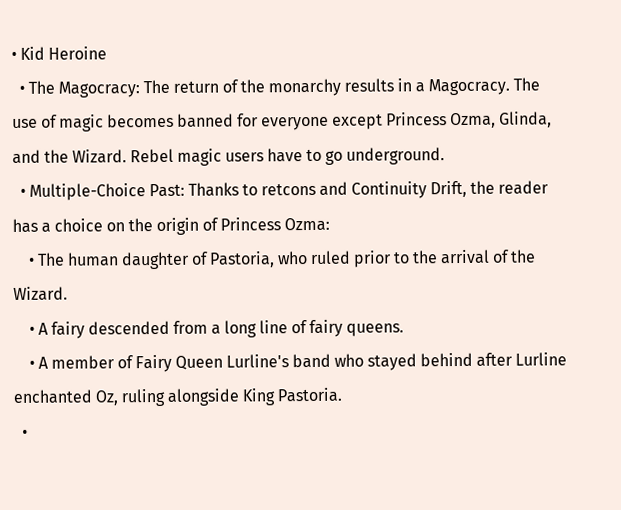• Kid Heroine
  • The Magocracy: The return of the monarchy results in a Magocracy. The use of magic becomes banned for everyone except Princess Ozma, Glinda, and the Wizard. Rebel magic users have to go underground.
  • Multiple-Choice Past: Thanks to retcons and Continuity Drift, the reader has a choice on the origin of Princess Ozma:
    • The human daughter of Pastoria, who ruled prior to the arrival of the Wizard.
    • A fairy descended from a long line of fairy queens.
    • A member of Fairy Queen Lurline's band who stayed behind after Lurline enchanted Oz, ruling alongside King Pastoria.
  •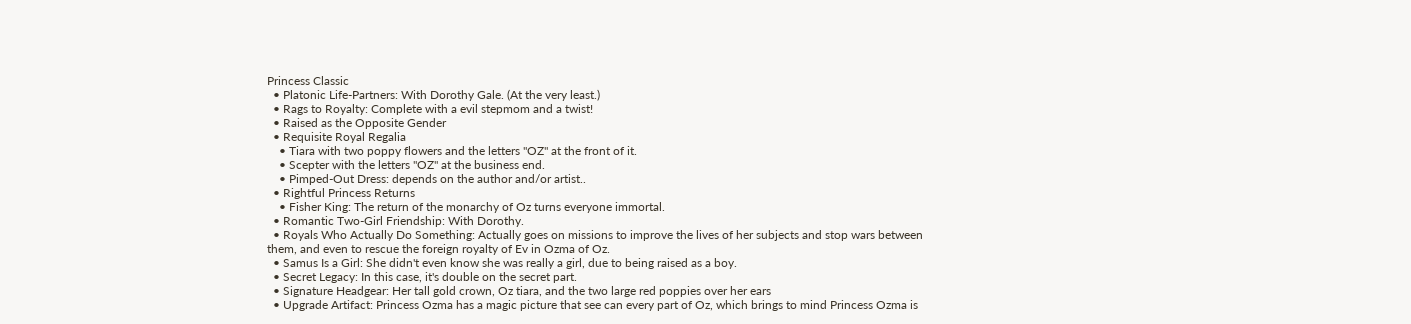Princess Classic
  • Platonic Life-Partners: With Dorothy Gale. (At the very least.)
  • Rags to Royalty: Complete with a evil stepmom and a twist!
  • Raised as the Opposite Gender
  • Requisite Royal Regalia
    • Tiara with two poppy flowers and the letters "OZ" at the front of it.
    • Scepter with the letters "OZ" at the business end.
    • Pimped-Out Dress: depends on the author and/or artist..
  • Rightful Princess Returns
    • Fisher King: The return of the monarchy of Oz turns everyone immortal.
  • Romantic Two-Girl Friendship: With Dorothy.
  • Royals Who Actually Do Something: Actually goes on missions to improve the lives of her subjects and stop wars between them, and even to rescue the foreign royalty of Ev in Ozma of Oz.
  • Samus Is a Girl: She didn't even know she was really a girl, due to being raised as a boy.
  • Secret Legacy: In this case, it's double on the secret part.
  • Signature Headgear: Her tall gold crown, Oz tiara, and the two large red poppies over her ears
  • Upgrade Artifact: Princess Ozma has a magic picture that see can every part of Oz, which brings to mind Princess Ozma is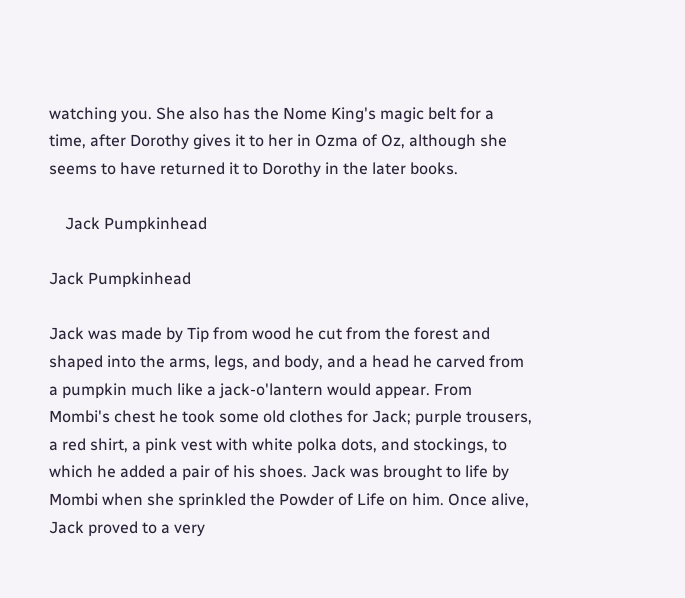watching you. She also has the Nome King's magic belt for a time, after Dorothy gives it to her in Ozma of Oz, although she seems to have returned it to Dorothy in the later books.

    Jack Pumpkinhead

Jack Pumpkinhead

Jack was made by Tip from wood he cut from the forest and shaped into the arms, legs, and body, and a head he carved from a pumpkin much like a jack-o'lantern would appear. From Mombi's chest he took some old clothes for Jack; purple trousers, a red shirt, a pink vest with white polka dots, and stockings, to which he added a pair of his shoes. Jack was brought to life by Mombi when she sprinkled the Powder of Life on him. Once alive, Jack proved to a very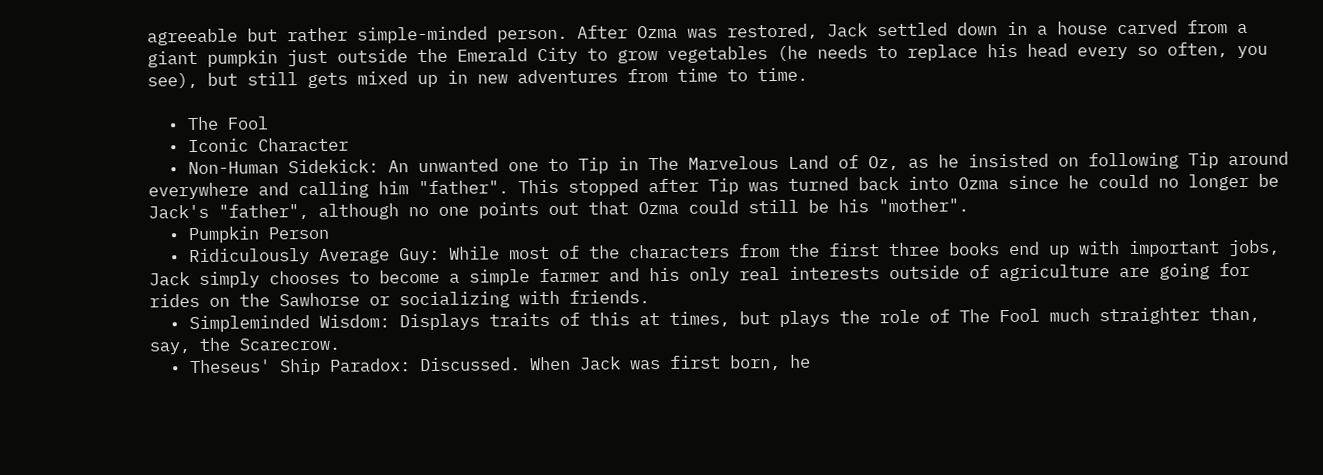agreeable but rather simple-minded person. After Ozma was restored, Jack settled down in a house carved from a giant pumpkin just outside the Emerald City to grow vegetables (he needs to replace his head every so often, you see), but still gets mixed up in new adventures from time to time.

  • The Fool
  • Iconic Character
  • Non-Human Sidekick: An unwanted one to Tip in The Marvelous Land of Oz, as he insisted on following Tip around everywhere and calling him "father". This stopped after Tip was turned back into Ozma since he could no longer be Jack's "father", although no one points out that Ozma could still be his "mother".
  • Pumpkin Person
  • Ridiculously Average Guy: While most of the characters from the first three books end up with important jobs, Jack simply chooses to become a simple farmer and his only real interests outside of agriculture are going for rides on the Sawhorse or socializing with friends.
  • Simpleminded Wisdom: Displays traits of this at times, but plays the role of The Fool much straighter than, say, the Scarecrow.
  • Theseus' Ship Paradox: Discussed. When Jack was first born, he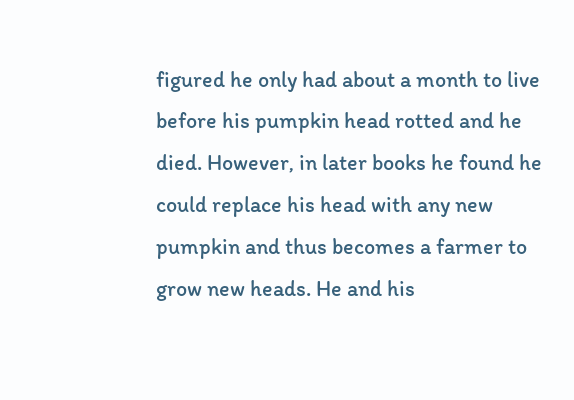figured he only had about a month to live before his pumpkin head rotted and he died. However, in later books he found he could replace his head with any new pumpkin and thus becomes a farmer to grow new heads. He and his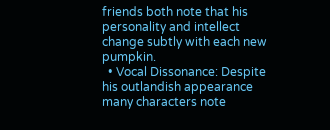friends both note that his personality and intellect change subtly with each new pumpkin.
  • Vocal Dissonance: Despite his outlandish appearance many characters note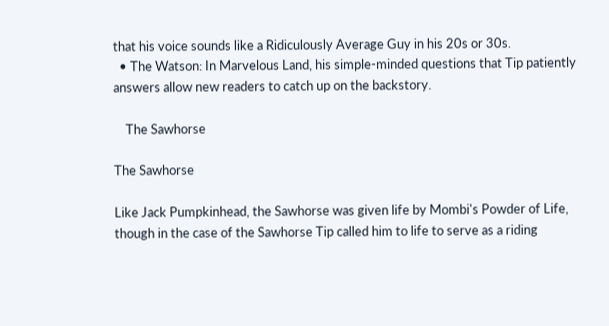that his voice sounds like a Ridiculously Average Guy in his 20s or 30s.
  • The Watson: In Marvelous Land, his simple-minded questions that Tip patiently answers allow new readers to catch up on the backstory.

    The Sawhorse

The Sawhorse

Like Jack Pumpkinhead, the Sawhorse was given life by Mombi's Powder of Life, though in the case of the Sawhorse Tip called him to life to serve as a riding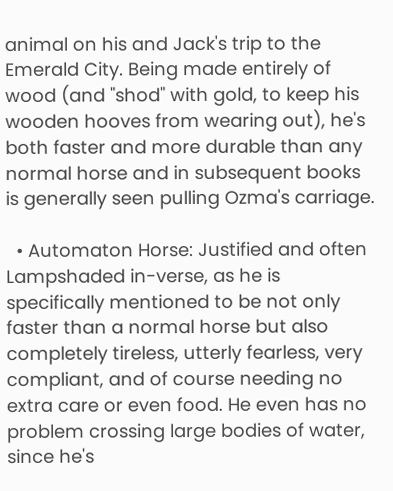animal on his and Jack's trip to the Emerald City. Being made entirely of wood (and "shod" with gold, to keep his wooden hooves from wearing out), he's both faster and more durable than any normal horse and in subsequent books is generally seen pulling Ozma's carriage.

  • Automaton Horse: Justified and often Lampshaded in-verse, as he is specifically mentioned to be not only faster than a normal horse but also completely tireless, utterly fearless, very compliant, and of course needing no extra care or even food. He even has no problem crossing large bodies of water, since he's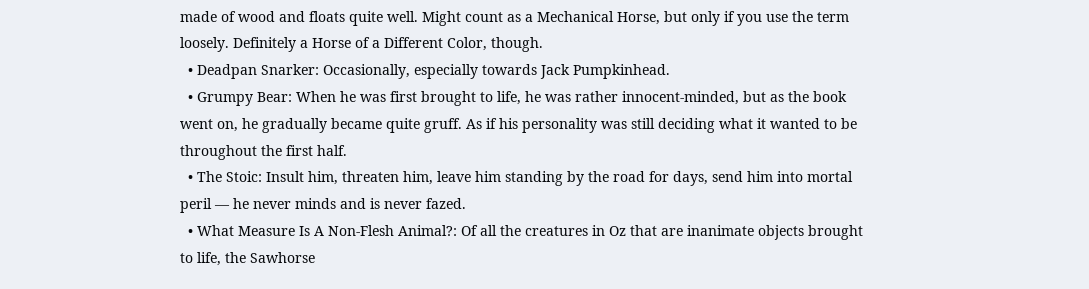made of wood and floats quite well. Might count as a Mechanical Horse, but only if you use the term loosely. Definitely a Horse of a Different Color, though.
  • Deadpan Snarker: Occasionally, especially towards Jack Pumpkinhead.
  • Grumpy Bear: When he was first brought to life, he was rather innocent-minded, but as the book went on, he gradually became quite gruff. As if his personality was still deciding what it wanted to be throughout the first half.
  • The Stoic: Insult him, threaten him, leave him standing by the road for days, send him into mortal peril — he never minds and is never fazed.
  • What Measure Is A Non-Flesh Animal?: Of all the creatures in Oz that are inanimate objects brought to life, the Sawhorse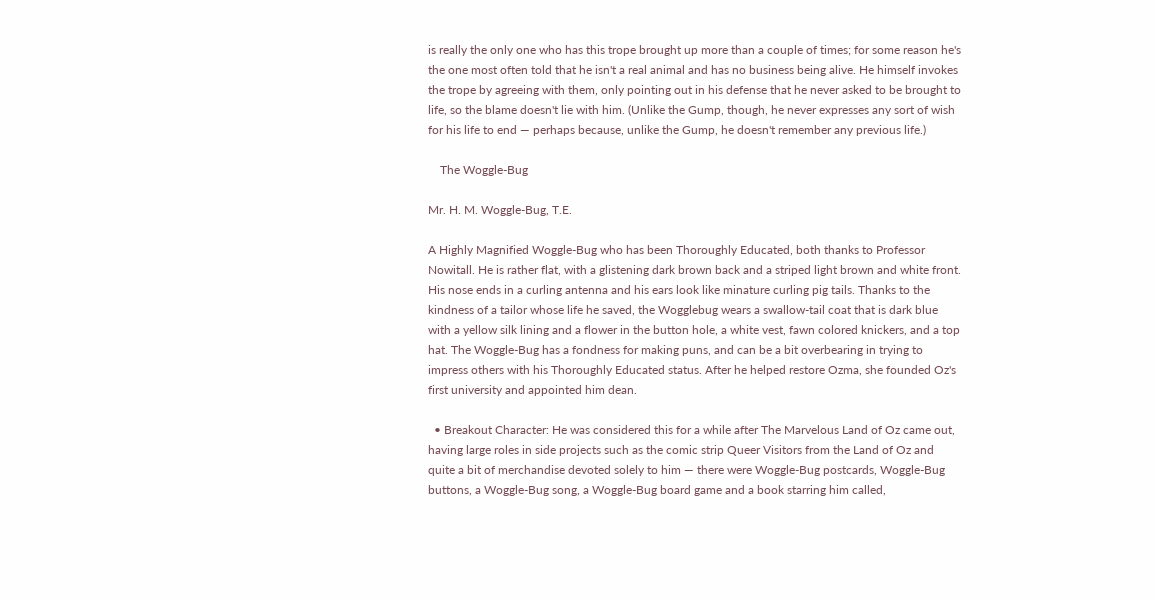is really the only one who has this trope brought up more than a couple of times; for some reason he's the one most often told that he isn't a real animal and has no business being alive. He himself invokes the trope by agreeing with them, only pointing out in his defense that he never asked to be brought to life, so the blame doesn't lie with him. (Unlike the Gump, though, he never expresses any sort of wish for his life to end — perhaps because, unlike the Gump, he doesn't remember any previous life.)

    The Woggle-Bug

Mr. H. M. Woggle-Bug, T.E.

A Highly Magnified Woggle-Bug who has been Thoroughly Educated, both thanks to Professor Nowitall. He is rather flat, with a glistening dark brown back and a striped light brown and white front. His nose ends in a curling antenna and his ears look like minature curling pig tails. Thanks to the kindness of a tailor whose life he saved, the Wogglebug wears a swallow-tail coat that is dark blue with a yellow silk lining and a flower in the button hole, a white vest, fawn colored knickers, and a top hat. The Woggle-Bug has a fondness for making puns, and can be a bit overbearing in trying to impress others with his Thoroughly Educated status. After he helped restore Ozma, she founded Oz's first university and appointed him dean.

  • Breakout Character: He was considered this for a while after The Marvelous Land of Oz came out, having large roles in side projects such as the comic strip Queer Visitors from the Land of Oz and quite a bit of merchandise devoted solely to him — there were Woggle-Bug postcards, Woggle-Bug buttons, a Woggle-Bug song, a Woggle-Bug board game and a book starring him called,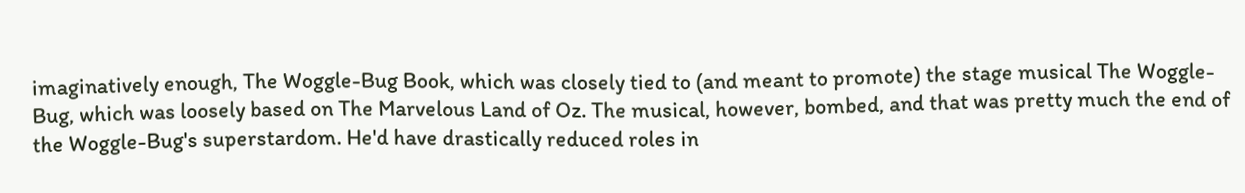imaginatively enough, The Woggle-Bug Book, which was closely tied to (and meant to promote) the stage musical The Woggle-Bug, which was loosely based on The Marvelous Land of Oz. The musical, however, bombed, and that was pretty much the end of the Woggle-Bug's superstardom. He'd have drastically reduced roles in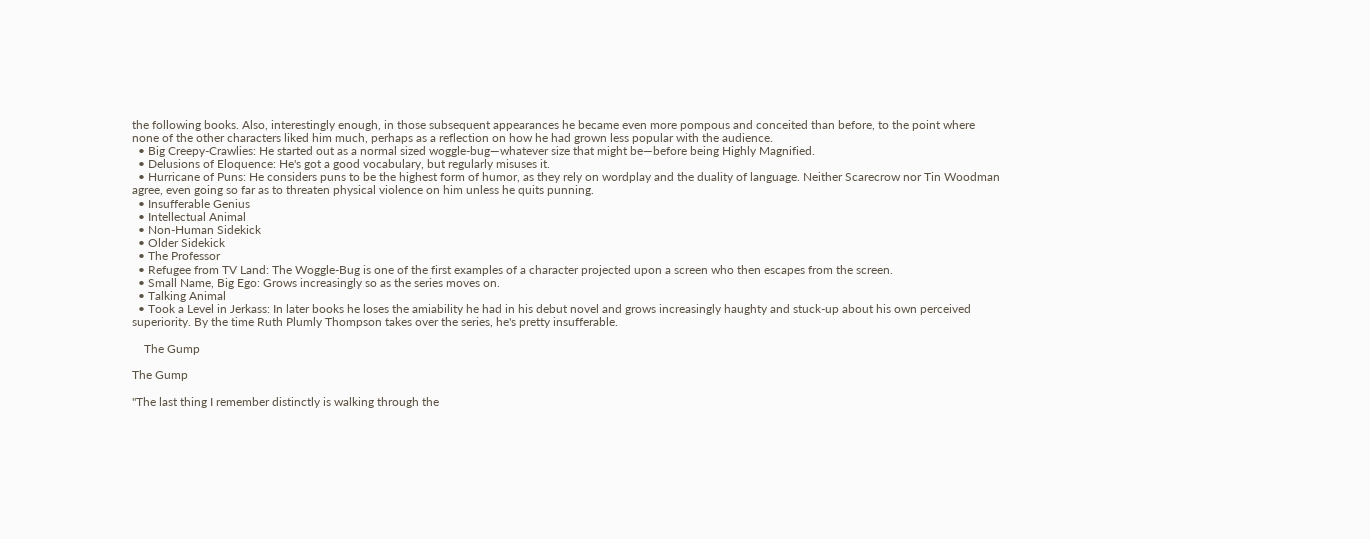the following books. Also, interestingly enough, in those subsequent appearances he became even more pompous and conceited than before, to the point where none of the other characters liked him much, perhaps as a reflection on how he had grown less popular with the audience.
  • Big Creepy-Crawlies: He started out as a normal sized woggle-bug—whatever size that might be—before being Highly Magnified.
  • Delusions of Eloquence: He's got a good vocabulary, but regularly misuses it.
  • Hurricane of Puns: He considers puns to be the highest form of humor, as they rely on wordplay and the duality of language. Neither Scarecrow nor Tin Woodman agree, even going so far as to threaten physical violence on him unless he quits punning.
  • Insufferable Genius
  • Intellectual Animal
  • Non-Human Sidekick
  • Older Sidekick
  • The Professor
  • Refugee from TV Land: The Woggle-Bug is one of the first examples of a character projected upon a screen who then escapes from the screen.
  • Small Name, Big Ego: Grows increasingly so as the series moves on.
  • Talking Animal
  • Took a Level in Jerkass: In later books he loses the amiability he had in his debut novel and grows increasingly haughty and stuck-up about his own perceived superiority. By the time Ruth Plumly Thompson takes over the series, he's pretty insufferable.

    The Gump

The Gump

"The last thing I remember distinctly is walking through the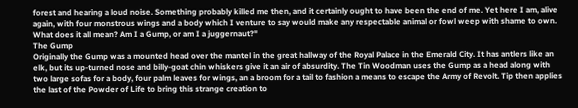forest and hearing a loud noise. Something probably killed me then, and it certainly ought to have been the end of me. Yet here I am, alive again, with four monstrous wings and a body which I venture to say would make any respectable animal or fowl weep with shame to own. What does it all mean? Am I a Gump, or am I a juggernaut?"
The Gump
Originally the Gump was a mounted head over the mantel in the great hallway of the Royal Palace in the Emerald City. It has antlers like an elk, but its up-turned nose and billy-goat chin whiskers give it an air of absurdity. The Tin Woodman uses the Gump as a head along with two large sofas for a body, four palm leaves for wings, an a broom for a tail to fashion a means to escape the Army of Revolt. Tip then applies the last of the Powder of Life to bring this strange creation to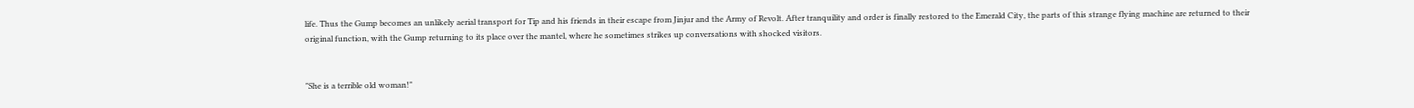life. Thus the Gump becomes an unlikely aerial transport for Tip and his friends in their escape from Jinjur and the Army of Revolt. After tranquility and order is finally restored to the Emerald City, the parts of this strange flying machine are returned to their original function, with the Gump returning to its place over the mantel, where he sometimes strikes up conversations with shocked visitors.


"She is a terrible old woman!"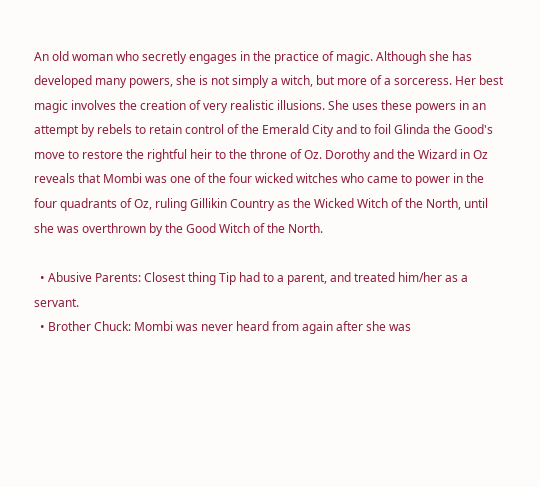An old woman who secretly engages in the practice of magic. Although she has developed many powers, she is not simply a witch, but more of a sorceress. Her best magic involves the creation of very realistic illusions. She uses these powers in an attempt by rebels to retain control of the Emerald City and to foil Glinda the Good's move to restore the rightful heir to the throne of Oz. Dorothy and the Wizard in Oz reveals that Mombi was one of the four wicked witches who came to power in the four quadrants of Oz, ruling Gillikin Country as the Wicked Witch of the North, until she was overthrown by the Good Witch of the North.

  • Abusive Parents: Closest thing Tip had to a parent, and treated him/her as a servant.
  • Brother Chuck: Mombi was never heard from again after she was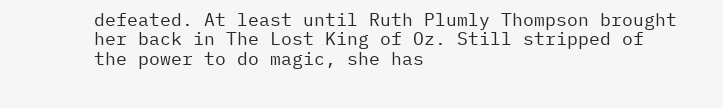defeated. At least until Ruth Plumly Thompson brought her back in The Lost King of Oz. Still stripped of the power to do magic, she has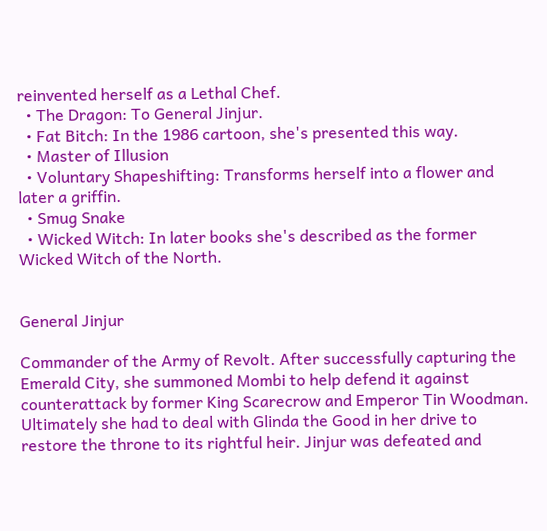reinvented herself as a Lethal Chef.
  • The Dragon: To General Jinjur.
  • Fat Bitch: In the 1986 cartoon, she's presented this way.
  • Master of Illusion
  • Voluntary Shapeshifting: Transforms herself into a flower and later a griffin.
  • Smug Snake
  • Wicked Witch: In later books she's described as the former Wicked Witch of the North.


General Jinjur

Commander of the Army of Revolt. After successfully capturing the Emerald City, she summoned Mombi to help defend it against counterattack by former King Scarecrow and Emperor Tin Woodman. Ultimately she had to deal with Glinda the Good in her drive to restore the throne to its rightful heir. Jinjur was defeated and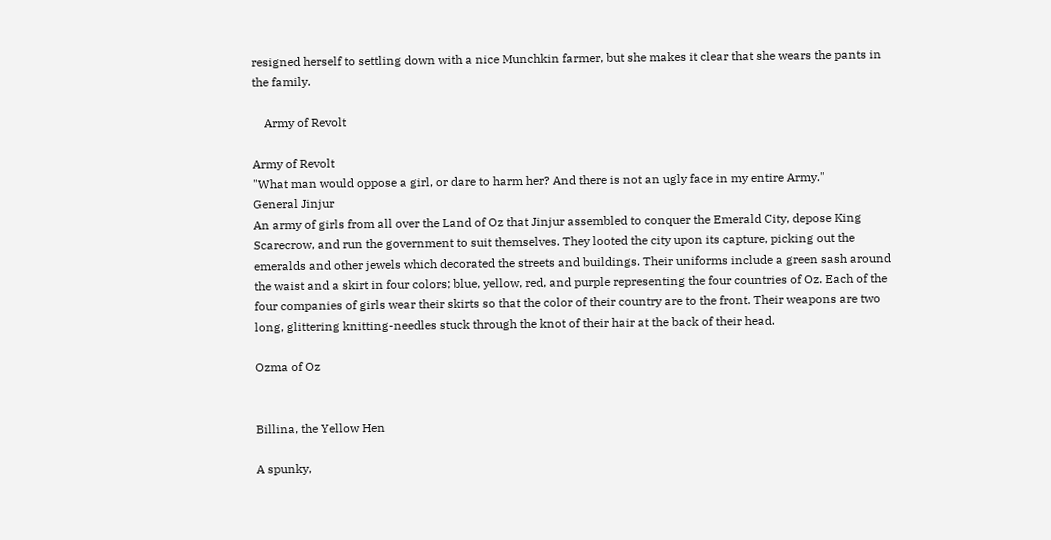resigned herself to settling down with a nice Munchkin farmer, but she makes it clear that she wears the pants in the family.

    Army of Revolt

Army of Revolt
"What man would oppose a girl, or dare to harm her? And there is not an ugly face in my entire Army."
General Jinjur
An army of girls from all over the Land of Oz that Jinjur assembled to conquer the Emerald City, depose King Scarecrow, and run the government to suit themselves. They looted the city upon its capture, picking out the emeralds and other jewels which decorated the streets and buildings. Their uniforms include a green sash around the waist and a skirt in four colors; blue, yellow, red, and purple representing the four countries of Oz. Each of the four companies of girls wear their skirts so that the color of their country are to the front. Their weapons are two long, glittering knitting-needles stuck through the knot of their hair at the back of their head.

Ozma of Oz


Billina, the Yellow Hen

A spunky,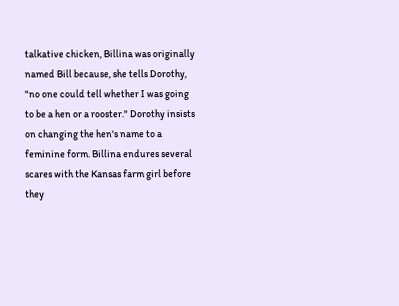talkative chicken, Billina was originally named Bill because, she tells Dorothy, "no one could tell whether I was going to be a hen or a rooster." Dorothy insists on changing the hen's name to a feminine form. Billina endures several scares with the Kansas farm girl before they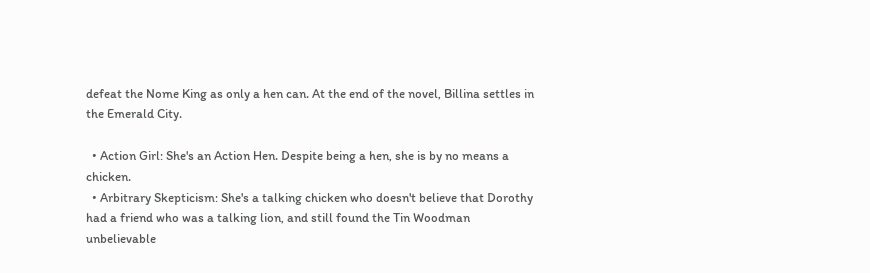defeat the Nome King as only a hen can. At the end of the novel, Billina settles in the Emerald City.

  • Action Girl: She's an Action Hen. Despite being a hen, she is by no means a chicken.
  • Arbitrary Skepticism: She's a talking chicken who doesn't believe that Dorothy had a friend who was a talking lion, and still found the Tin Woodman unbelievable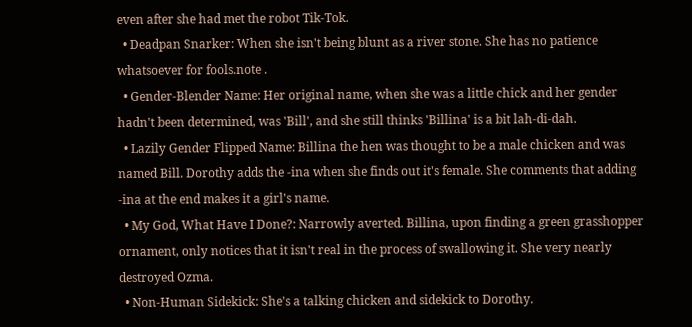even after she had met the robot Tik-Tok.
  • Deadpan Snarker: When she isn't being blunt as a river stone. She has no patience whatsoever for fools.note .
  • Gender-Blender Name: Her original name, when she was a little chick and her gender hadn't been determined, was 'Bill', and she still thinks 'Billina' is a bit lah-di-dah.
  • Lazily Gender Flipped Name: Billina the hen was thought to be a male chicken and was named Bill. Dorothy adds the -ina when she finds out it's female. She comments that adding -ina at the end makes it a girl's name.
  • My God, What Have I Done?: Narrowly averted. Billina, upon finding a green grasshopper ornament, only notices that it isn't real in the process of swallowing it. She very nearly destroyed Ozma.
  • Non-Human Sidekick: She's a talking chicken and sidekick to Dorothy.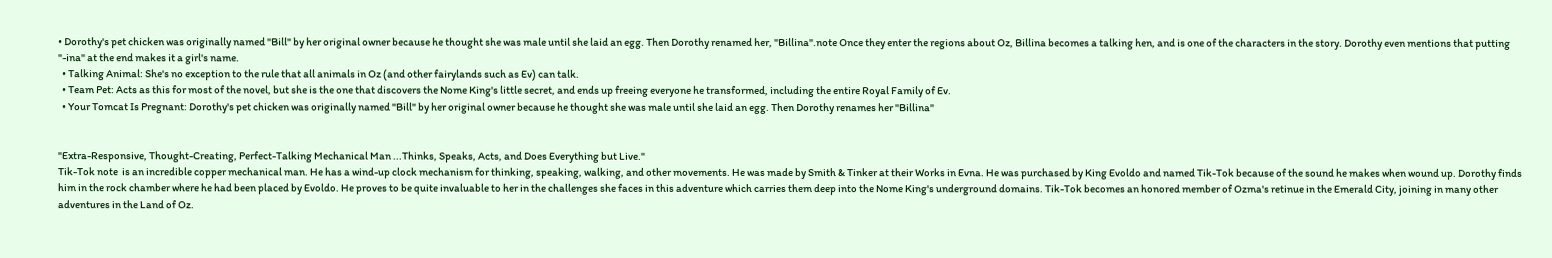• Dorothy's pet chicken was originally named "Bill" by her original owner because he thought she was male until she laid an egg. Then Dorothy renamed her, "Billina".note Once they enter the regions about Oz, Billina becomes a talking hen, and is one of the characters in the story. Dorothy even mentions that putting "-ina" at the end makes it a girl's name.
  • Talking Animal: She's no exception to the rule that all animals in Oz (and other fairylands such as Ev) can talk.
  • Team Pet: Acts as this for most of the novel, but she is the one that discovers the Nome King's little secret, and ends up freeing everyone he transformed, including the entire Royal Family of Ev.
  • Your Tomcat Is Pregnant: Dorothy's pet chicken was originally named "Bill" by her original owner because he thought she was male until she laid an egg. Then Dorothy renames her "Billina"


"Extra-Responsive, Thought-Creating, Perfect-Talking Mechanical Man ...Thinks, Speaks, Acts, and Does Everything but Live."
Tik-Tok note  is an incredible copper mechanical man. He has a wind-up clock mechanism for thinking, speaking, walking, and other movements. He was made by Smith & Tinker at their Works in Evna. He was purchased by King Evoldo and named Tik-Tok because of the sound he makes when wound up. Dorothy finds him in the rock chamber where he had been placed by Evoldo. He proves to be quite invaluable to her in the challenges she faces in this adventure which carries them deep into the Nome King's underground domains. Tik-Tok becomes an honored member of Ozma's retinue in the Emerald City, joining in many other adventures in the Land of Oz.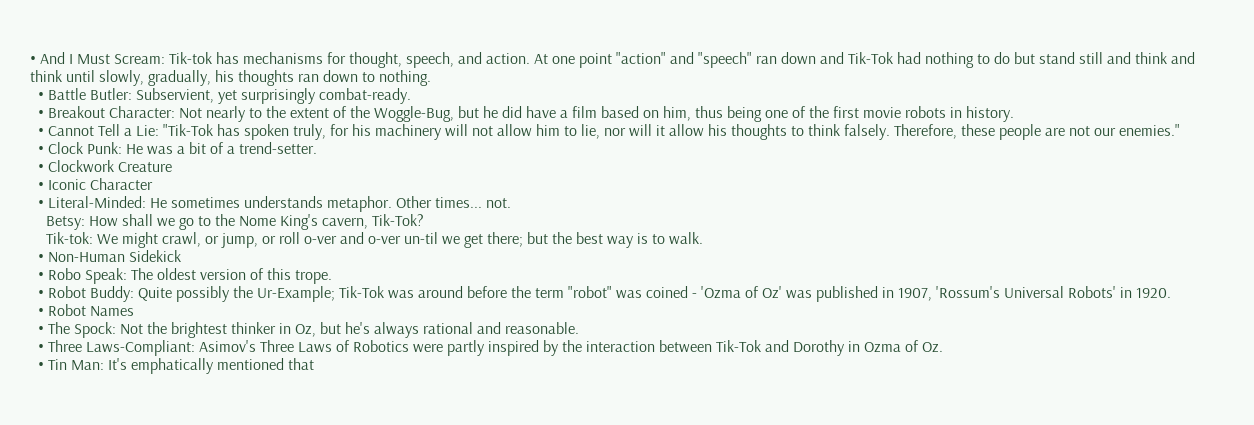• And I Must Scream: Tik-tok has mechanisms for thought, speech, and action. At one point "action" and "speech" ran down and Tik-Tok had nothing to do but stand still and think and think until slowly, gradually, his thoughts ran down to nothing.
  • Battle Butler: Subservient, yet surprisingly combat-ready.
  • Breakout Character: Not nearly to the extent of the Woggle-Bug, but he did have a film based on him, thus being one of the first movie robots in history.
  • Cannot Tell a Lie: "Tik-Tok has spoken truly, for his machinery will not allow him to lie, nor will it allow his thoughts to think falsely. Therefore, these people are not our enemies."
  • Clock Punk: He was a bit of a trend-setter.
  • Clockwork Creature
  • Iconic Character
  • Literal-Minded: He sometimes understands metaphor. Other times... not.
    Betsy: How shall we go to the Nome King's cavern, Tik-Tok?
    Tik-tok: We might crawl, or jump, or roll o-ver and o-ver un-til we get there; but the best way is to walk.
  • Non-Human Sidekick
  • Robo Speak: The oldest version of this trope.
  • Robot Buddy: Quite possibly the Ur-Example; Tik-Tok was around before the term "robot" was coined - 'Ozma of Oz' was published in 1907, 'Rossum's Universal Robots' in 1920.
  • Robot Names
  • The Spock: Not the brightest thinker in Oz, but he's always rational and reasonable.
  • Three Laws-Compliant: Asimov's Three Laws of Robotics were partly inspired by the interaction between Tik-Tok and Dorothy in Ozma of Oz.
  • Tin Man: It's emphatically mentioned that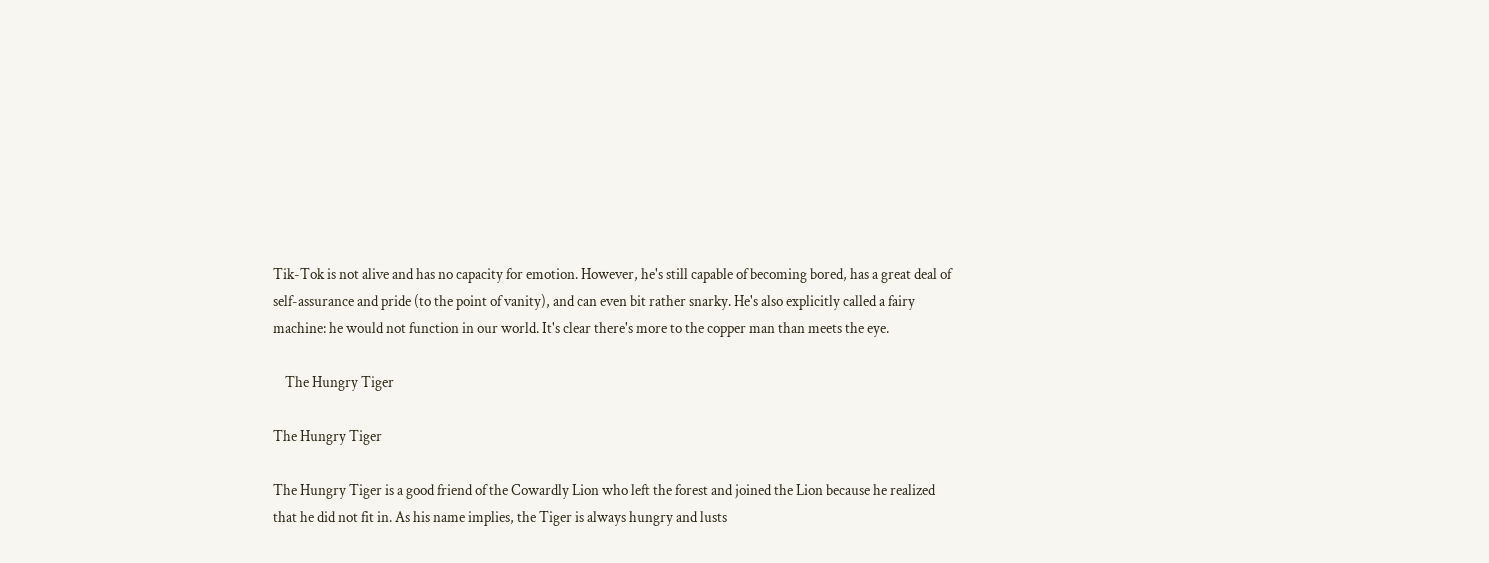Tik-Tok is not alive and has no capacity for emotion. However, he's still capable of becoming bored, has a great deal of self-assurance and pride (to the point of vanity), and can even bit rather snarky. He's also explicitly called a fairy machine: he would not function in our world. It's clear there's more to the copper man than meets the eye.

    The Hungry Tiger

The Hungry Tiger

The Hungry Tiger is a good friend of the Cowardly Lion who left the forest and joined the Lion because he realized that he did not fit in. As his name implies, the Tiger is always hungry and lusts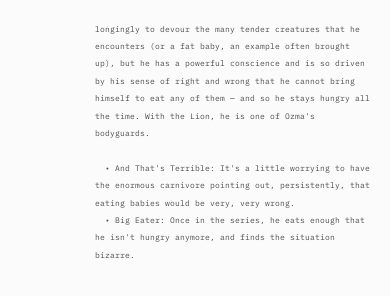longingly to devour the many tender creatures that he encounters (or a fat baby, an example often brought up), but he has a powerful conscience and is so driven by his sense of right and wrong that he cannot bring himself to eat any of them — and so he stays hungry all the time. With the Lion, he is one of Ozma's bodyguards.

  • And That's Terrible: It's a little worrying to have the enormous carnivore pointing out, persistently, that eating babies would be very, very wrong.
  • Big Eater: Once in the series, he eats enough that he isn't hungry anymore, and finds the situation bizarre.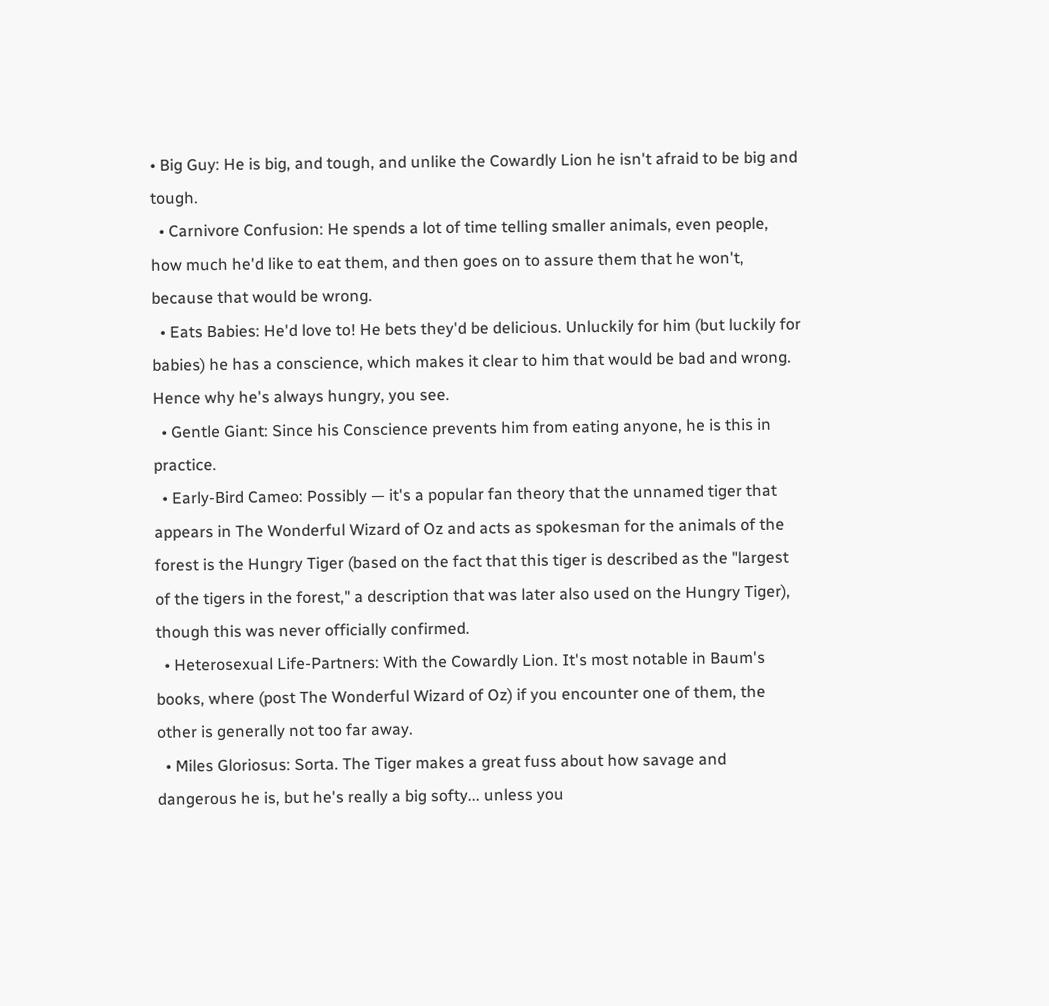• Big Guy: He is big, and tough, and unlike the Cowardly Lion he isn't afraid to be big and tough.
  • Carnivore Confusion: He spends a lot of time telling smaller animals, even people, how much he'd like to eat them, and then goes on to assure them that he won't, because that would be wrong.
  • Eats Babies: He'd love to! He bets they'd be delicious. Unluckily for him (but luckily for babies) he has a conscience, which makes it clear to him that would be bad and wrong. Hence why he's always hungry, you see.
  • Gentle Giant: Since his Conscience prevents him from eating anyone, he is this in practice.
  • Early-Bird Cameo: Possibly — it's a popular fan theory that the unnamed tiger that appears in The Wonderful Wizard of Oz and acts as spokesman for the animals of the forest is the Hungry Tiger (based on the fact that this tiger is described as the "largest of the tigers in the forest," a description that was later also used on the Hungry Tiger), though this was never officially confirmed.
  • Heterosexual Life-Partners: With the Cowardly Lion. It's most notable in Baum's books, where (post The Wonderful Wizard of Oz) if you encounter one of them, the other is generally not too far away.
  • Miles Gloriosus: Sorta. The Tiger makes a great fuss about how savage and dangerous he is, but he's really a big softy... unless you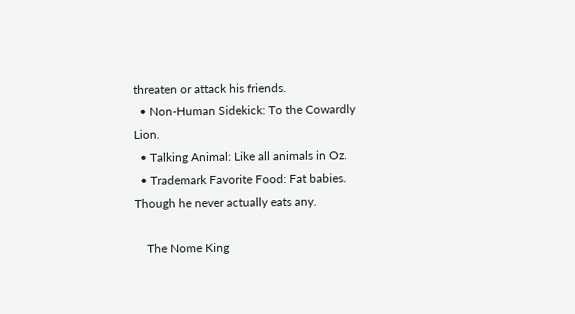threaten or attack his friends.
  • Non-Human Sidekick: To the Cowardly Lion.
  • Talking Animal: Like all animals in Oz.
  • Trademark Favorite Food: Fat babies. Though he never actually eats any.

    The Nome King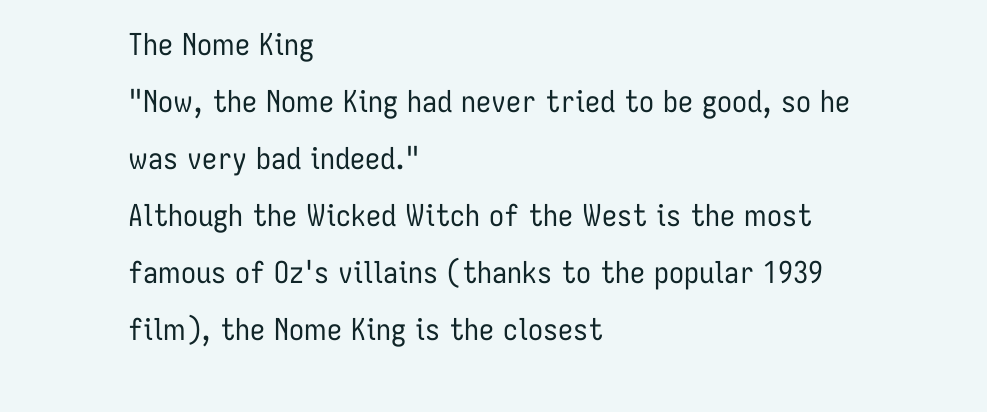The Nome King
"Now, the Nome King had never tried to be good, so he was very bad indeed."
Although the Wicked Witch of the West is the most famous of Oz's villains (thanks to the popular 1939 film), the Nome King is the closest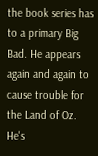the book series has to a primary Big Bad. He appears again and again to cause trouble for the Land of Oz. He's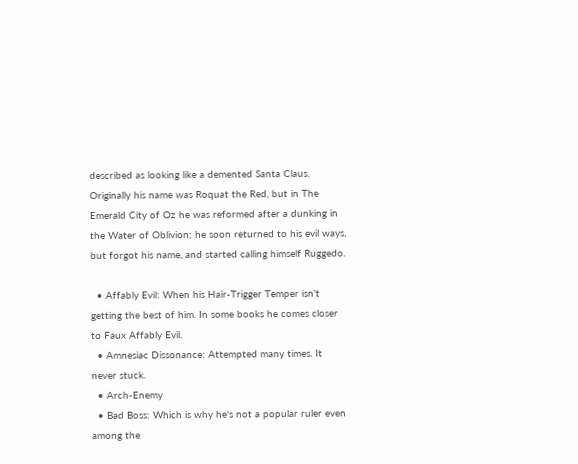described as looking like a demented Santa Claus. Originally his name was Roquat the Red, but in The Emerald City of Oz he was reformed after a dunking in the Water of Oblivion; he soon returned to his evil ways, but forgot his name, and started calling himself Ruggedo.

  • Affably Evil: When his Hair-Trigger Temper isn't getting the best of him. In some books he comes closer to Faux Affably Evil.
  • Amnesiac Dissonance: Attempted many times. It never stuck.
  • Arch-Enemy
  • Bad Boss: Which is why he's not a popular ruler even among the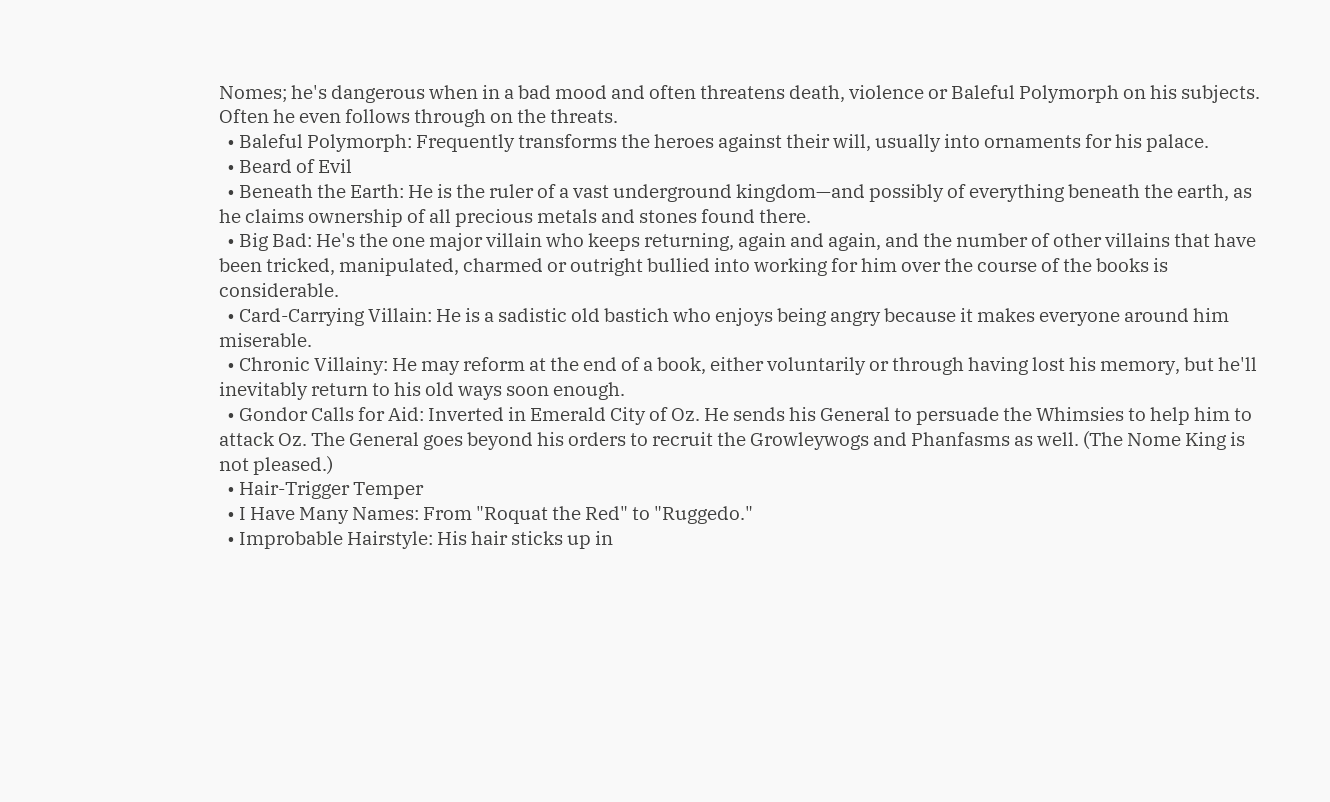Nomes; he's dangerous when in a bad mood and often threatens death, violence or Baleful Polymorph on his subjects. Often he even follows through on the threats.
  • Baleful Polymorph: Frequently transforms the heroes against their will, usually into ornaments for his palace.
  • Beard of Evil
  • Beneath the Earth: He is the ruler of a vast underground kingdom—and possibly of everything beneath the earth, as he claims ownership of all precious metals and stones found there.
  • Big Bad: He's the one major villain who keeps returning, again and again, and the number of other villains that have been tricked, manipulated, charmed or outright bullied into working for him over the course of the books is considerable.
  • Card-Carrying Villain: He is a sadistic old bastich who enjoys being angry because it makes everyone around him miserable.
  • Chronic Villainy: He may reform at the end of a book, either voluntarily or through having lost his memory, but he'll inevitably return to his old ways soon enough.
  • Gondor Calls for Aid: Inverted in Emerald City of Oz. He sends his General to persuade the Whimsies to help him to attack Oz. The General goes beyond his orders to recruit the Growleywogs and Phanfasms as well. (The Nome King is not pleased.)
  • Hair-Trigger Temper
  • I Have Many Names: From "Roquat the Red" to "Ruggedo."
  • Improbable Hairstyle: His hair sticks up in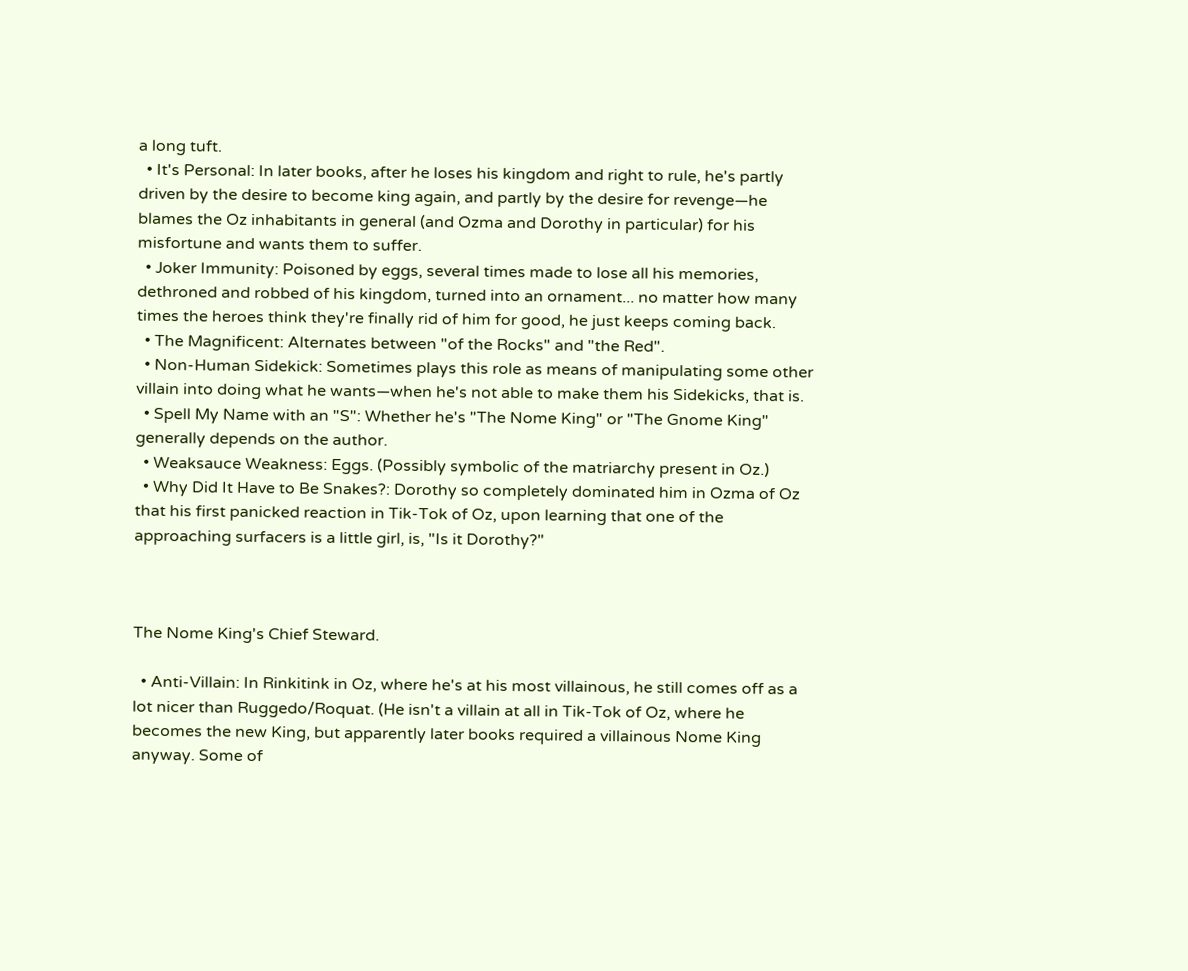a long tuft.
  • It's Personal: In later books, after he loses his kingdom and right to rule, he's partly driven by the desire to become king again, and partly by the desire for revenge—he blames the Oz inhabitants in general (and Ozma and Dorothy in particular) for his misfortune and wants them to suffer.
  • Joker Immunity: Poisoned by eggs, several times made to lose all his memories, dethroned and robbed of his kingdom, turned into an ornament... no matter how many times the heroes think they're finally rid of him for good, he just keeps coming back.
  • The Magnificent: Alternates between "of the Rocks" and "the Red".
  • Non-Human Sidekick: Sometimes plays this role as means of manipulating some other villain into doing what he wants—when he's not able to make them his Sidekicks, that is.
  • Spell My Name with an "S": Whether he's "The Nome King" or "The Gnome King" generally depends on the author.
  • Weaksauce Weakness: Eggs. (Possibly symbolic of the matriarchy present in Oz.)
  • Why Did It Have to Be Snakes?: Dorothy so completely dominated him in Ozma of Oz that his first panicked reaction in Tik-Tok of Oz, upon learning that one of the approaching surfacers is a little girl, is, "Is it Dorothy?"



The Nome King's Chief Steward.

  • Anti-Villain: In Rinkitink in Oz, where he's at his most villainous, he still comes off as a lot nicer than Ruggedo/Roquat. (He isn't a villain at all in Tik-Tok of Oz, where he becomes the new King, but apparently later books required a villainous Nome King anyway. Some of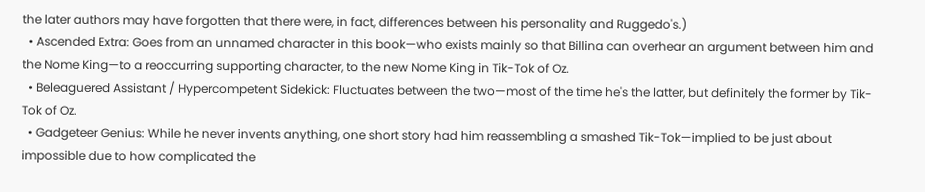the later authors may have forgotten that there were, in fact, differences between his personality and Ruggedo's.)
  • Ascended Extra: Goes from an unnamed character in this book—who exists mainly so that Billina can overhear an argument between him and the Nome King—to a reoccurring supporting character, to the new Nome King in Tik-Tok of Oz.
  • Beleaguered Assistant / Hypercompetent Sidekick: Fluctuates between the two—most of the time he's the latter, but definitely the former by Tik-Tok of Oz.
  • Gadgeteer Genius: While he never invents anything, one short story had him reassembling a smashed Tik-Tok—implied to be just about impossible due to how complicated the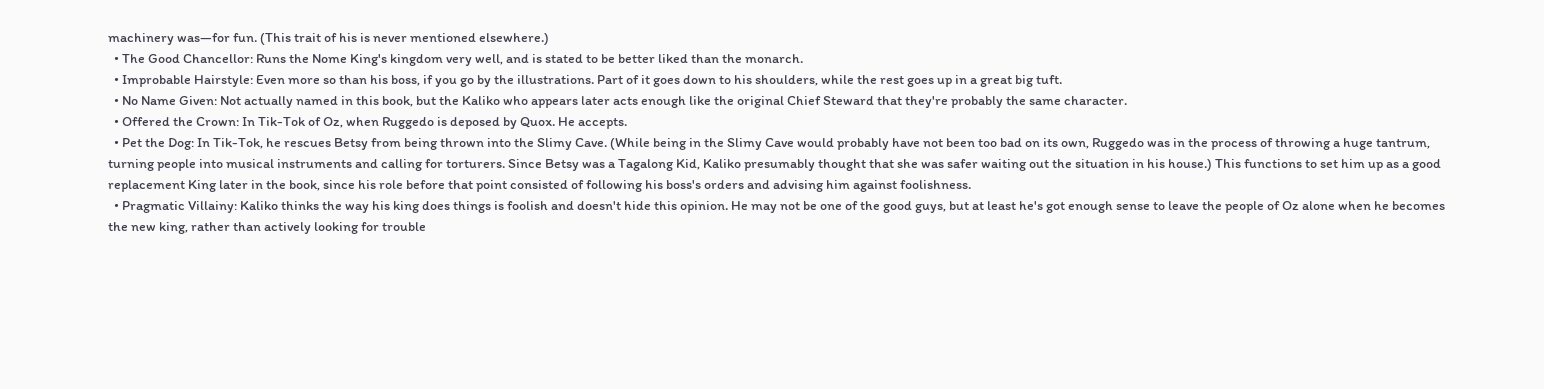machinery was—for fun. (This trait of his is never mentioned elsewhere.)
  • The Good Chancellor: Runs the Nome King's kingdom very well, and is stated to be better liked than the monarch.
  • Improbable Hairstyle: Even more so than his boss, if you go by the illustrations. Part of it goes down to his shoulders, while the rest goes up in a great big tuft.
  • No Name Given: Not actually named in this book, but the Kaliko who appears later acts enough like the original Chief Steward that they're probably the same character.
  • Offered the Crown: In Tik-Tok of Oz, when Ruggedo is deposed by Quox. He accepts.
  • Pet the Dog: In Tik-Tok, he rescues Betsy from being thrown into the Slimy Cave. (While being in the Slimy Cave would probably have not been too bad on its own, Ruggedo was in the process of throwing a huge tantrum, turning people into musical instruments and calling for torturers. Since Betsy was a Tagalong Kid, Kaliko presumably thought that she was safer waiting out the situation in his house.) This functions to set him up as a good replacement King later in the book, since his role before that point consisted of following his boss's orders and advising him against foolishness.
  • Pragmatic Villainy: Kaliko thinks the way his king does things is foolish and doesn't hide this opinion. He may not be one of the good guys, but at least he's got enough sense to leave the people of Oz alone when he becomes the new king, rather than actively looking for trouble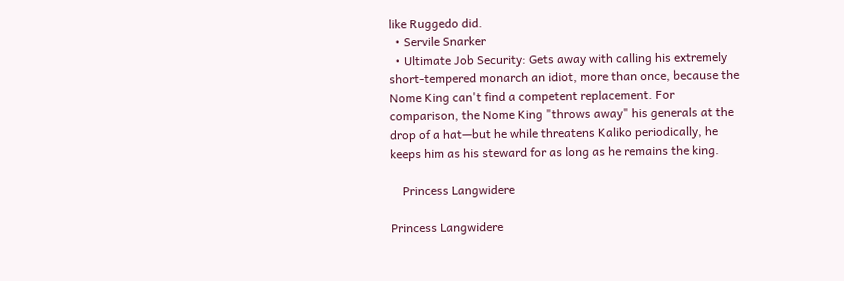like Ruggedo did.
  • Servile Snarker
  • Ultimate Job Security: Gets away with calling his extremely short-tempered monarch an idiot, more than once, because the Nome King can't find a competent replacement. For comparison, the Nome King "throws away" his generals at the drop of a hat—but he while threatens Kaliko periodically, he keeps him as his steward for as long as he remains the king.

    Princess Langwidere

Princess Langwidere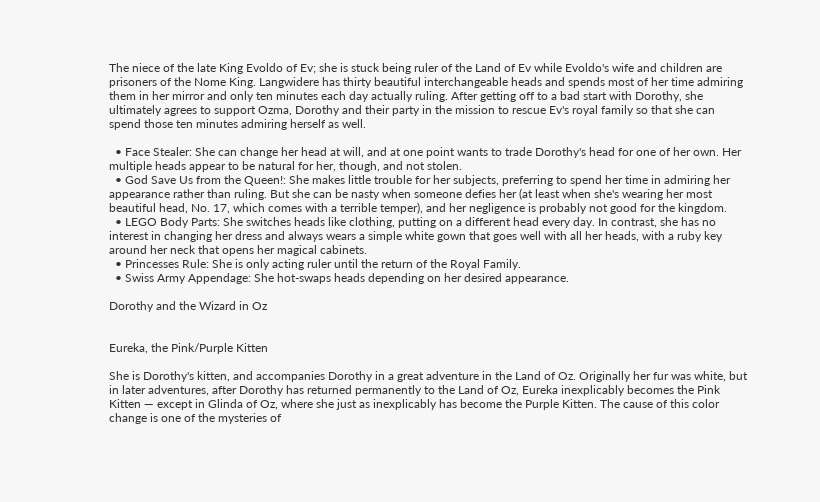The niece of the late King Evoldo of Ev; she is stuck being ruler of the Land of Ev while Evoldo's wife and children are prisoners of the Nome King. Langwidere has thirty beautiful interchangeable heads and spends most of her time admiring them in her mirror and only ten minutes each day actually ruling. After getting off to a bad start with Dorothy, she ultimately agrees to support Ozma, Dorothy and their party in the mission to rescue Ev's royal family so that she can spend those ten minutes admiring herself as well.

  • Face Stealer: She can change her head at will, and at one point wants to trade Dorothy's head for one of her own. Her multiple heads appear to be natural for her, though, and not stolen.
  • God Save Us from the Queen!: She makes little trouble for her subjects, preferring to spend her time in admiring her appearance rather than ruling. But she can be nasty when someone defies her (at least when she's wearing her most beautiful head, No. 17, which comes with a terrible temper), and her negligence is probably not good for the kingdom.
  • LEGO Body Parts: She switches heads like clothing, putting on a different head every day. In contrast, she has no interest in changing her dress and always wears a simple white gown that goes well with all her heads, with a ruby key around her neck that opens her magical cabinets.
  • Princesses Rule: She is only acting ruler until the return of the Royal Family.
  • Swiss Army Appendage: She hot-swaps heads depending on her desired appearance.

Dorothy and the Wizard in Oz


Eureka, the Pink/Purple Kitten

She is Dorothy's kitten, and accompanies Dorothy in a great adventure in the Land of Oz. Originally her fur was white, but in later adventures, after Dorothy has returned permanently to the Land of Oz, Eureka inexplicably becomes the Pink Kitten — except in Glinda of Oz, where she just as inexplicably has become the Purple Kitten. The cause of this color change is one of the mysteries of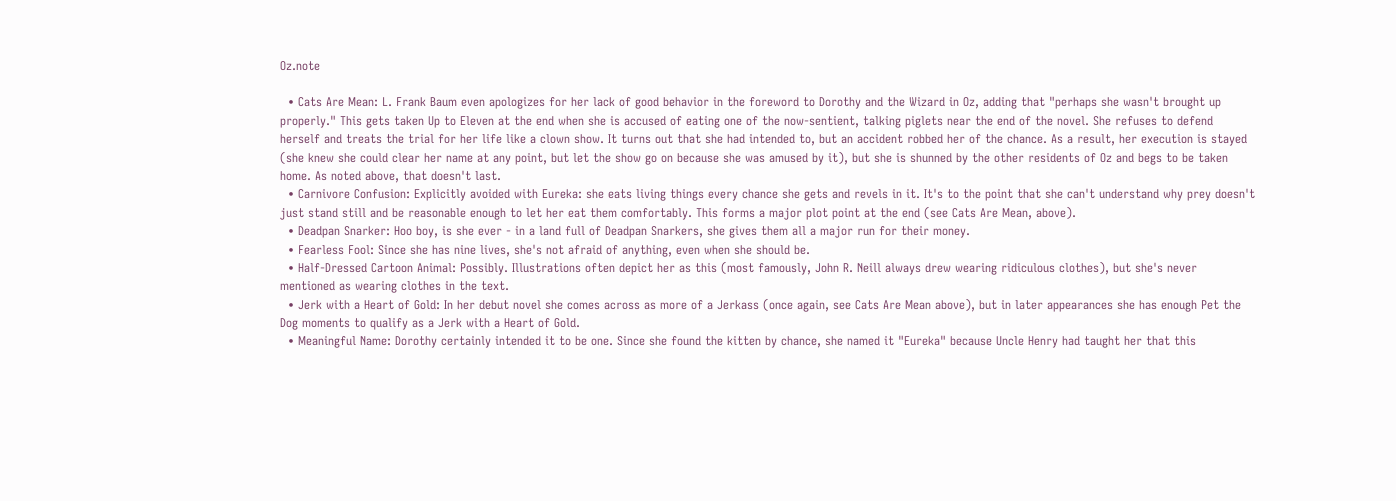Oz.note

  • Cats Are Mean: L. Frank Baum even apologizes for her lack of good behavior in the foreword to Dorothy and the Wizard in Oz, adding that "perhaps she wasn't brought up properly." This gets taken Up to Eleven at the end when she is accused of eating one of the now-sentient, talking piglets near the end of the novel. She refuses to defend herself and treats the trial for her life like a clown show. It turns out that she had intended to, but an accident robbed her of the chance. As a result, her execution is stayed (she knew she could clear her name at any point, but let the show go on because she was amused by it), but she is shunned by the other residents of Oz and begs to be taken home. As noted above, that doesn't last.
  • Carnivore Confusion: Explicitly avoided with Eureka: she eats living things every chance she gets and revels in it. It's to the point that she can't understand why prey doesn't just stand still and be reasonable enough to let her eat them comfortably. This forms a major plot point at the end (see Cats Are Mean, above).
  • Deadpan Snarker: Hoo boy, is she ever - in a land full of Deadpan Snarkers, she gives them all a major run for their money.
  • Fearless Fool: Since she has nine lives, she's not afraid of anything, even when she should be.
  • Half-Dressed Cartoon Animal: Possibly. Illustrations often depict her as this (most famously, John R. Neill always drew wearing ridiculous clothes), but she's never mentioned as wearing clothes in the text.
  • Jerk with a Heart of Gold: In her debut novel she comes across as more of a Jerkass (once again, see Cats Are Mean above), but in later appearances she has enough Pet the Dog moments to qualify as a Jerk with a Heart of Gold.
  • Meaningful Name: Dorothy certainly intended it to be one. Since she found the kitten by chance, she named it "Eureka" because Uncle Henry had taught her that this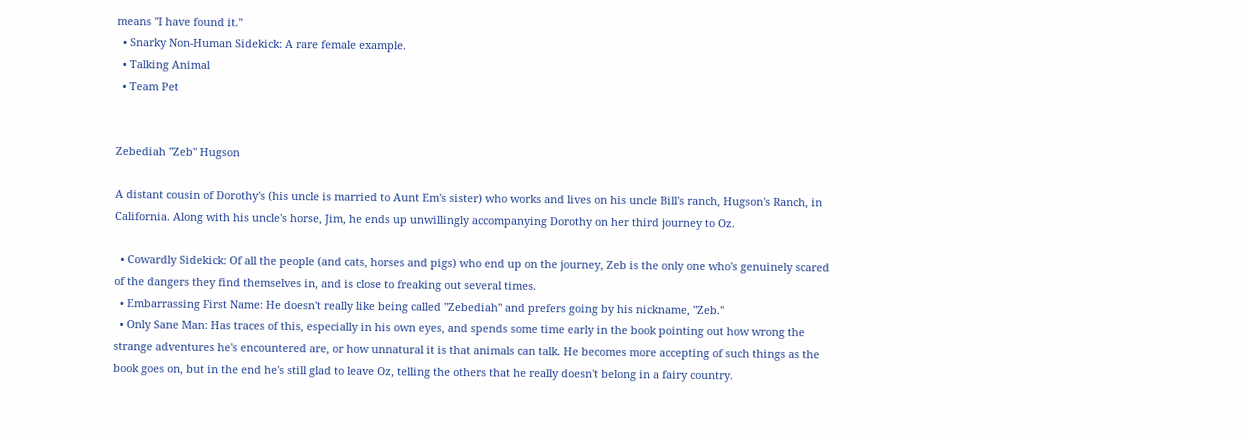means "I have found it."
  • Snarky Non-Human Sidekick: A rare female example.
  • Talking Animal
  • Team Pet


Zebediah "Zeb" Hugson

A distant cousin of Dorothy's (his uncle is married to Aunt Em's sister) who works and lives on his uncle Bill's ranch, Hugson's Ranch, in California. Along with his uncle's horse, Jim, he ends up unwillingly accompanying Dorothy on her third journey to Oz.

  • Cowardly Sidekick: Of all the people (and cats, horses and pigs) who end up on the journey, Zeb is the only one who's genuinely scared of the dangers they find themselves in, and is close to freaking out several times.
  • Embarrassing First Name: He doesn't really like being called "Zebediah" and prefers going by his nickname, "Zeb."
  • Only Sane Man: Has traces of this, especially in his own eyes, and spends some time early in the book pointing out how wrong the strange adventures he's encountered are, or how unnatural it is that animals can talk. He becomes more accepting of such things as the book goes on, but in the end he's still glad to leave Oz, telling the others that he really doesn't belong in a fairy country.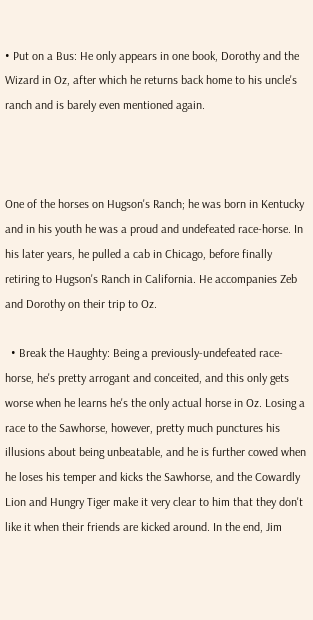• Put on a Bus: He only appears in one book, Dorothy and the Wizard in Oz, after which he returns back home to his uncle's ranch and is barely even mentioned again.



One of the horses on Hugson's Ranch; he was born in Kentucky and in his youth he was a proud and undefeated race-horse. In his later years, he pulled a cab in Chicago, before finally retiring to Hugson's Ranch in California. He accompanies Zeb and Dorothy on their trip to Oz.

  • Break the Haughty: Being a previously-undefeated race-horse, he's pretty arrogant and conceited, and this only gets worse when he learns he's the only actual horse in Oz. Losing a race to the Sawhorse, however, pretty much punctures his illusions about being unbeatable, and he is further cowed when he loses his temper and kicks the Sawhorse, and the Cowardly Lion and Hungry Tiger make it very clear to him that they don't like it when their friends are kicked around. In the end, Jim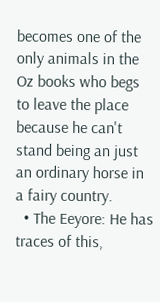becomes one of the only animals in the Oz books who begs to leave the place because he can't stand being an just an ordinary horse in a fairy country.
  • The Eeyore: He has traces of this,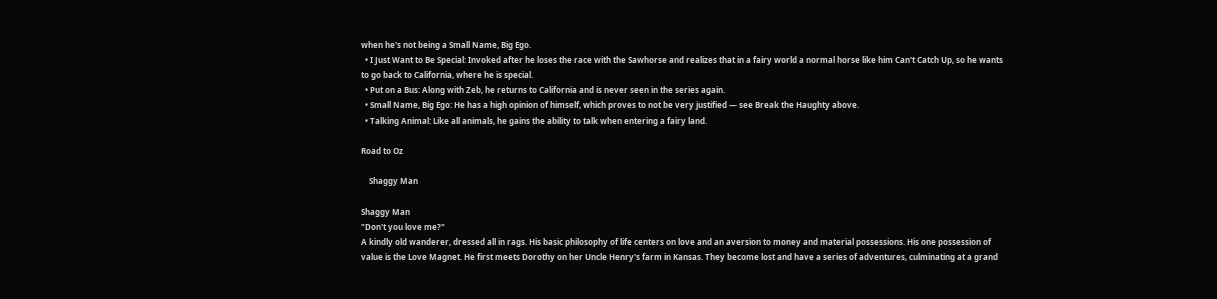when he's not being a Small Name, Big Ego.
  • I Just Want to Be Special: Invoked after he loses the race with the Sawhorse and realizes that in a fairy world a normal horse like him Can't Catch Up, so he wants to go back to California, where he is special.
  • Put on a Bus: Along with Zeb, he returns to California and is never seen in the series again.
  • Small Name, Big Ego: He has a high opinion of himself, which proves to not be very justified — see Break the Haughty above.
  • Talking Animal: Like all animals, he gains the ability to talk when entering a fairy land.

Road to Oz

    Shaggy Man

Shaggy Man
"Don't you love me?"
A kindly old wanderer, dressed all in rags. His basic philosophy of life centers on love and an aversion to money and material possessions. His one possession of value is the Love Magnet. He first meets Dorothy on her Uncle Henry's farm in Kansas. They become lost and have a series of adventures, culminating at a grand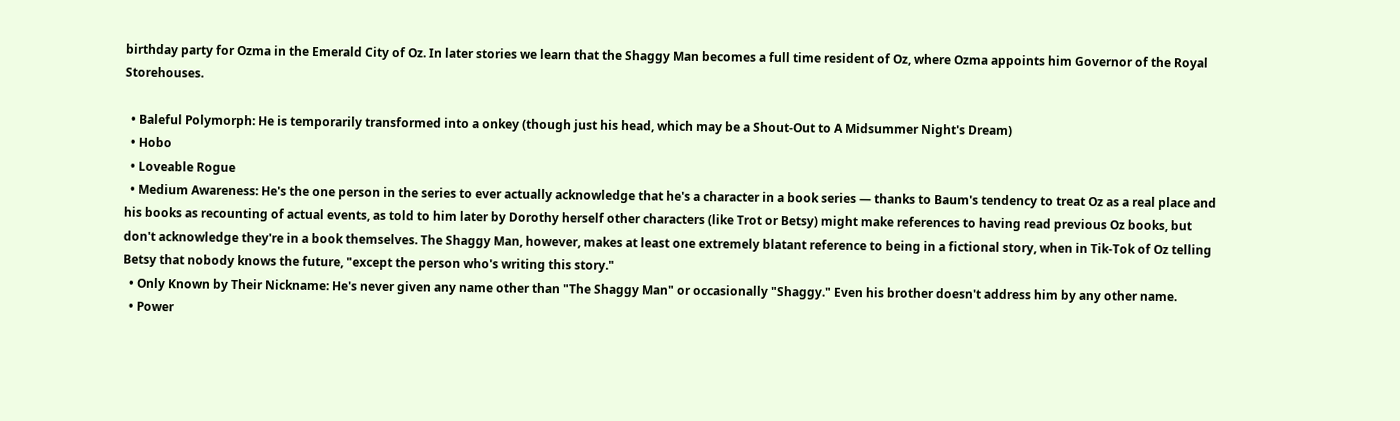birthday party for Ozma in the Emerald City of Oz. In later stories we learn that the Shaggy Man becomes a full time resident of Oz, where Ozma appoints him Governor of the Royal Storehouses.

  • Baleful Polymorph: He is temporarily transformed into a onkey (though just his head, which may be a Shout-Out to A Midsummer Night's Dream)
  • Hobo
  • Loveable Rogue
  • Medium Awareness: He's the one person in the series to ever actually acknowledge that he's a character in a book series — thanks to Baum's tendency to treat Oz as a real place and his books as recounting of actual events, as told to him later by Dorothy herself other characters (like Trot or Betsy) might make references to having read previous Oz books, but don't acknowledge they're in a book themselves. The Shaggy Man, however, makes at least one extremely blatant reference to being in a fictional story, when in Tik-Tok of Oz telling Betsy that nobody knows the future, "except the person who's writing this story."
  • Only Known by Their Nickname: He's never given any name other than "The Shaggy Man" or occasionally "Shaggy." Even his brother doesn't address him by any other name.
  • Power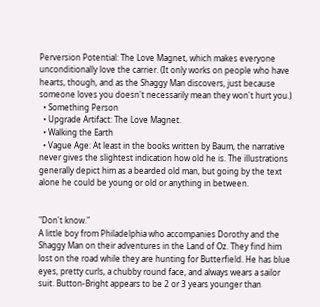Perversion Potential: The Love Magnet, which makes everyone unconditionally love the carrier. (It only works on people who have hearts, though, and as the Shaggy Man discovers, just because someone loves you doesn't necessarily mean they won't hurt you.)
  • Something Person
  • Upgrade Artifact: The Love Magnet.
  • Walking the Earth
  • Vague Age: At least in the books written by Baum, the narrative never gives the slightest indication how old he is. The illustrations generally depict him as a bearded old man, but going by the text alone he could be young or old or anything in between.


"Don't know."
A little boy from Philadelphia who accompanies Dorothy and the Shaggy Man on their adventures in the Land of Oz. They find him lost on the road while they are hunting for Butterfield. He has blue eyes, pretty curls, a chubby round face, and always wears a sailor suit. Button-Bright appears to be 2 or 3 years younger than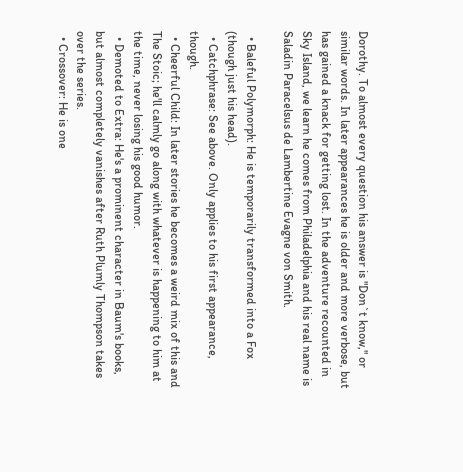Dorothy. To almost every question his answer is "Don`t know," or similar words. In later appearances he is older and more verbose, but has gained a knack for getting lost. In the adventure recounted in Sky Island, we learn he comes from Philadelphia and his real name is Saladin Paracelsus de Lambertine Evagne von Smith.

  • Baleful Polymorph: He is temporarily transformed into a Fox (though just his head).
  • Catchphrase: See above. Only applies to his first appearance, though.
  • Cheerful Child: In later stories he becomes a weird mix of this and The Stoic; he'll calmly go along with whatever is happening to him at the time, never losing his good humor.
  • Demoted to Extra: He's a prominent character in Baum's books, but almost completely vanishes after Ruth Plumly Thompson takes over the series.
  • Crossover: He is one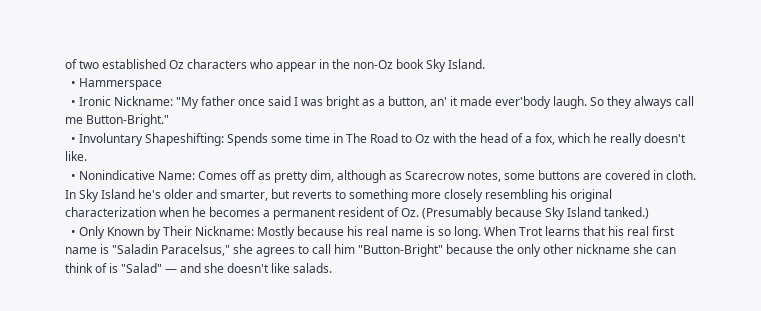of two established Oz characters who appear in the non-Oz book Sky Island.
  • Hammerspace
  • Ironic Nickname: "My father once said I was bright as a button, an' it made ever'body laugh. So they always call me Button-Bright."
  • Involuntary Shapeshifting: Spends some time in The Road to Oz with the head of a fox, which he really doesn't like.
  • Nonindicative Name: Comes off as pretty dim, although as Scarecrow notes, some buttons are covered in cloth. In Sky Island he's older and smarter, but reverts to something more closely resembling his original characterization when he becomes a permanent resident of Oz. (Presumably because Sky Island tanked.)
  • Only Known by Their Nickname: Mostly because his real name is so long. When Trot learns that his real first name is "Saladin Paracelsus," she agrees to call him "Button-Bright" because the only other nickname she can think of is "Salad" — and she doesn't like salads.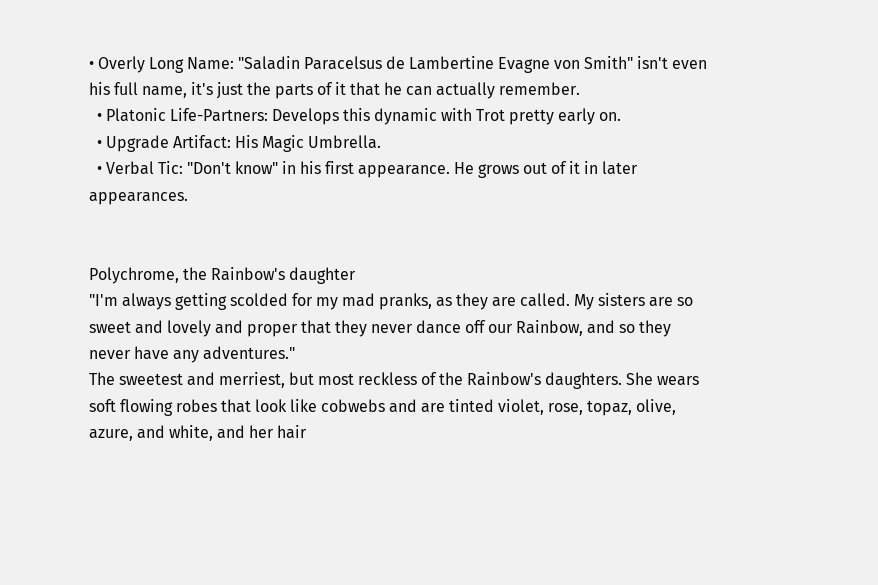• Overly Long Name: "Saladin Paracelsus de Lambertine Evagne von Smith" isn't even his full name, it's just the parts of it that he can actually remember.
  • Platonic Life-Partners: Develops this dynamic with Trot pretty early on.
  • Upgrade Artifact: His Magic Umbrella.
  • Verbal Tic: "Don't know" in his first appearance. He grows out of it in later appearances.


Polychrome, the Rainbow's daughter
"I'm always getting scolded for my mad pranks, as they are called. My sisters are so sweet and lovely and proper that they never dance off our Rainbow, and so they never have any adventures."
The sweetest and merriest, but most reckless of the Rainbow's daughters. She wears soft flowing robes that look like cobwebs and are tinted violet, rose, topaz, olive, azure, and white, and her hair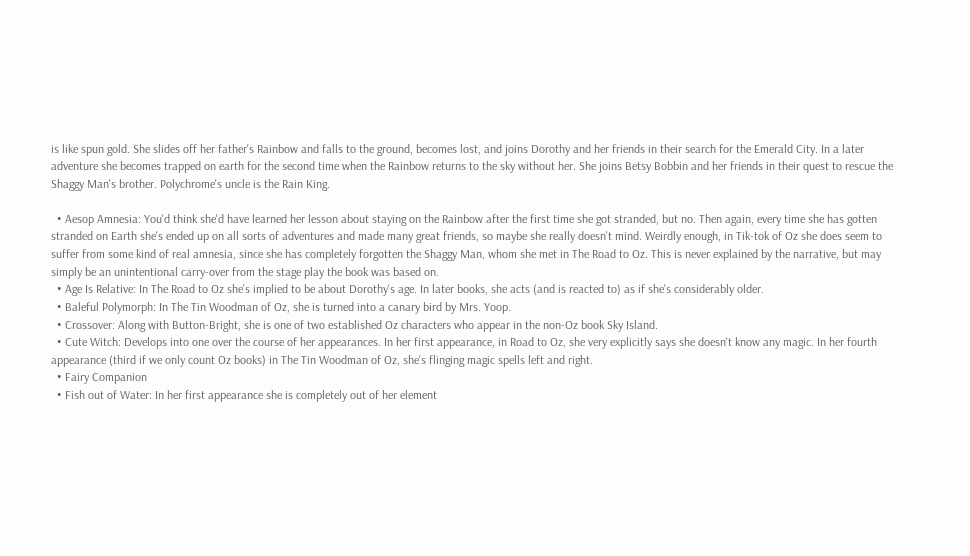is like spun gold. She slides off her father's Rainbow and falls to the ground, becomes lost, and joins Dorothy and her friends in their search for the Emerald City. In a later adventure she becomes trapped on earth for the second time when the Rainbow returns to the sky without her. She joins Betsy Bobbin and her friends in their quest to rescue the Shaggy Man's brother. Polychrome's uncle is the Rain King.

  • Aesop Amnesia: You'd think she'd have learned her lesson about staying on the Rainbow after the first time she got stranded, but no. Then again, every time she has gotten stranded on Earth she's ended up on all sorts of adventures and made many great friends, so maybe she really doesn't mind. Weirdly enough, in Tik-tok of Oz she does seem to suffer from some kind of real amnesia, since she has completely forgotten the Shaggy Man, whom she met in The Road to Oz. This is never explained by the narrative, but may simply be an unintentional carry-over from the stage play the book was based on.
  • Age Is Relative: In The Road to Oz she's implied to be about Dorothy's age. In later books, she acts (and is reacted to) as if she's considerably older.
  • Baleful Polymorph: In The Tin Woodman of Oz, she is turned into a canary bird by Mrs. Yoop.
  • Crossover: Along with Button-Bright, she is one of two established Oz characters who appear in the non-Oz book Sky Island.
  • Cute Witch: Develops into one over the course of her appearances. In her first appearance, in Road to Oz, she very explicitly says she doesn't know any magic. In her fourth appearance (third if we only count Oz books) in The Tin Woodman of Oz, she's flinging magic spells left and right.
  • Fairy Companion
  • Fish out of Water: In her first appearance she is completely out of her element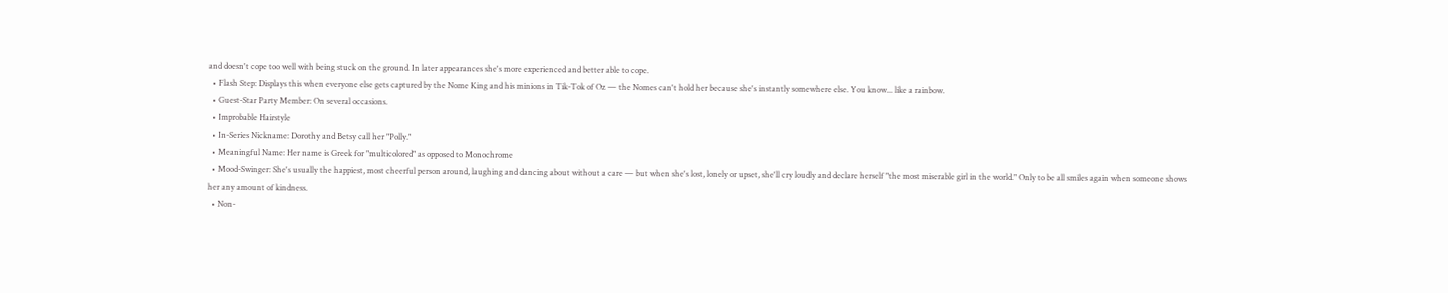and doesn't cope too well with being stuck on the ground. In later appearances she's more experienced and better able to cope.
  • Flash Step: Displays this when everyone else gets captured by the Nome King and his minions in Tik-Tok of Oz — the Nomes can't hold her because she's instantly somewhere else. You know... like a rainbow.
  • Guest-Star Party Member: On several occasions.
  • Improbable Hairstyle
  • In-Series Nickname: Dorothy and Betsy call her "Polly."
  • Meaningful Name: Her name is Greek for "multicolored" as opposed to Monochrome
  • Mood-Swinger: She's usually the happiest, most cheerful person around, laughing and dancing about without a care — but when she's lost, lonely or upset, she'll cry loudly and declare herself "the most miserable girl in the world." Only to be all smiles again when someone shows her any amount of kindness.
  • Non-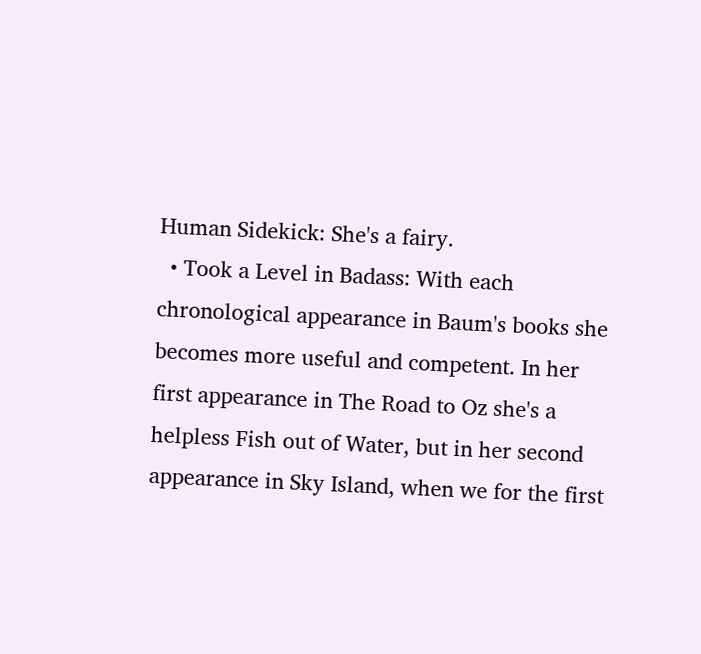Human Sidekick: She's a fairy.
  • Took a Level in Badass: With each chronological appearance in Baum's books she becomes more useful and competent. In her first appearance in The Road to Oz she's a helpless Fish out of Water, but in her second appearance in Sky Island, when we for the first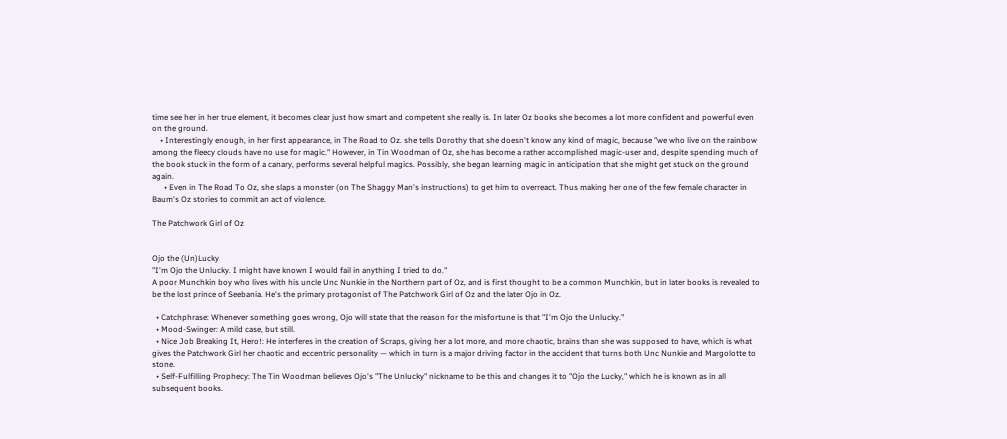time see her in her true element, it becomes clear just how smart and competent she really is. In later Oz books she becomes a lot more confident and powerful even on the ground.
    • Interestingly enough, in her first appearance, in The Road to Oz. she tells Dorothy that she doesn't know any kind of magic, because "we who live on the rainbow among the fleecy clouds have no use for magic." However, in Tin Woodman of Oz, she has become a rather accomplished magic-user and, despite spending much of the book stuck in the form of a canary, performs several helpful magics. Possibly, she began learning magic in anticipation that she might get stuck on the ground again.
      • Even in The Road To Oz, she slaps a monster (on The Shaggy Man's instructions) to get him to overreact. Thus making her one of the few female character in Baum's Oz stories to commit an act of violence.

The Patchwork Girl of Oz


Ojo the (Un)Lucky
"I'm Ojo the Unlucky. I might have known I would fail in anything I tried to do."
A poor Munchkin boy who lives with his uncle Unc Nunkie in the Northern part of Oz, and is first thought to be a common Munchkin, but in later books is revealed to be the lost prince of Seebania. He's the primary protagonist of The Patchwork Girl of Oz and the later Ojo in Oz.

  • Catchphrase: Whenever something goes wrong, Ojo will state that the reason for the misfortune is that "I'm Ojo the Unlucky."
  • Mood-Swinger: A mild case, but still.
  • Nice Job Breaking It, Hero!: He interferes in the creation of Scraps, giving her a lot more, and more chaotic, brains than she was supposed to have, which is what gives the Patchwork Girl her chaotic and eccentric personality — which in turn is a major driving factor in the accident that turns both Unc Nunkie and Margolotte to stone.
  • Self-Fulfilling Prophecy: The Tin Woodman believes Ojo's "The Unlucky" nickname to be this and changes it to "Ojo the Lucky," which he is known as in all subsequent books.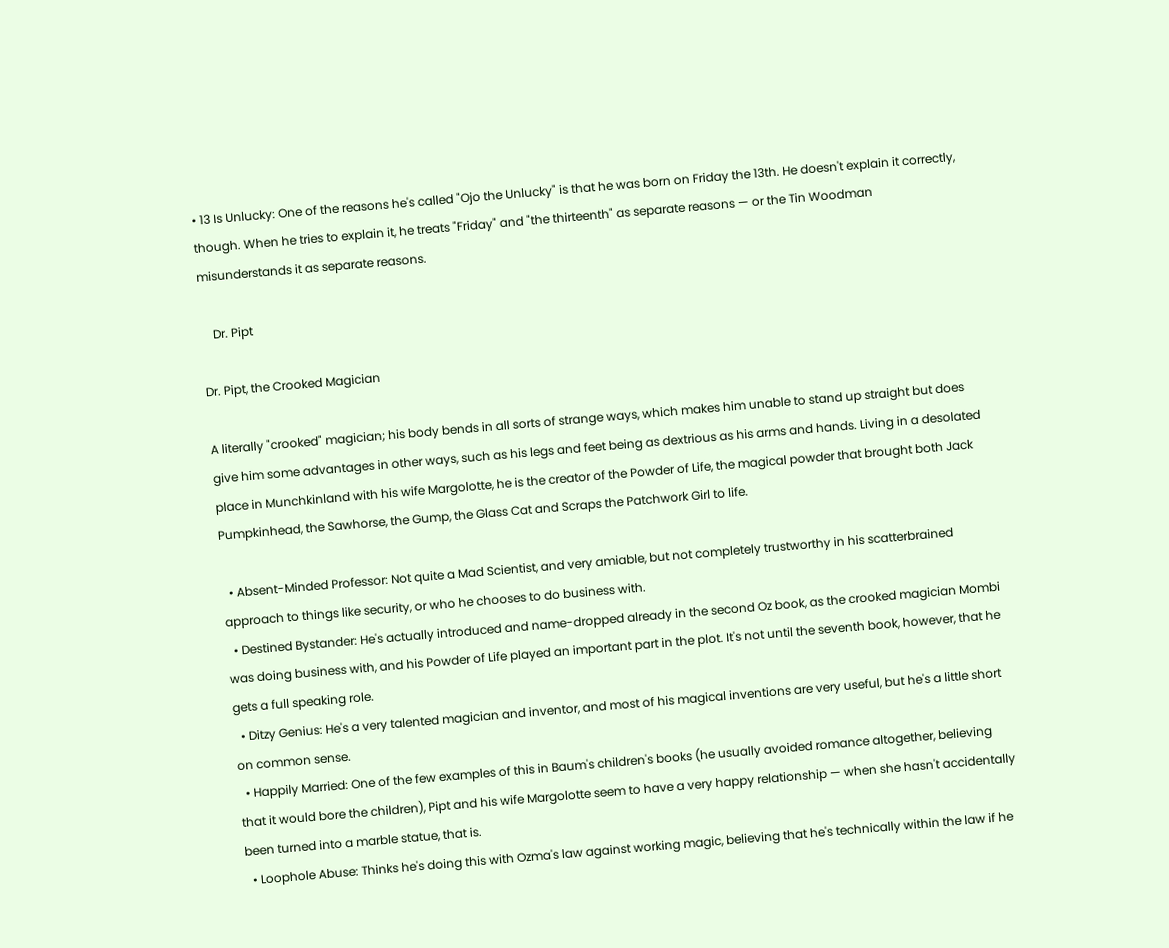• 13 Is Unlucky: One of the reasons he's called "Ojo the Unlucky" is that he was born on Friday the 13th. He doesn't explain it correctly, though. When he tries to explain it, he treats "Friday" and "the thirteenth" as separate reasons — or the Tin Woodman misunderstands it as separate reasons.

    Dr. Pipt

Dr. Pipt, the Crooked Magician

A literally "crooked" magician; his body bends in all sorts of strange ways, which makes him unable to stand up straight but does give him some advantages in other ways, such as his legs and feet being as dextrious as his arms and hands. Living in a desolated place in Munchkinland with his wife Margolotte, he is the creator of the Powder of Life, the magical powder that brought both Jack Pumpkinhead, the Sawhorse, the Gump, the Glass Cat and Scraps the Patchwork Girl to life.

  • Absent-Minded Professor: Not quite a Mad Scientist, and very amiable, but not completely trustworthy in his scatterbrained approach to things like security, or who he chooses to do business with.
  • Destined Bystander: He's actually introduced and name-dropped already in the second Oz book, as the crooked magician Mombi was doing business with, and his Powder of Life played an important part in the plot. It's not until the seventh book, however, that he gets a full speaking role.
  • Ditzy Genius: He's a very talented magician and inventor, and most of his magical inventions are very useful, but he's a little short on common sense.
  • Happily Married: One of the few examples of this in Baum's children's books (he usually avoided romance altogether, believing that it would bore the children), Pipt and his wife Margolotte seem to have a very happy relationship — when she hasn't accidentally been turned into a marble statue, that is.
  • Loophole Abuse: Thinks he's doing this with Ozma's law against working magic, believing that he's technically within the law if he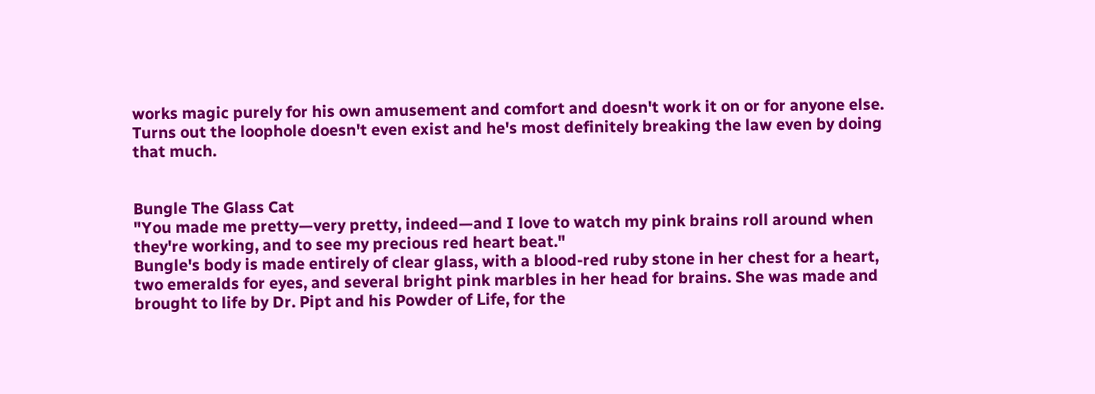works magic purely for his own amusement and comfort and doesn't work it on or for anyone else. Turns out the loophole doesn't even exist and he's most definitely breaking the law even by doing that much.


Bungle The Glass Cat
"You made me pretty—very pretty, indeed—and I love to watch my pink brains roll around when they're working, and to see my precious red heart beat."
Bungle's body is made entirely of clear glass, with a blood-red ruby stone in her chest for a heart, two emeralds for eyes, and several bright pink marbles in her head for brains. She was made and brought to life by Dr. Pipt and his Powder of Life, for the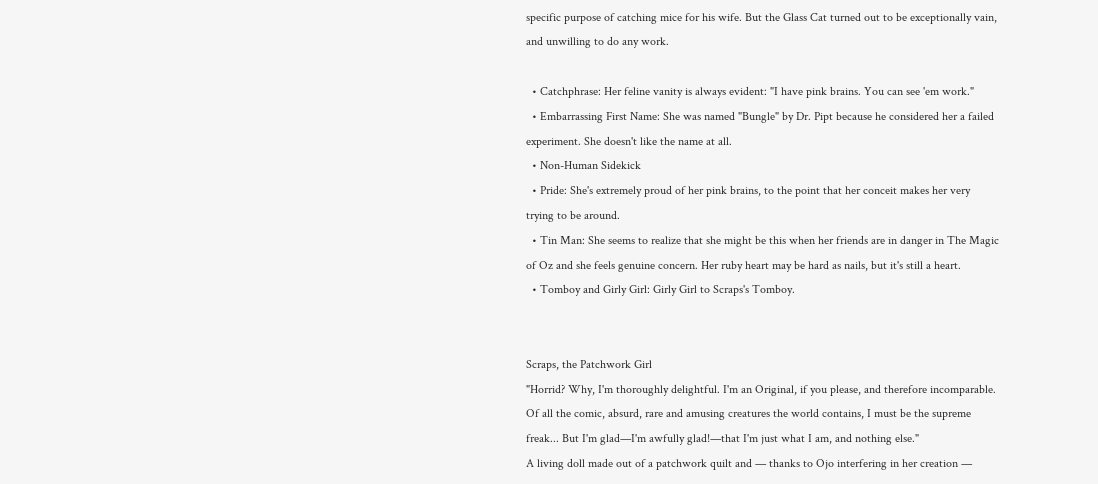specific purpose of catching mice for his wife. But the Glass Cat turned out to be exceptionally vain, and unwilling to do any work.

  • Catchphrase: Her feline vanity is always evident: "I have pink brains. You can see 'em work."
  • Embarrassing First Name: She was named "Bungle" by Dr. Pipt because he considered her a failed experiment. She doesn't like the name at all.
  • Non-Human Sidekick
  • Pride: She's extremely proud of her pink brains, to the point that her conceit makes her very trying to be around.
  • Tin Man: She seems to realize that she might be this when her friends are in danger in The Magic of Oz and she feels genuine concern. Her ruby heart may be hard as nails, but it's still a heart.
  • Tomboy and Girly Girl: Girly Girl to Scraps's Tomboy.


Scraps, the Patchwork Girl
"Horrid? Why, I'm thoroughly delightful. I'm an Original, if you please, and therefore incomparable. Of all the comic, absurd, rare and amusing creatures the world contains, I must be the supreme freak... But I'm glad—I'm awfully glad!—that I'm just what I am, and nothing else."
A living doll made out of a patchwork quilt and — thanks to Ojo interfering in her creation —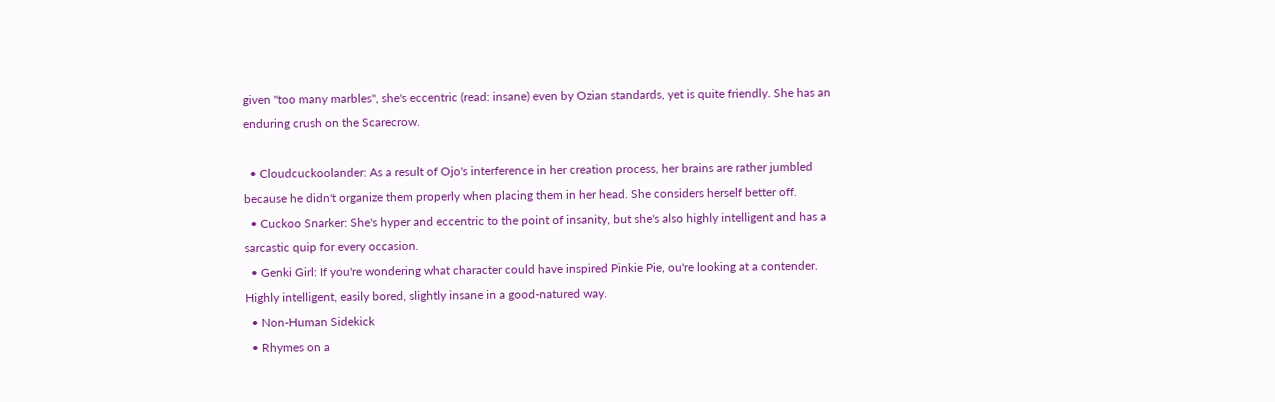given "too many marbles", she's eccentric (read: insane) even by Ozian standards, yet is quite friendly. She has an enduring crush on the Scarecrow.

  • Cloudcuckoolander: As a result of Ojo's interference in her creation process, her brains are rather jumbled because he didn't organize them properly when placing them in her head. She considers herself better off.
  • Cuckoo Snarker: She's hyper and eccentric to the point of insanity, but she's also highly intelligent and has a sarcastic quip for every occasion.
  • Genki Girl: If you're wondering what character could have inspired Pinkie Pie, ou're looking at a contender. Highly intelligent, easily bored, slightly insane in a good-natured way.
  • Non-Human Sidekick
  • Rhymes on a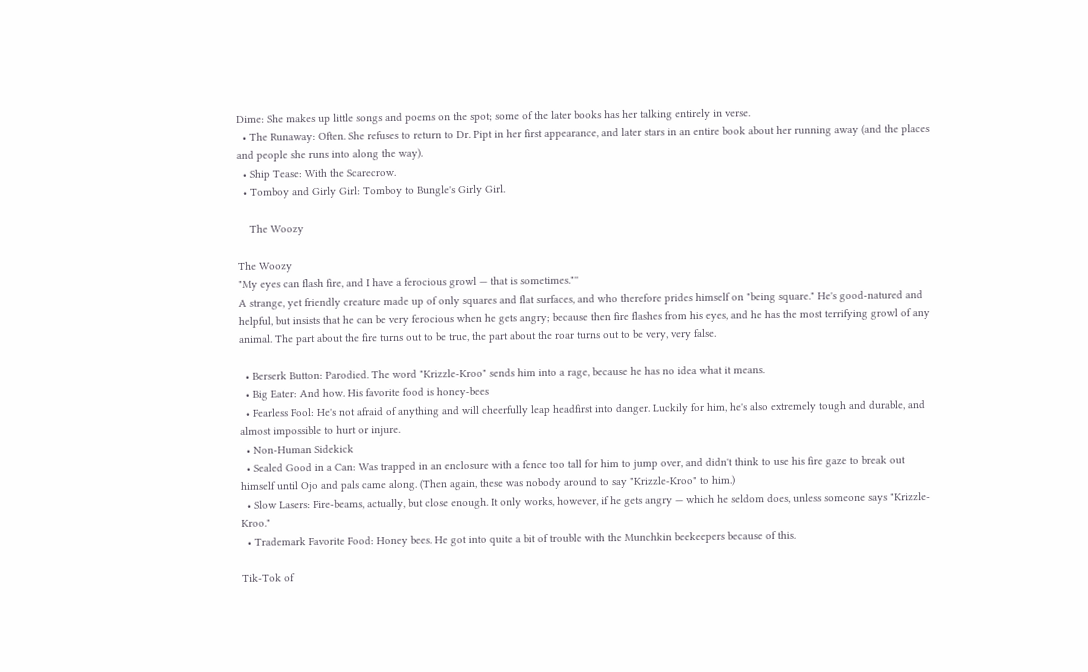Dime: She makes up little songs and poems on the spot; some of the later books has her talking entirely in verse.
  • The Runaway: Often. She refuses to return to Dr. Pipt in her first appearance, and later stars in an entire book about her running away (and the places and people she runs into along the way).
  • Ship Tease: With the Scarecrow.
  • Tomboy and Girly Girl: Tomboy to Bungle's Girly Girl.

    The Woozy

The Woozy
"My eyes can flash fire, and I have a ferocious growl — that is sometimes."''
A strange, yet friendly creature made up of only squares and flat surfaces, and who therefore prides himself on "being square." He's good-natured and helpful, but insists that he can be very ferocious when he gets angry; because then fire flashes from his eyes, and he has the most terrifying growl of any animal. The part about the fire turns out to be true, the part about the roar turns out to be very, very false.

  • Berserk Button: Parodied. The word "Krizzle-Kroo" sends him into a rage, because he has no idea what it means.
  • Big Eater: And how. His favorite food is honey-bees
  • Fearless Fool: He's not afraid of anything and will cheerfully leap headfirst into danger. Luckily for him, he's also extremely tough and durable, and almost impossible to hurt or injure.
  • Non-Human Sidekick
  • Sealed Good in a Can: Was trapped in an enclosure with a fence too tall for him to jump over, and didn't think to use his fire gaze to break out himself until Ojo and pals came along. (Then again, these was nobody around to say "Krizzle-Kroo" to him.)
  • Slow Lasers: Fire-beams, actually, but close enough. It only works, however, if he gets angry — which he seldom does, unless someone says "Krizzle-Kroo."
  • Trademark Favorite Food: Honey bees. He got into quite a bit of trouble with the Munchkin beekeepers because of this.

Tik-Tok of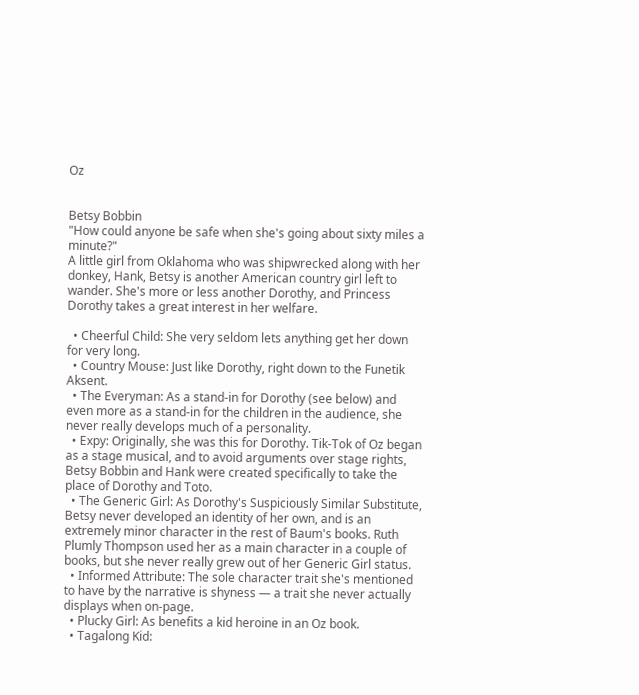Oz


Betsy Bobbin
"How could anyone be safe when she's going about sixty miles a minute?"
A little girl from Oklahoma who was shipwrecked along with her donkey, Hank, Betsy is another American country girl left to wander. She's more or less another Dorothy, and Princess Dorothy takes a great interest in her welfare.

  • Cheerful Child: She very seldom lets anything get her down for very long.
  • Country Mouse: Just like Dorothy, right down to the Funetik Aksent.
  • The Everyman: As a stand-in for Dorothy (see below) and even more as a stand-in for the children in the audience, she never really develops much of a personality.
  • Expy: Originally, she was this for Dorothy. Tik-Tok of Oz began as a stage musical, and to avoid arguments over stage rights, Betsy Bobbin and Hank were created specifically to take the place of Dorothy and Toto.
  • The Generic Girl: As Dorothy's Suspiciously Similar Substitute, Betsy never developed an identity of her own, and is an extremely minor character in the rest of Baum's books. Ruth Plumly Thompson used her as a main character in a couple of books, but she never really grew out of her Generic Girl status.
  • Informed Attribute: The sole character trait she's mentioned to have by the narrative is shyness — a trait she never actually displays when on-page.
  • Plucky Girl: As benefits a kid heroine in an Oz book.
  • Tagalong Kid: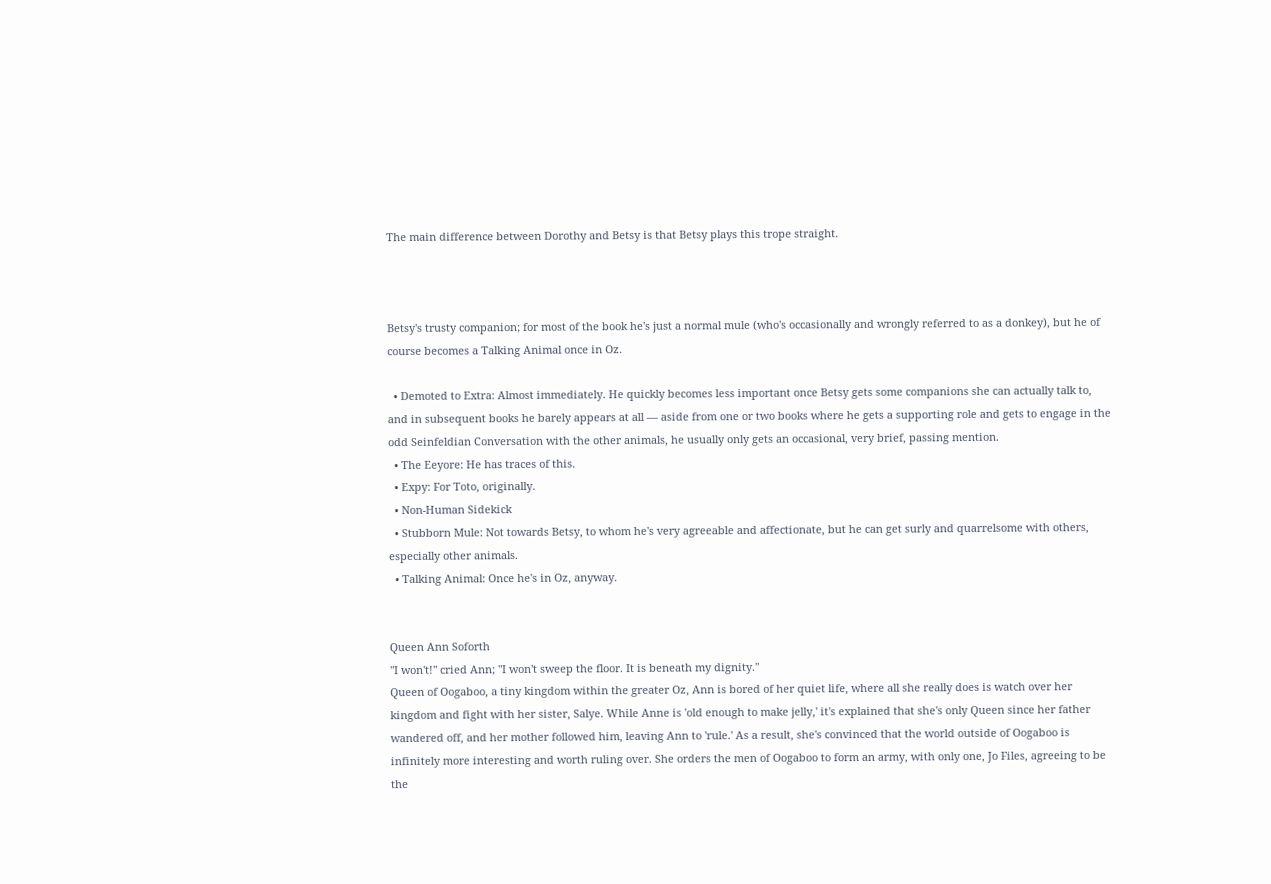The main difference between Dorothy and Betsy is that Betsy plays this trope straight.



Betsy's trusty companion; for most of the book he's just a normal mule (who's occasionally and wrongly referred to as a donkey), but he of course becomes a Talking Animal once in Oz.

  • Demoted to Extra: Almost immediately. He quickly becomes less important once Betsy gets some companions she can actually talk to, and in subsequent books he barely appears at all — aside from one or two books where he gets a supporting role and gets to engage in the odd Seinfeldian Conversation with the other animals, he usually only gets an occasional, very brief, passing mention.
  • The Eeyore: He has traces of this.
  • Expy: For Toto, originally.
  • Non-Human Sidekick
  • Stubborn Mule: Not towards Betsy, to whom he's very agreeable and affectionate, but he can get surly and quarrelsome with others, especially other animals.
  • Talking Animal: Once he's in Oz, anyway.


Queen Ann Soforth
"I won't!" cried Ann; "I won't sweep the floor. It is beneath my dignity."
Queen of Oogaboo, a tiny kingdom within the greater Oz, Ann is bored of her quiet life, where all she really does is watch over her kingdom and fight with her sister, Salye. While Anne is 'old enough to make jelly,' it's explained that she's only Queen since her father wandered off, and her mother followed him, leaving Ann to 'rule.' As a result, she's convinced that the world outside of Oogaboo is infinitely more interesting and worth ruling over. She orders the men of Oogaboo to form an army, with only one, Jo Files, agreeing to be the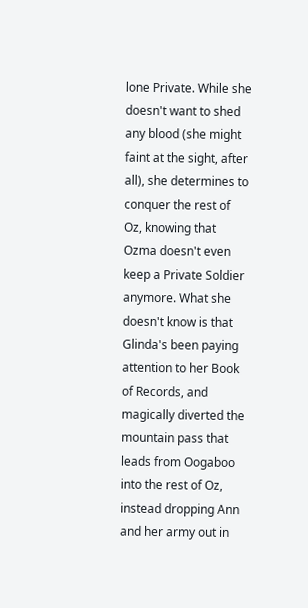lone Private. While she doesn't want to shed any blood (she might faint at the sight, after all), she determines to conquer the rest of Oz, knowing that Ozma doesn't even keep a Private Soldier anymore. What she doesn't know is that Glinda's been paying attention to her Book of Records, and magically diverted the mountain pass that leads from Oogaboo into the rest of Oz, instead dropping Ann and her army out in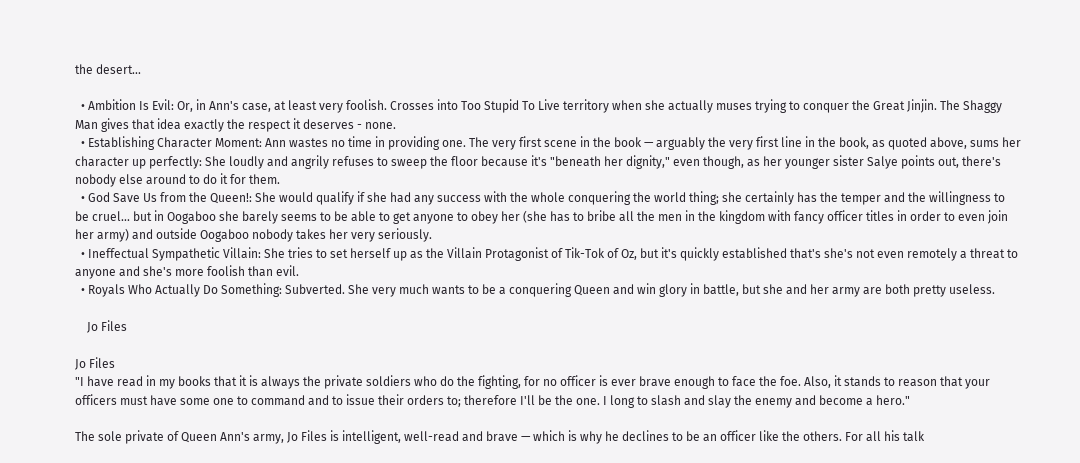the desert...

  • Ambition Is Evil: Or, in Ann's case, at least very foolish. Crosses into Too Stupid To Live territory when she actually muses trying to conquer the Great Jinjin. The Shaggy Man gives that idea exactly the respect it deserves - none.
  • Establishing Character Moment: Ann wastes no time in providing one. The very first scene in the book — arguably the very first line in the book, as quoted above, sums her character up perfectly: She loudly and angrily refuses to sweep the floor because it's "beneath her dignity," even though, as her younger sister Salye points out, there's nobody else around to do it for them.
  • God Save Us from the Queen!: She would qualify if she had any success with the whole conquering the world thing; she certainly has the temper and the willingness to be cruel... but in Oogaboo she barely seems to be able to get anyone to obey her (she has to bribe all the men in the kingdom with fancy officer titles in order to even join her army) and outside Oogaboo nobody takes her very seriously.
  • Ineffectual Sympathetic Villain: She tries to set herself up as the Villain Protagonist of Tik-Tok of Oz, but it's quickly established that's she's not even remotely a threat to anyone and she's more foolish than evil.
  • Royals Who Actually Do Something: Subverted. She very much wants to be a conquering Queen and win glory in battle, but she and her army are both pretty useless.

    Jo Files

Jo Files
"I have read in my books that it is always the private soldiers who do the fighting, for no officer is ever brave enough to face the foe. Also, it stands to reason that your officers must have some one to command and to issue their orders to; therefore I'll be the one. I long to slash and slay the enemy and become a hero."

The sole private of Queen Ann's army, Jo Files is intelligent, well-read and brave — which is why he declines to be an officer like the others. For all his talk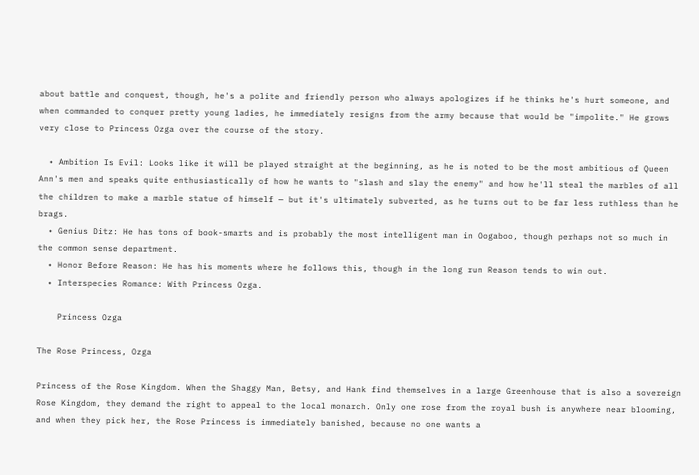about battle and conquest, though, he's a polite and friendly person who always apologizes if he thinks he's hurt someone, and when commanded to conquer pretty young ladies, he immediately resigns from the army because that would be "impolite." He grows very close to Princess Ozga over the course of the story.

  • Ambition Is Evil: Looks like it will be played straight at the beginning, as he is noted to be the most ambitious of Queen Ann's men and speaks quite enthusiastically of how he wants to "slash and slay the enemy" and how he'll steal the marbles of all the children to make a marble statue of himself — but it's ultimately subverted, as he turns out to be far less ruthless than he brags.
  • Genius Ditz: He has tons of book-smarts and is probably the most intelligent man in Oogaboo, though perhaps not so much in the common sense department.
  • Honor Before Reason: He has his moments where he follows this, though in the long run Reason tends to win out.
  • Interspecies Romance: With Princess Ozga.

    Princess Ozga

The Rose Princess, Ozga

Princess of the Rose Kingdom. When the Shaggy Man, Betsy, and Hank find themselves in a large Greenhouse that is also a sovereign Rose Kingdom, they demand the right to appeal to the local monarch. Only one rose from the royal bush is anywhere near blooming, and when they pick her, the Rose Princess is immediately banished, because no one wants a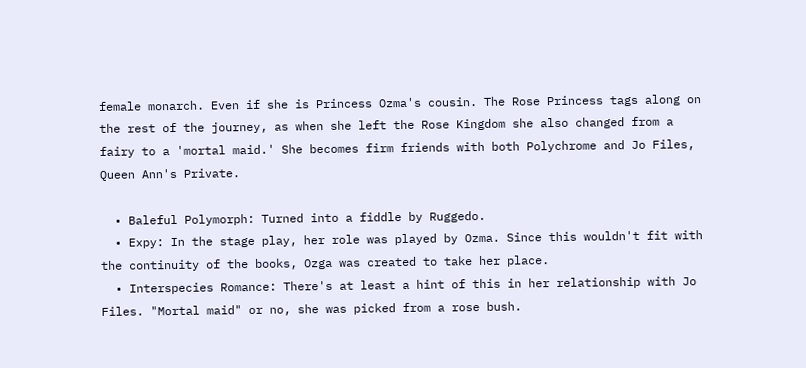female monarch. Even if she is Princess Ozma's cousin. The Rose Princess tags along on the rest of the journey, as when she left the Rose Kingdom she also changed from a fairy to a 'mortal maid.' She becomes firm friends with both Polychrome and Jo Files, Queen Ann's Private.

  • Baleful Polymorph: Turned into a fiddle by Ruggedo.
  • Expy: In the stage play, her role was played by Ozma. Since this wouldn't fit with the continuity of the books, Ozga was created to take her place.
  • Interspecies Romance: There's at least a hint of this in her relationship with Jo Files. "Mortal maid" or no, she was picked from a rose bush.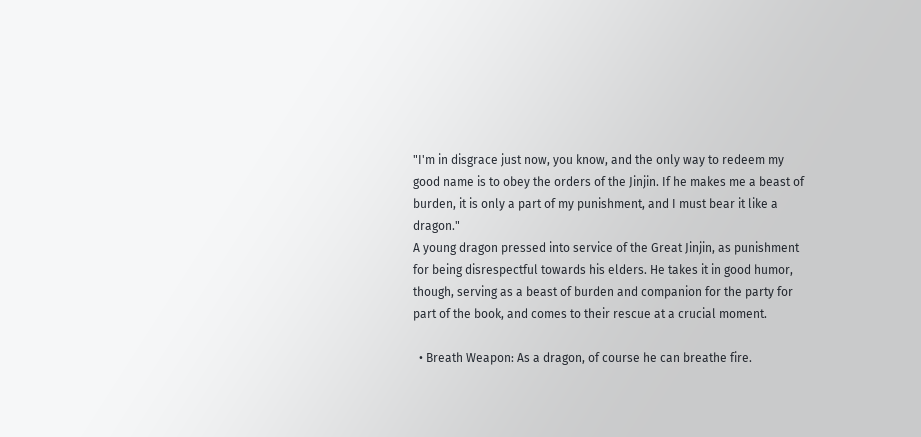"I'm in disgrace just now, you know, and the only way to redeem my good name is to obey the orders of the Jinjin. If he makes me a beast of burden, it is only a part of my punishment, and I must bear it like a dragon."
A young dragon pressed into service of the Great Jinjin, as punishment for being disrespectful towards his elders. He takes it in good humor, though, serving as a beast of burden and companion for the party for part of the book, and comes to their rescue at a crucial moment.

  • Breath Weapon: As a dragon, of course he can breathe fire.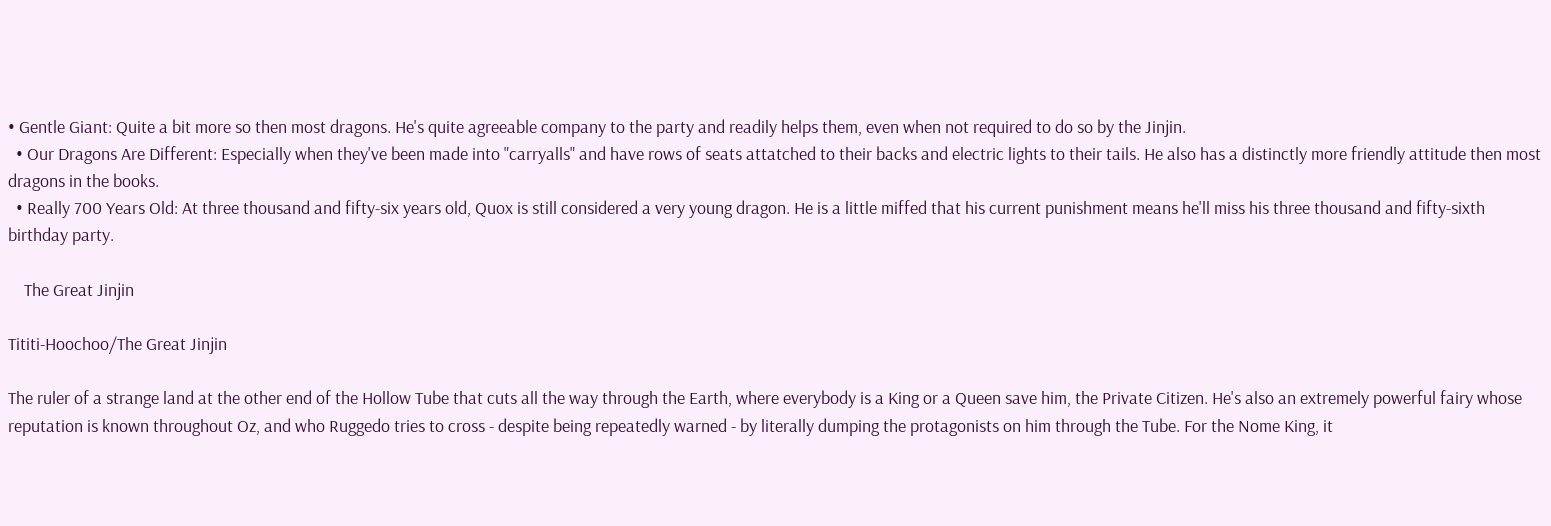• Gentle Giant: Quite a bit more so then most dragons. He's quite agreeable company to the party and readily helps them, even when not required to do so by the Jinjin.
  • Our Dragons Are Different: Especially when they've been made into "carryalls" and have rows of seats attatched to their backs and electric lights to their tails. He also has a distinctly more friendly attitude then most dragons in the books.
  • Really 700 Years Old: At three thousand and fifty-six years old, Quox is still considered a very young dragon. He is a little miffed that his current punishment means he'll miss his three thousand and fifty-sixth birthday party.

    The Great Jinjin

Tititi-Hoochoo/The Great Jinjin

The ruler of a strange land at the other end of the Hollow Tube that cuts all the way through the Earth, where everybody is a King or a Queen save him, the Private Citizen. He's also an extremely powerful fairy whose reputation is known throughout Oz, and who Ruggedo tries to cross - despite being repeatedly warned - by literally dumping the protagonists on him through the Tube. For the Nome King, it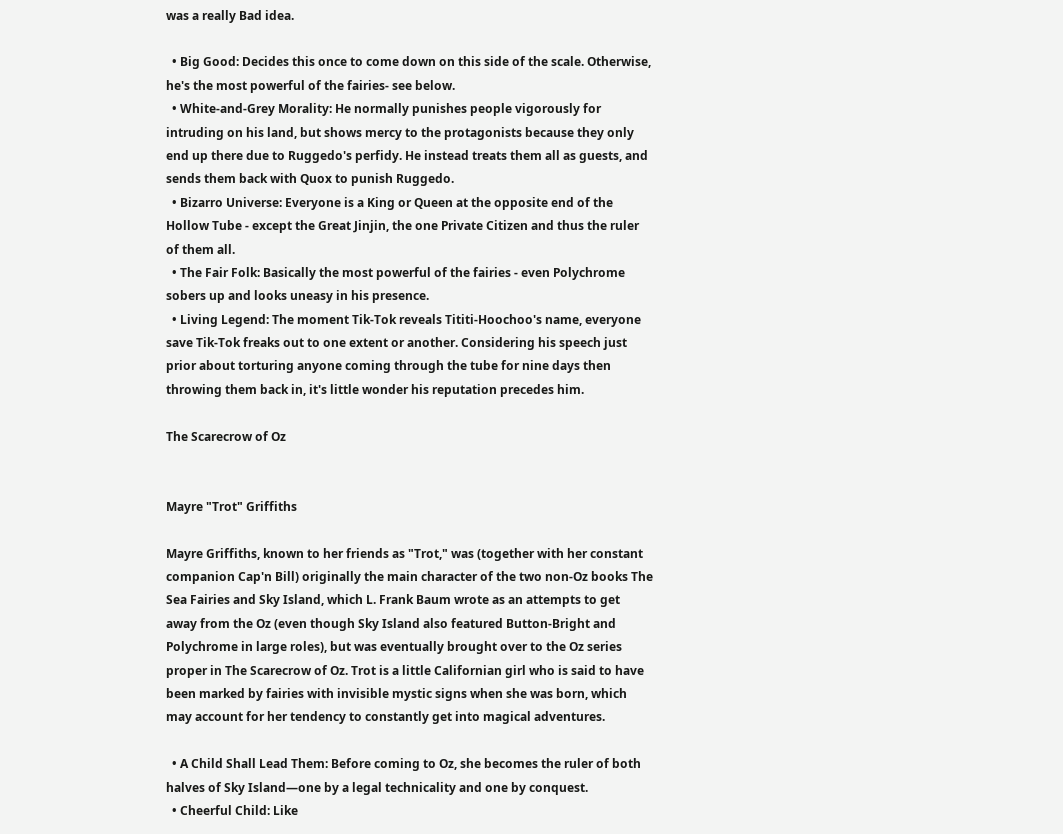was a really Bad idea.

  • Big Good: Decides this once to come down on this side of the scale. Otherwise, he's the most powerful of the fairies- see below.
  • White-and-Grey Morality: He normally punishes people vigorously for intruding on his land, but shows mercy to the protagonists because they only end up there due to Ruggedo's perfidy. He instead treats them all as guests, and sends them back with Quox to punish Ruggedo.
  • Bizarro Universe: Everyone is a King or Queen at the opposite end of the Hollow Tube - except the Great Jinjin, the one Private Citizen and thus the ruler of them all.
  • The Fair Folk: Basically the most powerful of the fairies - even Polychrome sobers up and looks uneasy in his presence.
  • Living Legend: The moment Tik-Tok reveals Tititi-Hoochoo's name, everyone save Tik-Tok freaks out to one extent or another. Considering his speech just prior about torturing anyone coming through the tube for nine days then throwing them back in, it's little wonder his reputation precedes him.

The Scarecrow of Oz


Mayre "Trot" Griffiths

Mayre Griffiths, known to her friends as "Trot," was (together with her constant companion Cap'n Bill) originally the main character of the two non-Oz books The Sea Fairies and Sky Island, which L. Frank Baum wrote as an attempts to get away from the Oz (even though Sky Island also featured Button-Bright and Polychrome in large roles), but was eventually brought over to the Oz series proper in The Scarecrow of Oz. Trot is a little Californian girl who is said to have been marked by fairies with invisible mystic signs when she was born, which may account for her tendency to constantly get into magical adventures.

  • A Child Shall Lead Them: Before coming to Oz, she becomes the ruler of both halves of Sky Island—one by a legal technicality and one by conquest.
  • Cheerful Child: Like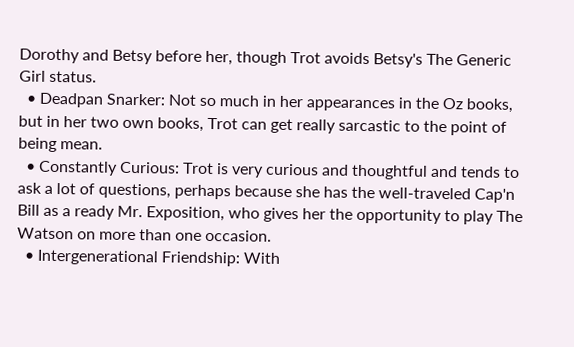Dorothy and Betsy before her, though Trot avoids Betsy's The Generic Girl status.
  • Deadpan Snarker: Not so much in her appearances in the Oz books, but in her two own books, Trot can get really sarcastic to the point of being mean.
  • Constantly Curious: Trot is very curious and thoughtful and tends to ask a lot of questions, perhaps because she has the well-traveled Cap'n Bill as a ready Mr. Exposition, who gives her the opportunity to play The Watson on more than one occasion.
  • Intergenerational Friendship: With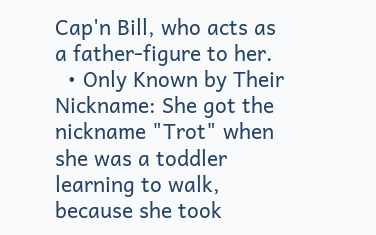Cap'n Bill, who acts as a father-figure to her.
  • Only Known by Their Nickname: She got the nickname "Trot" when she was a toddler learning to walk, because she took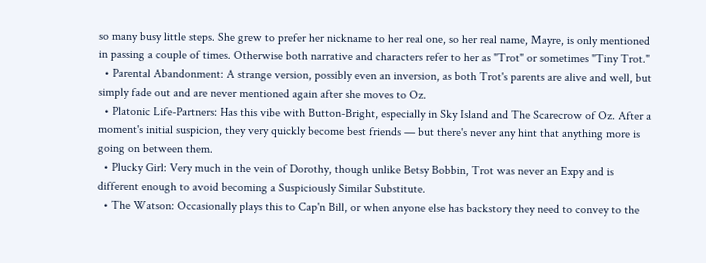so many busy little steps. She grew to prefer her nickname to her real one, so her real name, Mayre, is only mentioned in passing a couple of times. Otherwise both narrative and characters refer to her as "Trot" or sometimes "Tiny Trot."
  • Parental Abandonment: A strange version, possibly even an inversion, as both Trot's parents are alive and well, but simply fade out and are never mentioned again after she moves to Oz.
  • Platonic Life-Partners: Has this vibe with Button-Bright, especially in Sky Island and The Scarecrow of Oz. After a moment's initial suspicion, they very quickly become best friends — but there's never any hint that anything more is going on between them.
  • Plucky Girl: Very much in the vein of Dorothy, though unlike Betsy Bobbin, Trot was never an Expy and is different enough to avoid becoming a Suspiciously Similar Substitute.
  • The Watson: Occasionally plays this to Cap'n Bill, or when anyone else has backstory they need to convey to the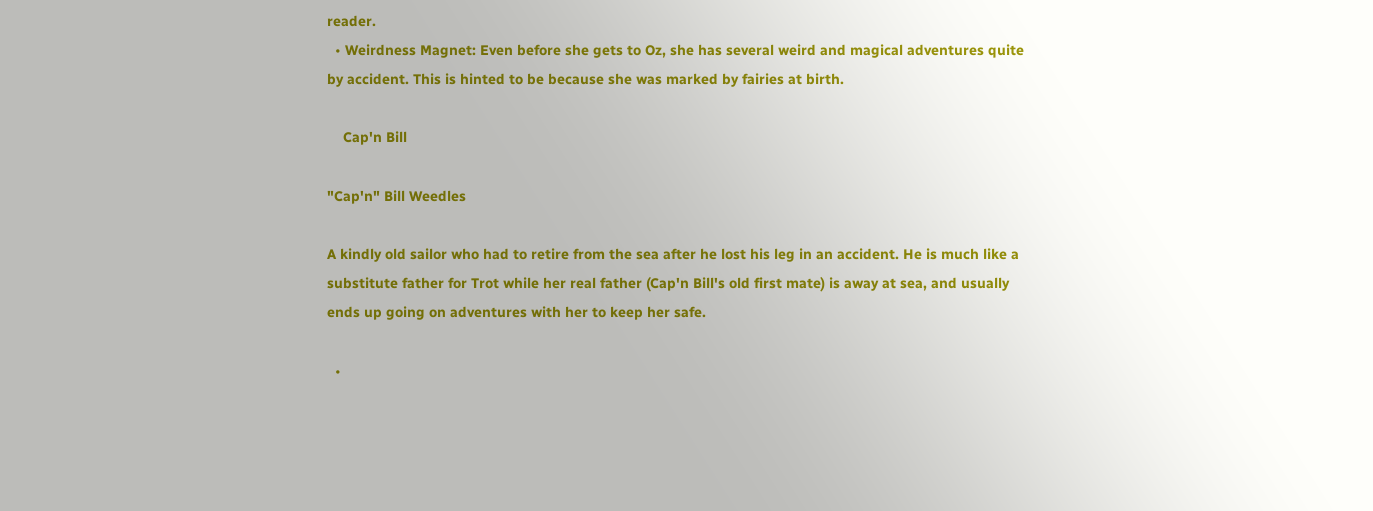reader.
  • Weirdness Magnet: Even before she gets to Oz, she has several weird and magical adventures quite by accident. This is hinted to be because she was marked by fairies at birth.

    Cap'n Bill

"Cap'n" Bill Weedles

A kindly old sailor who had to retire from the sea after he lost his leg in an accident. He is much like a substitute father for Trot while her real father (Cap'n Bill's old first mate) is away at sea, and usually ends up going on adventures with her to keep her safe.

  •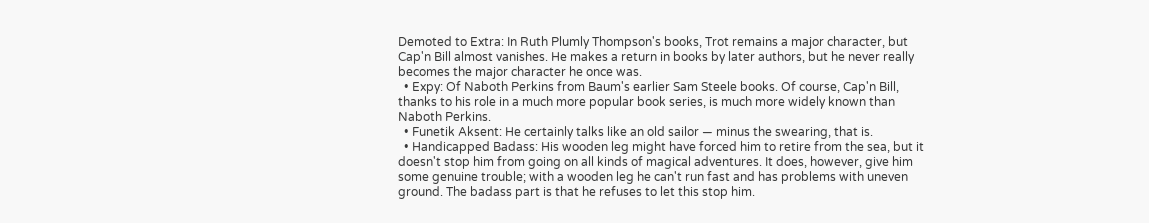Demoted to Extra: In Ruth Plumly Thompson's books, Trot remains a major character, but Cap'n Bill almost vanishes. He makes a return in books by later authors, but he never really becomes the major character he once was.
  • Expy: Of Naboth Perkins from Baum's earlier Sam Steele books. Of course, Cap'n Bill, thanks to his role in a much more popular book series, is much more widely known than Naboth Perkins.
  • Funetik Aksent: He certainly talks like an old sailor — minus the swearing, that is.
  • Handicapped Badass: His wooden leg might have forced him to retire from the sea, but it doesn't stop him from going on all kinds of magical adventures. It does, however, give him some genuine trouble; with a wooden leg he can't run fast and has problems with uneven ground. The badass part is that he refuses to let this stop him.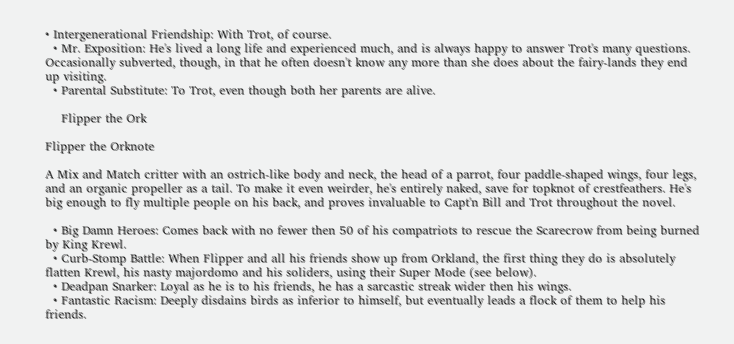• Intergenerational Friendship: With Trot, of course.
  • Mr. Exposition: He's lived a long life and experienced much, and is always happy to answer Trot's many questions. Occasionally subverted, though, in that he often doesn't know any more than she does about the fairy-lands they end up visiting.
  • Parental Substitute: To Trot, even though both her parents are alive.

    Flipper the Ork

Flipper the Orknote

A Mix and Match critter with an ostrich-like body and neck, the head of a parrot, four paddle-shaped wings, four legs, and an organic propeller as a tail. To make it even weirder, he's entirely naked, save for topknot of crestfeathers. He's big enough to fly multiple people on his back, and proves invaluable to Capt'n Bill and Trot throughout the novel.

  • Big Damn Heroes: Comes back with no fewer then 50 of his compatriots to rescue the Scarecrow from being burned by King Krewl.
  • Curb-Stomp Battle: When Flipper and all his friends show up from Orkland, the first thing they do is absolutely flatten Krewl, his nasty majordomo and his soliders, using their Super Mode (see below).
  • Deadpan Snarker: Loyal as he is to his friends, he has a sarcastic streak wider then his wings.
  • Fantastic Racism: Deeply disdains birds as inferior to himself, but eventually leads a flock of them to help his friends.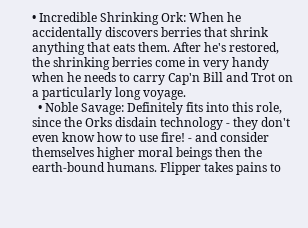• Incredible Shrinking Ork: When he accidentally discovers berries that shrink anything that eats them. After he's restored, the shrinking berries come in very handy when he needs to carry Cap'n Bill and Trot on a particularly long voyage.
  • Noble Savage: Definitely fits into this role, since the Orks disdain technology - they don't even know how to use fire! - and consider themselves higher moral beings then the earth-bound humans. Flipper takes pains to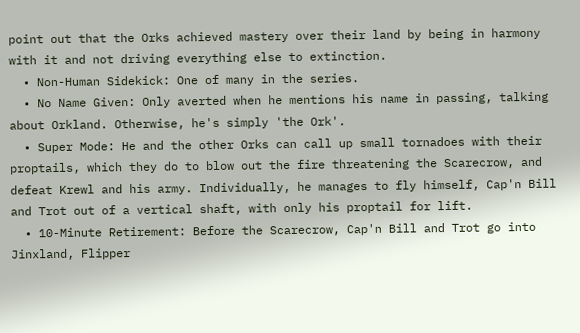point out that the Orks achieved mastery over their land by being in harmony with it and not driving everything else to extinction.
  • Non-Human Sidekick: One of many in the series.
  • No Name Given: Only averted when he mentions his name in passing, talking about Orkland. Otherwise, he's simply 'the Ork'.
  • Super Mode: He and the other Orks can call up small tornadoes with their proptails, which they do to blow out the fire threatening the Scarecrow, and defeat Krewl and his army. Individually, he manages to fly himself, Cap'n Bill and Trot out of a vertical shaft, with only his proptail for lift.
  • 10-Minute Retirement: Before the Scarecrow, Cap'n Bill and Trot go into Jinxland, Flipper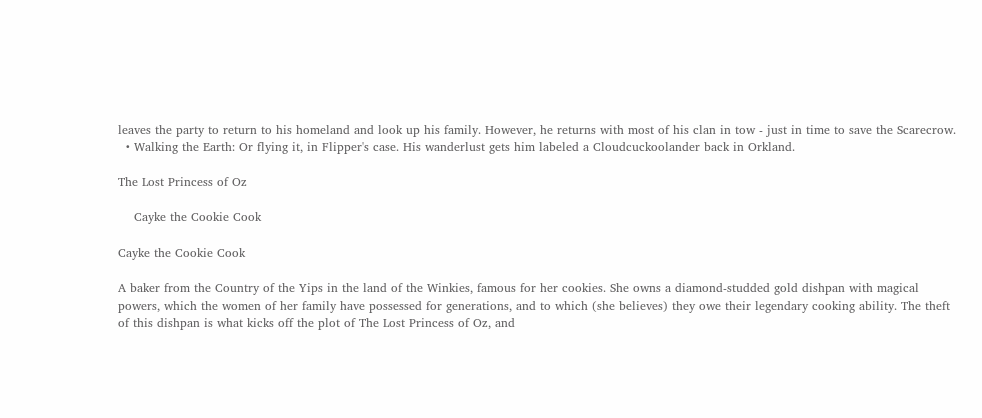leaves the party to return to his homeland and look up his family. However, he returns with most of his clan in tow - just in time to save the Scarecrow.
  • Walking the Earth: Or flying it, in Flipper's case. His wanderlust gets him labeled a Cloudcuckoolander back in Orkland.

The Lost Princess of Oz

    Cayke the Cookie Cook

Cayke the Cookie Cook

A baker from the Country of the Yips in the land of the Winkies, famous for her cookies. She owns a diamond-studded gold dishpan with magical powers, which the women of her family have possessed for generations, and to which (she believes) they owe their legendary cooking ability. The theft of this dishpan is what kicks off the plot of The Lost Princess of Oz, and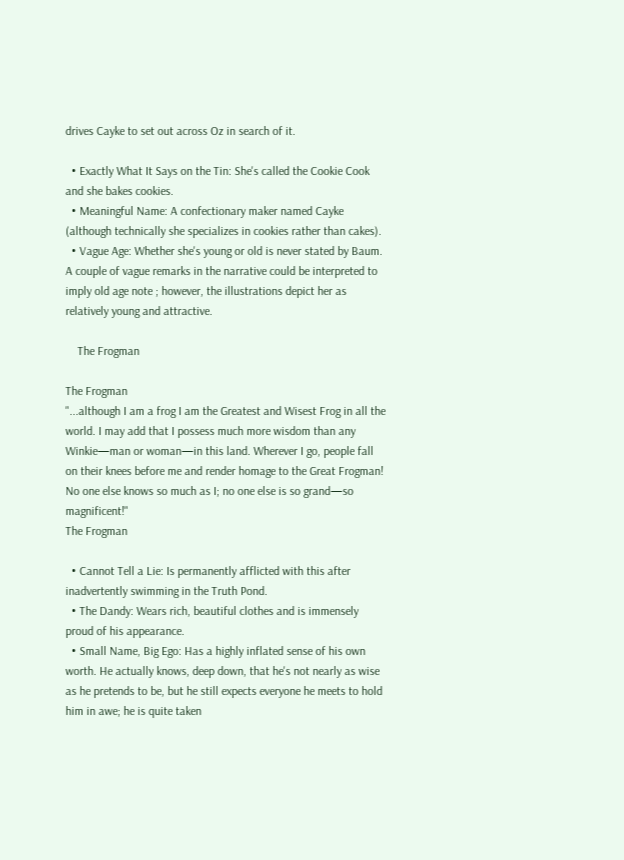drives Cayke to set out across Oz in search of it.

  • Exactly What It Says on the Tin: She's called the Cookie Cook and she bakes cookies.
  • Meaningful Name: A confectionary maker named Cayke (although technically she specializes in cookies rather than cakes).
  • Vague Age: Whether she's young or old is never stated by Baum. A couple of vague remarks in the narrative could be interpreted to imply old age note ; however, the illustrations depict her as relatively young and attractive.

    The Frogman

The Frogman
"...although I am a frog I am the Greatest and Wisest Frog in all the world. I may add that I possess much more wisdom than any Winkie—man or woman—in this land. Wherever I go, people fall on their knees before me and render homage to the Great Frogman! No one else knows so much as I; no one else is so grand—so magnificent!"
The Frogman

  • Cannot Tell a Lie: Is permanently afflicted with this after inadvertently swimming in the Truth Pond.
  • The Dandy: Wears rich, beautiful clothes and is immensely proud of his appearance.
  • Small Name, Big Ego: Has a highly inflated sense of his own worth. He actually knows, deep down, that he's not nearly as wise as he pretends to be, but he still expects everyone he meets to hold him in awe; he is quite taken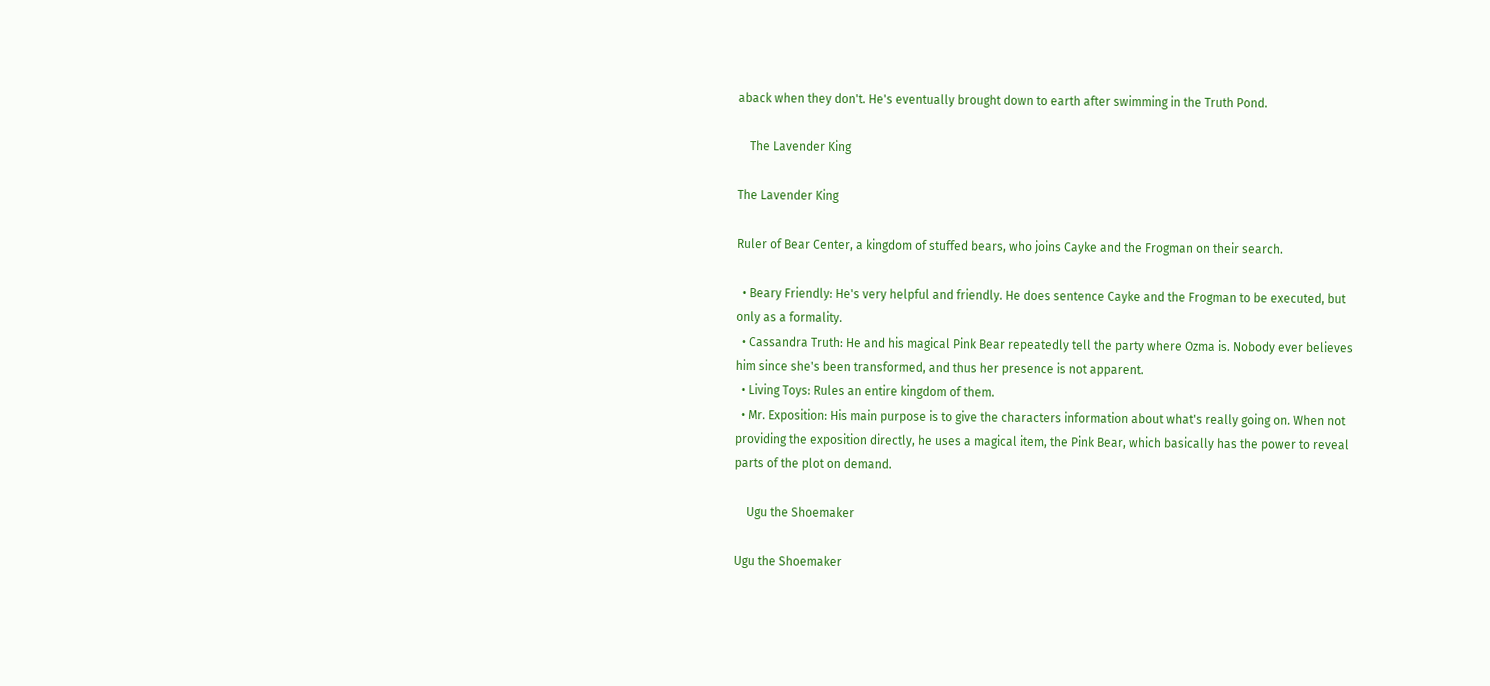aback when they don't. He's eventually brought down to earth after swimming in the Truth Pond.

    The Lavender King

The Lavender King

Ruler of Bear Center, a kingdom of stuffed bears, who joins Cayke and the Frogman on their search.

  • Beary Friendly: He's very helpful and friendly. He does sentence Cayke and the Frogman to be executed, but only as a formality.
  • Cassandra Truth: He and his magical Pink Bear repeatedly tell the party where Ozma is. Nobody ever believes him since she's been transformed, and thus her presence is not apparent.
  • Living Toys: Rules an entire kingdom of them.
  • Mr. Exposition: His main purpose is to give the characters information about what's really going on. When not providing the exposition directly, he uses a magical item, the Pink Bear, which basically has the power to reveal parts of the plot on demand.

    Ugu the Shoemaker

Ugu the Shoemaker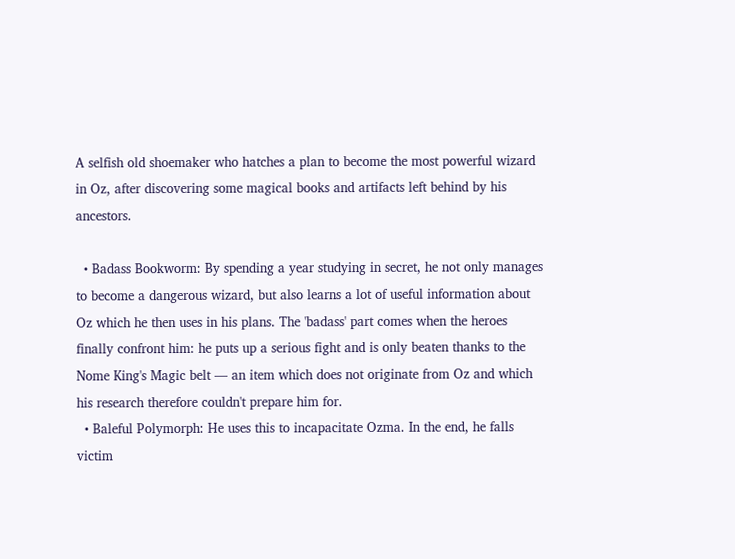A selfish old shoemaker who hatches a plan to become the most powerful wizard in Oz, after discovering some magical books and artifacts left behind by his ancestors.

  • Badass Bookworm: By spending a year studying in secret, he not only manages to become a dangerous wizard, but also learns a lot of useful information about Oz which he then uses in his plans. The 'badass' part comes when the heroes finally confront him: he puts up a serious fight and is only beaten thanks to the Nome King's Magic belt — an item which does not originate from Oz and which his research therefore couldn't prepare him for.
  • Baleful Polymorph: He uses this to incapacitate Ozma. In the end, he falls victim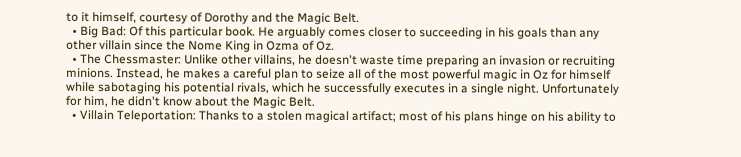to it himself, courtesy of Dorothy and the Magic Belt.
  • Big Bad: Of this particular book. He arguably comes closer to succeeding in his goals than any other villain since the Nome King in Ozma of Oz.
  • The Chessmaster: Unlike other villains, he doesn't waste time preparing an invasion or recruiting minions. Instead, he makes a careful plan to seize all of the most powerful magic in Oz for himself while sabotaging his potential rivals, which he successfully executes in a single night. Unfortunately for him, he didn't know about the Magic Belt.
  • Villain Teleportation: Thanks to a stolen magical artifact; most of his plans hinge on his ability to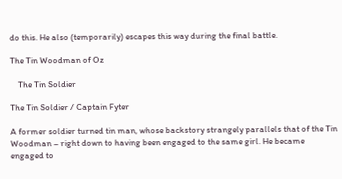do this. He also (temporarily) escapes this way during the final battle.

The Tin Woodman of Oz

    The Tin Soldier

The Tin Soldier / Captain Fyter

A former soldier turned tin man, whose backstory strangely parallels that of the Tin Woodman – right down to having been engaged to the same girl. He became engaged to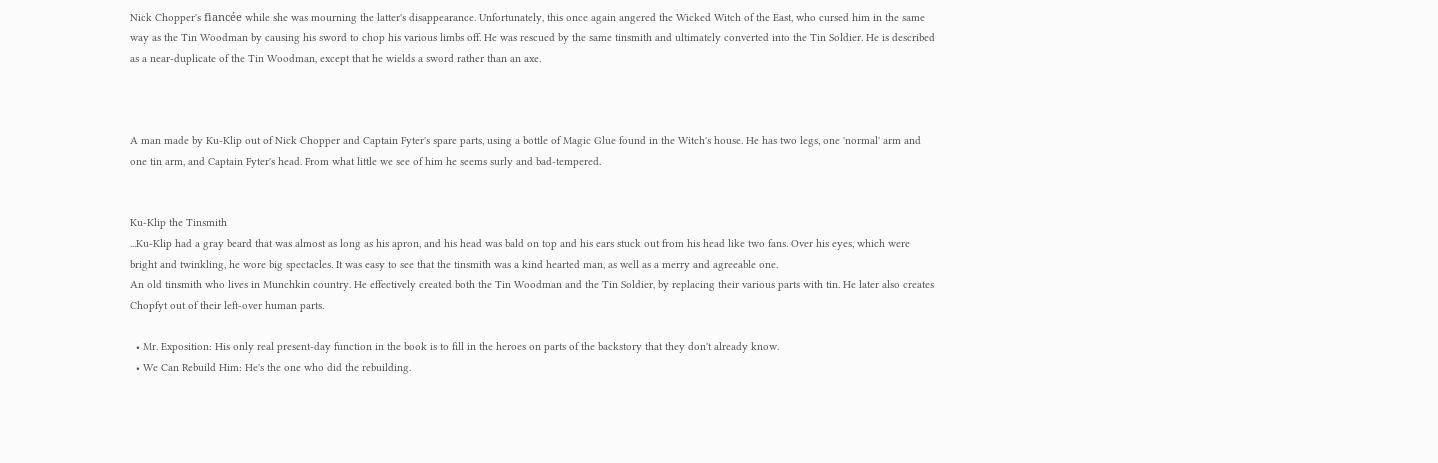Nick Chopper's fiancée while she was mourning the latter's disappearance. Unfortunately, this once again angered the Wicked Witch of the East, who cursed him in the same way as the Tin Woodman by causing his sword to chop his various limbs off. He was rescued by the same tinsmith and ultimately converted into the Tin Soldier. He is described as a near-duplicate of the Tin Woodman, except that he wields a sword rather than an axe.



A man made by Ku-Klip out of Nick Chopper and Captain Fyter's spare parts, using a bottle of Magic Glue found in the Witch's house. He has two legs, one 'normal' arm and one tin arm, and Captain Fyter's head. From what little we see of him he seems surly and bad-tempered.


Ku-Klip the Tinsmith
...Ku-Klip had a gray beard that was almost as long as his apron, and his head was bald on top and his ears stuck out from his head like two fans. Over his eyes, which were bright and twinkling, he wore big spectacles. It was easy to see that the tinsmith was a kind hearted man, as well as a merry and agreeable one.
An old tinsmith who lives in Munchkin country. He effectively created both the Tin Woodman and the Tin Soldier, by replacing their various parts with tin. He later also creates Chopfyt out of their left-over human parts.

  • Mr. Exposition: His only real present-day function in the book is to fill in the heroes on parts of the backstory that they don't already know.
  • We Can Rebuild Him: He's the one who did the rebuilding.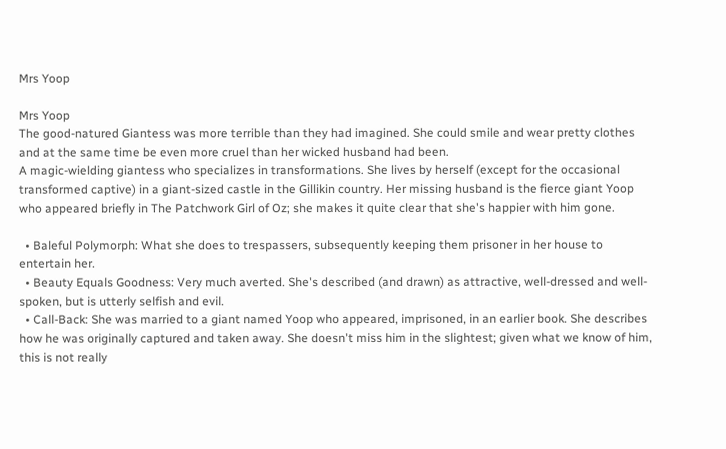Mrs Yoop

Mrs Yoop
The good-natured Giantess was more terrible than they had imagined. She could smile and wear pretty clothes and at the same time be even more cruel than her wicked husband had been.
A magic-wielding giantess who specializes in transformations. She lives by herself (except for the occasional transformed captive) in a giant-sized castle in the Gillikin country. Her missing husband is the fierce giant Yoop who appeared briefly in The Patchwork Girl of Oz; she makes it quite clear that she's happier with him gone.

  • Baleful Polymorph: What she does to trespassers, subsequently keeping them prisoner in her house to entertain her.
  • Beauty Equals Goodness: Very much averted. She's described (and drawn) as attractive, well-dressed and well-spoken, but is utterly selfish and evil.
  • Call-Back: She was married to a giant named Yoop who appeared, imprisoned, in an earlier book. She describes how he was originally captured and taken away. She doesn't miss him in the slightest; given what we know of him, this is not really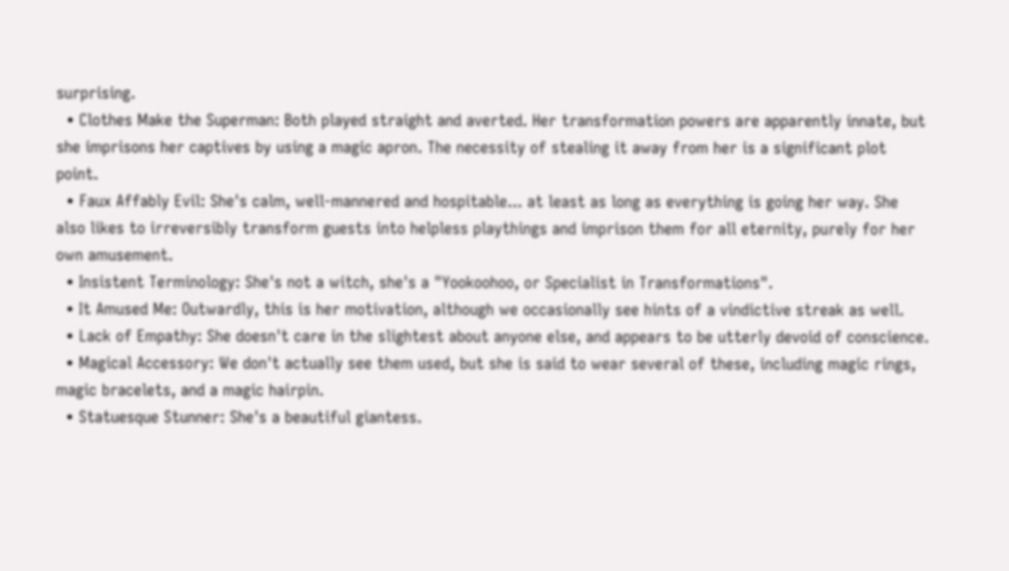surprising.
  • Clothes Make the Superman: Both played straight and averted. Her transformation powers are apparently innate, but she imprisons her captives by using a magic apron. The necessity of stealing it away from her is a significant plot point.
  • Faux Affably Evil: She's calm, well-mannered and hospitable... at least as long as everything is going her way. She also likes to irreversibly transform guests into helpless playthings and imprison them for all eternity, purely for her own amusement.
  • Insistent Terminology: She's not a witch, she's a "Yookoohoo, or Specialist in Transformations".
  • It Amused Me: Outwardly, this is her motivation, although we occasionally see hints of a vindictive streak as well.
  • Lack of Empathy: She doesn't care in the slightest about anyone else, and appears to be utterly devoid of conscience.
  • Magical Accessory: We don't actually see them used, but she is said to wear several of these, including magic rings, magic bracelets, and a magic hairpin.
  • Statuesque Stunner: She's a beautiful giantess.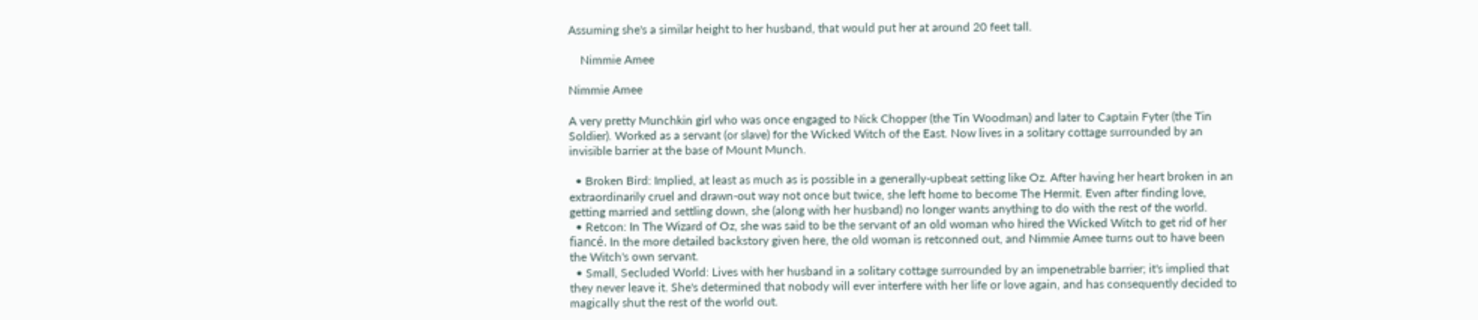Assuming she's a similar height to her husband, that would put her at around 20 feet tall.

    Nimmie Amee

Nimmie Amee

A very pretty Munchkin girl who was once engaged to Nick Chopper (the Tin Woodman) and later to Captain Fyter (the Tin Soldier). Worked as a servant (or slave) for the Wicked Witch of the East. Now lives in a solitary cottage surrounded by an invisible barrier at the base of Mount Munch.

  • Broken Bird: Implied, at least as much as is possible in a generally-upbeat setting like Oz. After having her heart broken in an extraordinarily cruel and drawn-out way not once but twice, she left home to become The Hermit. Even after finding love, getting married and settling down, she (along with her husband) no longer wants anything to do with the rest of the world.
  • Retcon: In The Wizard of Oz, she was said to be the servant of an old woman who hired the Wicked Witch to get rid of her fiancé. In the more detailed backstory given here, the old woman is retconned out, and Nimmie Amee turns out to have been the Witch's own servant.
  • Small, Secluded World: Lives with her husband in a solitary cottage surrounded by an impenetrable barrier; it's implied that they never leave it. She's determined that nobody will ever interfere with her life or love again, and has consequently decided to magically shut the rest of the world out.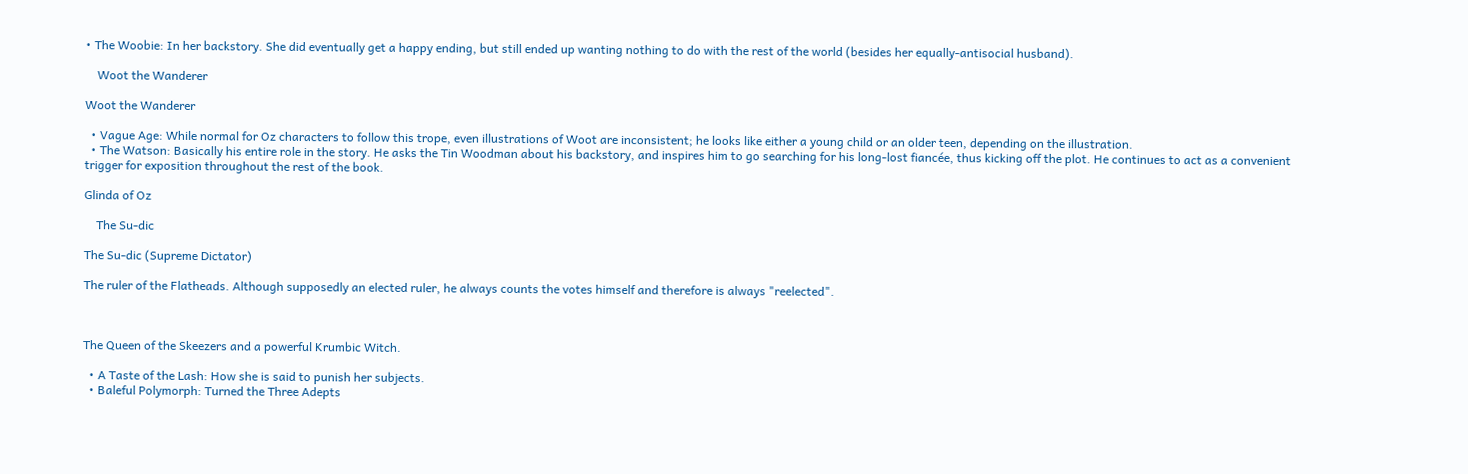• The Woobie: In her backstory. She did eventually get a happy ending, but still ended up wanting nothing to do with the rest of the world (besides her equally-antisocial husband).

    Woot the Wanderer

Woot the Wanderer

  • Vague Age: While normal for Oz characters to follow this trope, even illustrations of Woot are inconsistent; he looks like either a young child or an older teen, depending on the illustration.
  • The Watson: Basically his entire role in the story. He asks the Tin Woodman about his backstory, and inspires him to go searching for his long-lost fiancée, thus kicking off the plot. He continues to act as a convenient trigger for exposition throughout the rest of the book.

Glinda of Oz

    The Su-dic

The Su-dic (Supreme Dictator)

The ruler of the Flatheads. Although supposedly an elected ruler, he always counts the votes himself and therefore is always "reelected".



The Queen of the Skeezers and a powerful Krumbic Witch.

  • A Taste of the Lash: How she is said to punish her subjects.
  • Baleful Polymorph: Turned the Three Adepts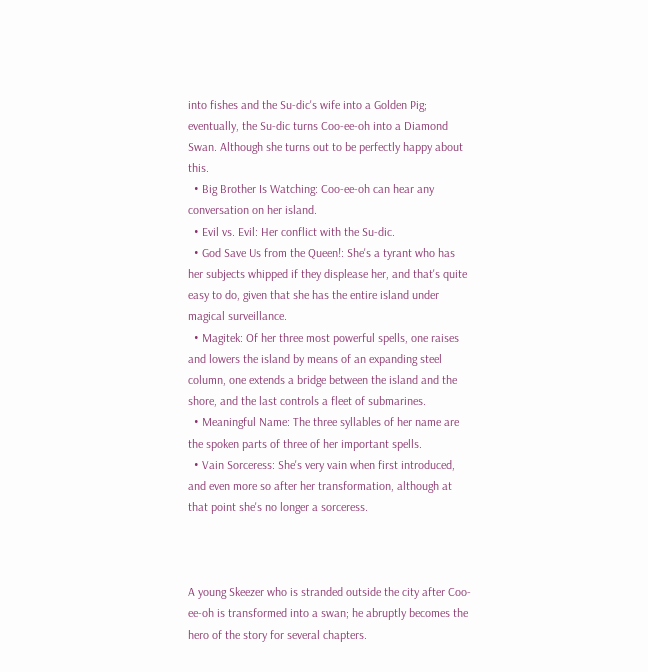into fishes and the Su-dic's wife into a Golden Pig; eventually, the Su-dic turns Coo-ee-oh into a Diamond Swan. Although she turns out to be perfectly happy about this.
  • Big Brother Is Watching: Coo-ee-oh can hear any conversation on her island.
  • Evil vs. Evil: Her conflict with the Su-dic.
  • God Save Us from the Queen!: She's a tyrant who has her subjects whipped if they displease her, and that's quite easy to do, given that she has the entire island under magical surveillance.
  • Magitek: Of her three most powerful spells, one raises and lowers the island by means of an expanding steel column, one extends a bridge between the island and the shore, and the last controls a fleet of submarines.
  • Meaningful Name: The three syllables of her name are the spoken parts of three of her important spells.
  • Vain Sorceress: She's very vain when first introduced, and even more so after her transformation, although at that point she's no longer a sorceress.



A young Skeezer who is stranded outside the city after Coo-ee-oh is transformed into a swan; he abruptly becomes the hero of the story for several chapters.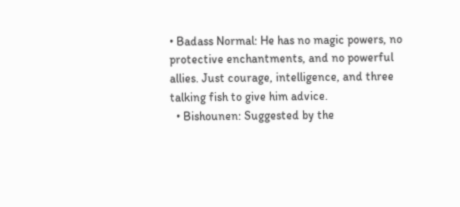• Badass Normal: He has no magic powers, no protective enchantments, and no powerful allies. Just courage, intelligence, and three talking fish to give him advice.
  • Bishounen: Suggested by the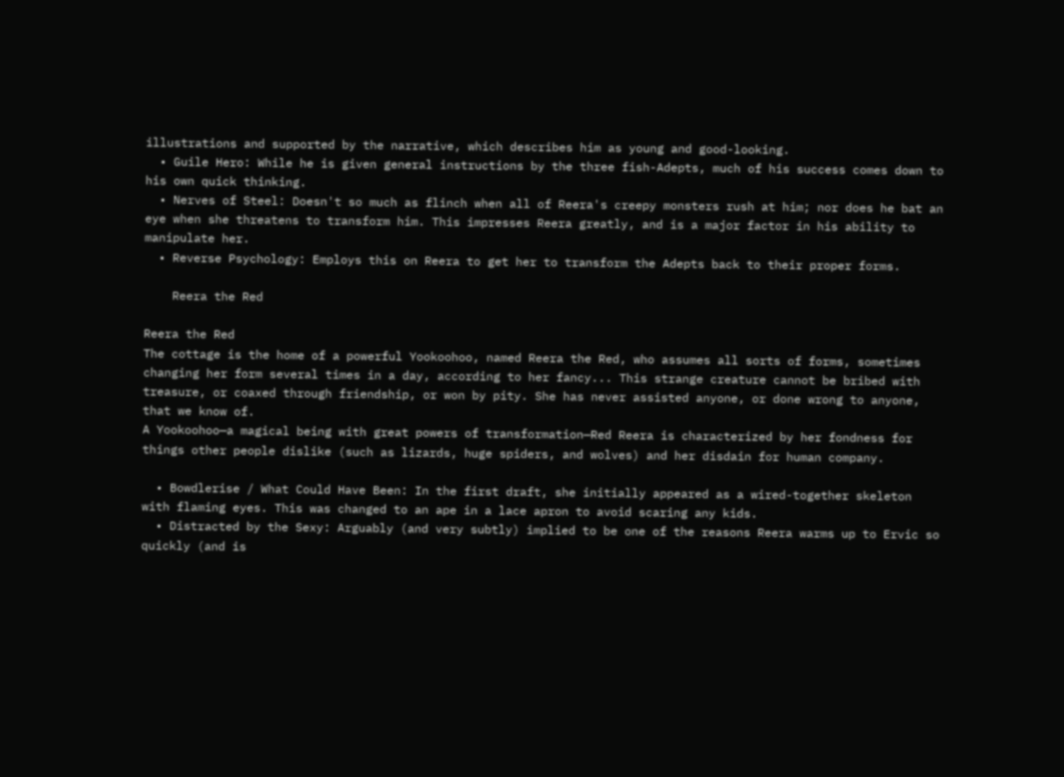illustrations and supported by the narrative, which describes him as young and good-looking.
  • Guile Hero: While he is given general instructions by the three fish-Adepts, much of his success comes down to his own quick thinking.
  • Nerves of Steel: Doesn't so much as flinch when all of Reera's creepy monsters rush at him; nor does he bat an eye when she threatens to transform him. This impresses Reera greatly, and is a major factor in his ability to manipulate her.
  • Reverse Psychology: Employs this on Reera to get her to transform the Adepts back to their proper forms.

    Reera the Red

Reera the Red
The cottage is the home of a powerful Yookoohoo, named Reera the Red, who assumes all sorts of forms, sometimes changing her form several times in a day, according to her fancy... This strange creature cannot be bribed with treasure, or coaxed through friendship, or won by pity. She has never assisted anyone, or done wrong to anyone, that we know of.
A Yookoohoo—a magical being with great powers of transformation—Red Reera is characterized by her fondness for things other people dislike (such as lizards, huge spiders, and wolves) and her disdain for human company.

  • Bowdlerise / What Could Have Been: In the first draft, she initially appeared as a wired-together skeleton with flaming eyes. This was changed to an ape in a lace apron to avoid scaring any kids.
  • Distracted by the Sexy: Arguably (and very subtly) implied to be one of the reasons Reera warms up to Ervic so quickly (and is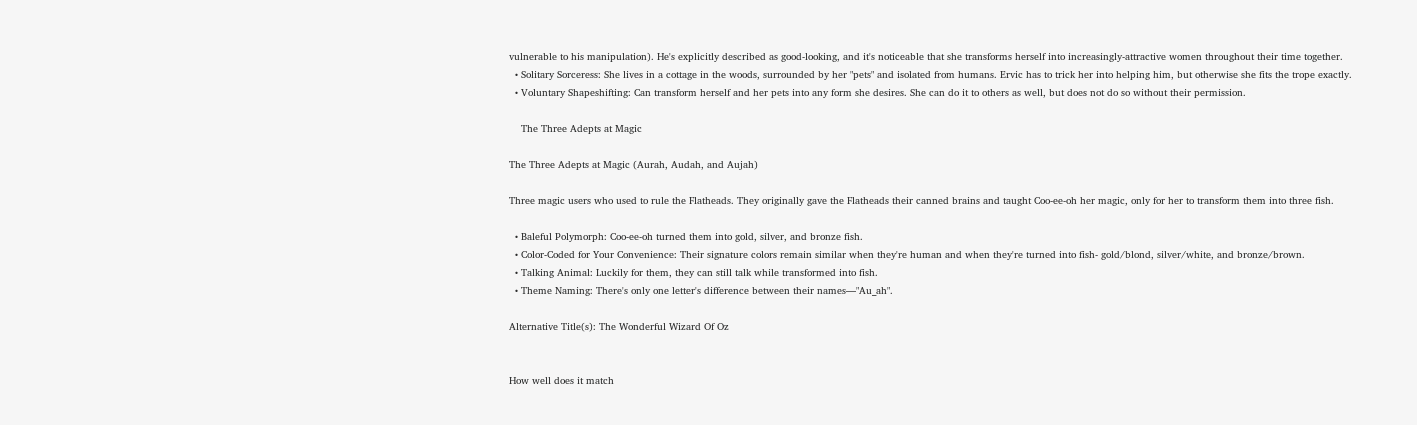vulnerable to his manipulation). He's explicitly described as good-looking, and it's noticeable that she transforms herself into increasingly-attractive women throughout their time together.
  • Solitary Sorceress: She lives in a cottage in the woods, surrounded by her "pets" and isolated from humans. Ervic has to trick her into helping him, but otherwise she fits the trope exactly.
  • Voluntary Shapeshifting: Can transform herself and her pets into any form she desires. She can do it to others as well, but does not do so without their permission.

    The Three Adepts at Magic

The Three Adepts at Magic (Aurah, Audah, and Aujah)

Three magic users who used to rule the Flatheads. They originally gave the Flatheads their canned brains and taught Coo-ee-oh her magic, only for her to transform them into three fish.

  • Baleful Polymorph: Coo-ee-oh turned them into gold, silver, and bronze fish.
  • Color-Coded for Your Convenience: Their signature colors remain similar when they're human and when they're turned into fish- gold/blond, silver/white, and bronze/brown.
  • Talking Animal: Luckily for them, they can still talk while transformed into fish.
  • Theme Naming: There's only one letter's difference between their names—"Au_ah".

Alternative Title(s): The Wonderful Wizard Of Oz


How well does it match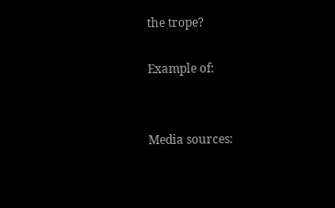the trope?

Example of:


Media sources: